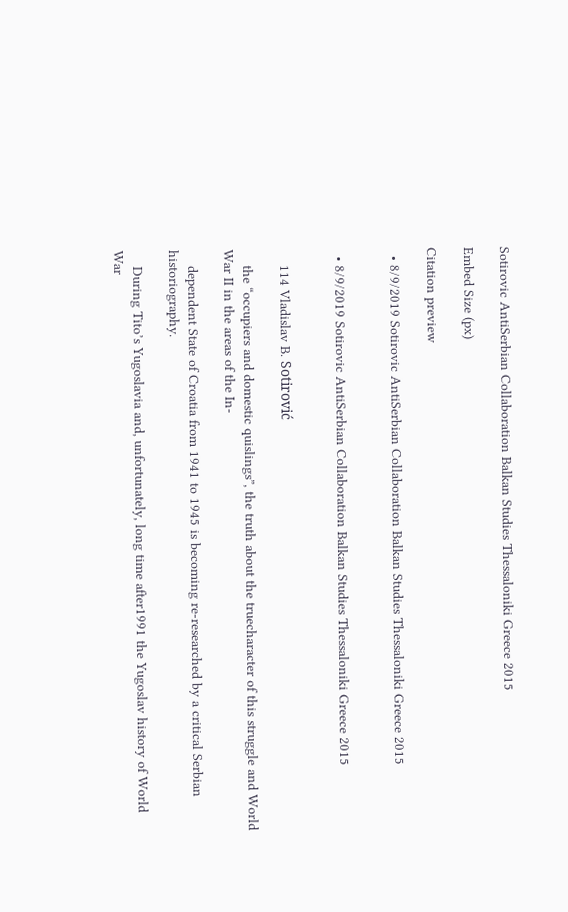Sotirovic AntiSerbian Collaboration Balkan Studies Thessaloniki Greece 2015

Embed Size (px)

Citation preview

  • 8/9/2019 Sotirovic AntiSerbian Collaboration Balkan Studies Thessaloniki Greece 2015


  • 8/9/2019 Sotirovic AntiSerbian Collaboration Balkan Studies Thessaloniki Greece 2015


    114 Vladislav B. Sotirović

    the “occupiers and domestic quislings”, the truth about the truecharacter of this struggle and World War II in the areas of the In-

    dependent State of Croatia from 1941 to 1945 is becoming re-researched by a critical Serbian historiography.

    During Tito’s Yugoslavia and, unfortunately, long time after1991 the Yugoslav history of World War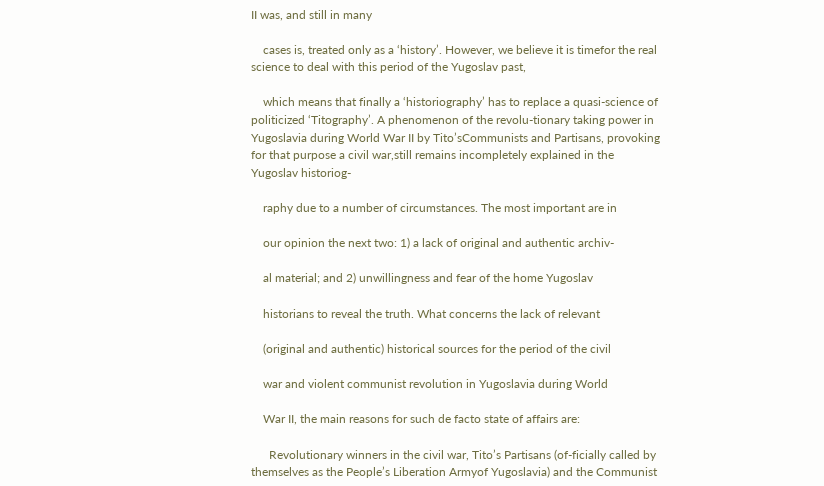II was, and still in many

    cases is, treated only as a ‘history’. However, we believe it is timefor the real science to deal with this period of the Yugoslav past,

    which means that finally a ‘historiography’ has to replace a quasi-science of politicized ‘Titography’. A phenomenon of the revolu-tionary taking power in Yugoslavia during World War II by Tito’sCommunists and Partisans, provoking for that purpose a civil war,still remains incompletely explained in the Yugoslav historiog-

    raphy due to a number of circumstances. The most important are in

    our opinion the next two: 1) a lack of original and authentic archiv-

    al material; and 2) unwillingness and fear of the home Yugoslav

    historians to reveal the truth. What concerns the lack of relevant

    (original and authentic) historical sources for the period of the civil

    war and violent communist revolution in Yugoslavia during World

    War II, the main reasons for such de facto state of affairs are:

      Revolutionary winners in the civil war, Tito’s Partisans (of-ficially called by themselves as the People’s Liberation Armyof Yugoslavia) and the Communist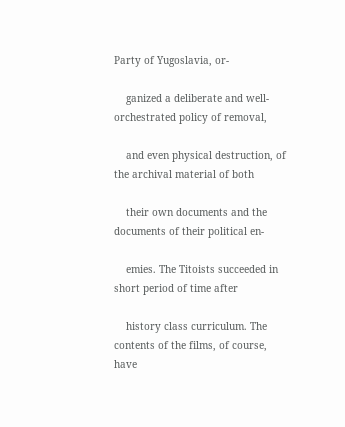Party of Yugoslavia, or-

    ganized a deliberate and well-orchestrated policy of removal,

    and even physical destruction, of the archival material of both

    their own documents and the documents of their political en-

    emies. The Titoists succeeded in short period of time after

    history class curriculum. The contents of the films, of course, have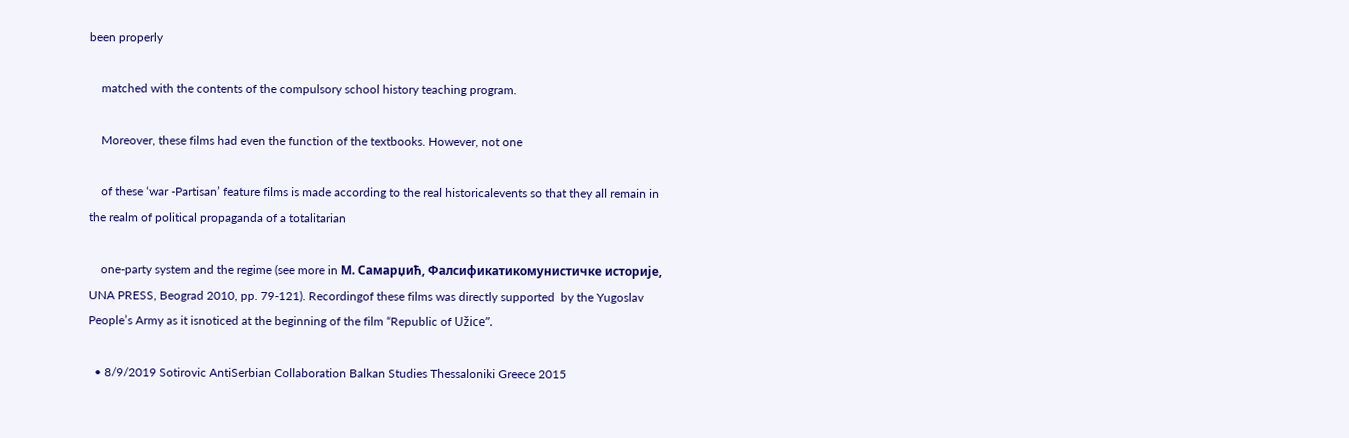been properly

    matched with the contents of the compulsory school history teaching program.

    Moreover, these films had even the function of the textbooks. However, not one

    of these ‘war -Partisan’ feature films is made according to the real historicalevents so that they all remain in the realm of political propaganda of a totalitarian

    one-party system and the regime (see more in М. Самарџић, Фалсификатикомунистичке историје, UNA PRESS, Beograd 2010, pp. 79-121). Recordingof these films was directly supported  by the Yugoslav People’s Army as it isnoticed at the beginning of the film “Republic of Užice”.

  • 8/9/2019 Sotirovic AntiSerbian Collaboration Balkan Studies Thessaloniki Greece 2015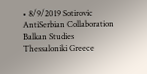• 8/9/2019 Sotirovic AntiSerbian Collaboration Balkan Studies Thessaloniki Greece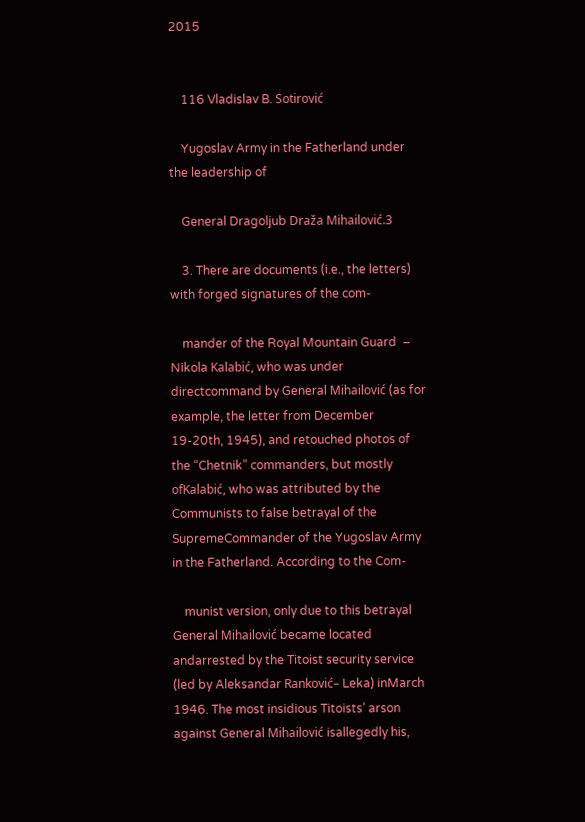2015


    116 Vladislav B. Sotirović

    Yugoslav Army in the Fatherland under the leadership of

    General Dragoljub Draža Mihailović.3

    3. There are documents (i.e., the letters) with forged signatures of the com-

    mander of the Royal Mountain Guard  –   Nikola Kalabić, who was under   directcommand by General Mihailović (as for example, the letter from December 19-20th, 1945), and retouched photos of the “Chetnik” commanders, but mostly ofKalabić, who was attributed by the Communists to false betrayal of the SupremeCommander of the Yugoslav Army in the Fatherland. According to the Com-

    munist version, only due to this betrayal General Mihailović became located andarrested by the Titoist security service (led by Aleksandar Ranković– Leka) inMarch 1946. The most insidious Titoists’ arson against General Mihailović isallegedly his,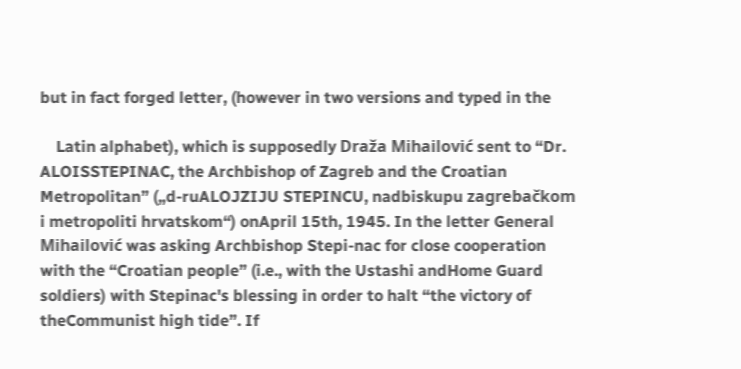but in fact forged letter, (however in two versions and typed in the

    Latin alphabet), which is supposedly Draža Mihailović sent to “Dr. ALOISSTEPINAC, the Archbishop of Zagreb and the Croatian Metropolitan” („d-ruALOJZIJU STEPINCU, nadbiskupu zagrebačkom i metropoliti hrvatskom“) onApril 15th, 1945. In the letter General Mihailović was asking Archbishop Stepi-nac for close cooperation with the “Croatian people” (i.e., with the Ustashi andHome Guard soldiers) with Stepinac's blessing in order to halt “the victory of theCommunist high tide”. If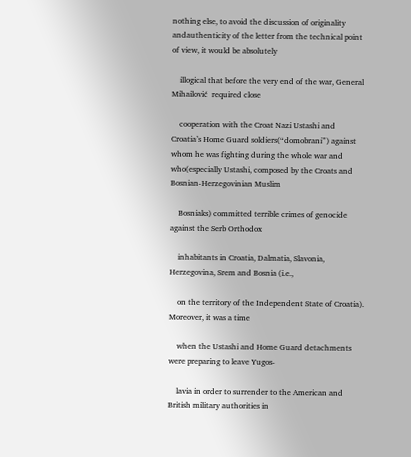nothing else, to avoid the discussion of originality andauthenticity of the letter from the technical point of view, it would be absolutely

    illogical that before the very end of the war, General Mihailović  required close

    cooperation with the Croat Nazi Ustashi and Croatia’s Home Guard soldiers(“domobrani”) against whom he was fighting during the whole war and who(especially Ustashi, composed by the Croats and Bosnian-Herzegovinian Muslim

    Bosniaks) committed terrible crimes of genocide against the Serb Orthodox

    inhabitants in Croatia, Dalmatia, Slavonia, Herzegovina, Srem and Bosnia (i.e.,

    on the territory of the Independent State of Croatia). Moreover, it was a time

    when the Ustashi and Home Guard detachments were preparing to leave Yugos-

    lavia in order to surrender to the American and British military authorities in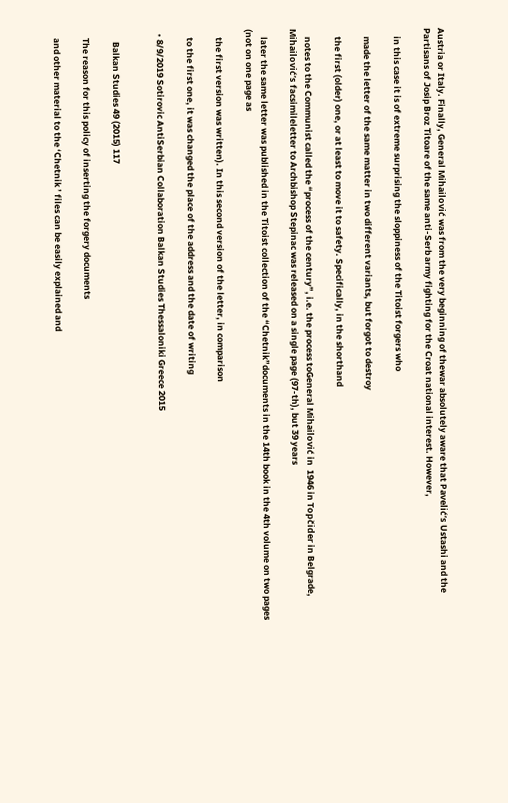Austria or Italy. Finally, General Mihailović was from the very beginning of thewar absolutely aware that Pavelić’s Ustashi and the Partisans of Josip Broz Titoare of the same anti-Serb army fighting for the Croat national interest. However,

    in this case it is of extreme surprising the sloppiness of the Titoist forgers who

    made the letter of the same matter in two different variants, but forgot to destroy

    the first (older) one, or at least to move it to safety. Specifically, in the shorthand

    notes to the Communist called the “process of the century”, i.e. the process toGeneral Mihailović in  1946 in Topčider in Belgrade, Mihailović’s facsimileletter to Archbishop Stepinac was released on a single page (97-th), but 39 years

    later the same letter was published in the Titoist collection of the “Chetnik”documents in the 14th book in the 4th volume on two pages (not on one page as

    the first version was written). In this second version of the letter, in comparison

    to the first one, it was changed the place of the address and the date of writing

  • 8/9/2019 Sotirovic AntiSerbian Collaboration Balkan Studies Thessaloniki Greece 2015


      Balkan Studies 49 (2015) 117

    The reason for this policy of inserting the forgery documents

    and other material to the ‘Chetnik ’ files can be easily explained and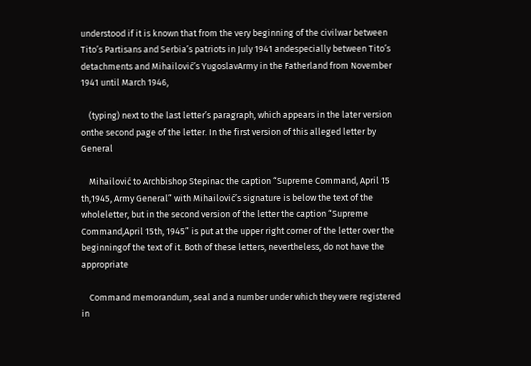understood if it is known that from the very beginning of the civilwar between Tito’s Partisans and Serbia’s patriots in July 1941 andespecially between Tito’s detachments and Mihailović’s YugoslavArmy in the Fatherland from November 1941 until March 1946,

    (typing) next to the last letter’s paragraph, which appears in the later version onthe second page of the letter. In the first version of this alleged letter by General

    Mihailović to Archbishop Stepinac the caption “Supreme Command, April 15 th,1945, Army General” with Mihailović’s signature is below the text of the wholeletter, but in the second version of the letter the caption “Supreme Command,April 15th, 1945” is put at the upper right corner of the letter over the beginningof the text of it. Both of these letters, nevertheless, do not have the appropriate

    Command memorandum, seal and a number under which they were registered in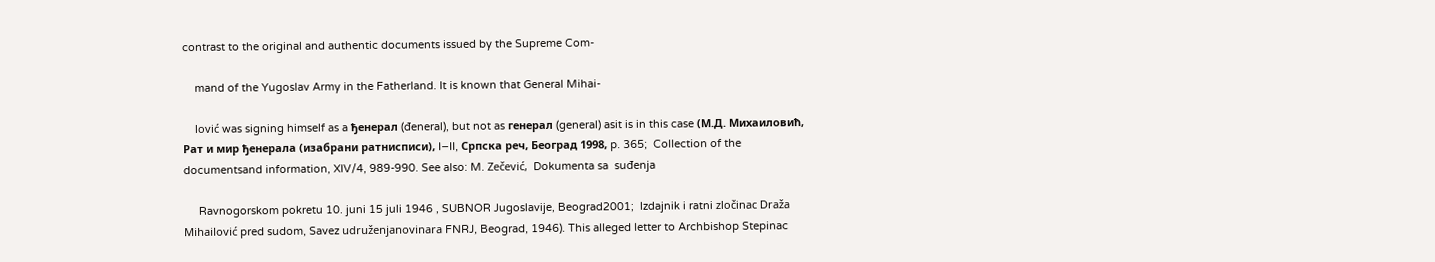contrast to the original and authentic documents issued by the Supreme Com-

    mand of the Yugoslav Army in the Fatherland. It is known that General Mihai-

    lović was signing himself as a ђенерал (đeneral), but not as генерал (general) asit is in this case (М.Д. Михаиловић,  Рат и мир ђенерала (изабрани ратнисписи), I−II, Српска реч, Београд 1998, p. 365;  Collection of the documentsand information, XIV/4, 989-990. See also: M. Zečević,  Dokumenta sa  suđenja

     Ravnogorskom pokretu 10. juni 15 juli 1946 , SUBNOR Jugoslavije, Beograd2001;  Izdajnik i ratni zločinac Draža Mihailović pred sudom, Savez udruženjanovinara FNRJ, Beograd, 1946). This alleged letter to Archbishop Stepinac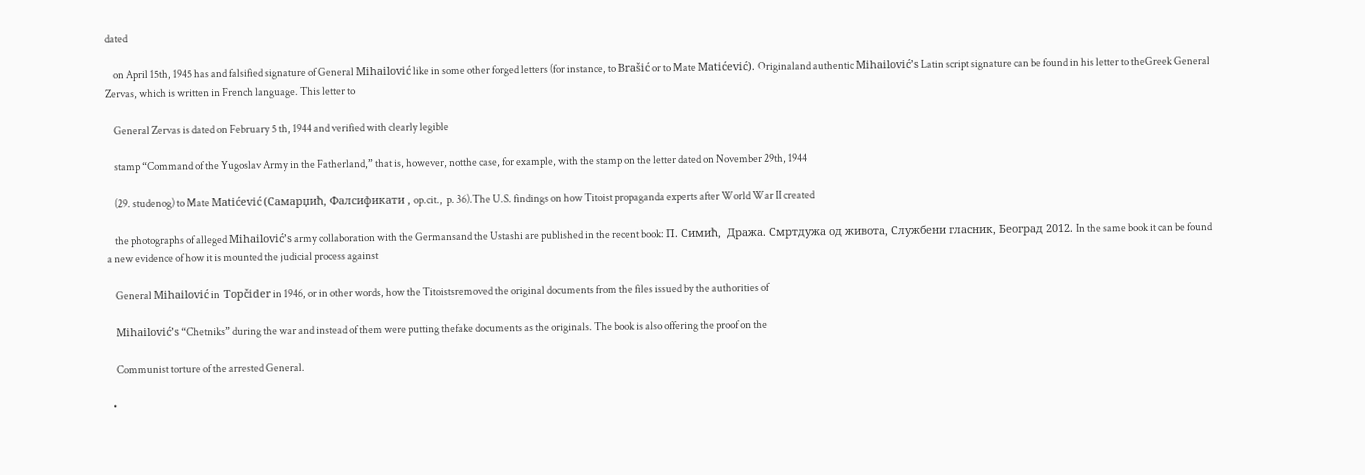dated

    on April 15th, 1945 has and falsified signature of General Mihailović like in some other forged letters (for instance, to Brašić or to Mate Matićević). Originaland authentic Mihailović’s Latin script signature can be found in his letter to theGreek General Zervas, which is written in French language. This letter to

    General Zervas is dated on February 5 th, 1944 and verified with clearly legible

    stamp “Command of the Yugoslav Army in the Fatherland,” that is, however, notthe case, for example, with the stamp on the letter dated on November 29th, 1944

    (29. studenog) to Mate Matićević (Самарџић, Фалсификати , op.cit.,  p. 36).The U.S. findings on how Titoist propaganda experts after World War II created

    the photographs of alleged Mihailović’s army collaboration with the Germansand the Ustashi are published in the recent book: П. Симић,  Дража. Смртдужа од живота, Службени гласник, Београд 2012. In the same book it can be found a new evidence of how it is mounted the judicial process against

    General Mihailović in  Topčider in 1946, or in other words, how the Titoistsremoved the original documents from the files issued by the authorities of

    Mihailović’s “Chetniks” during the war and instead of them were putting thefake documents as the originals. The book is also offering the proof on the

    Communist torture of the arrested General.

  •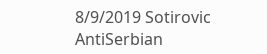8/9/2019 Sotirovic AntiSerbian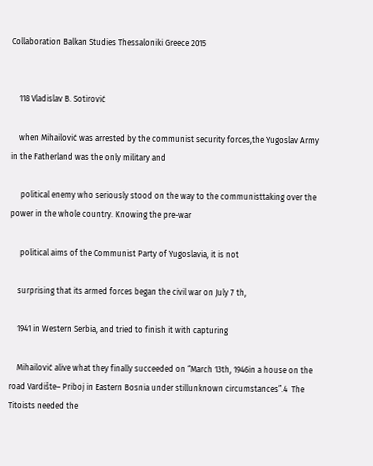Collaboration Balkan Studies Thessaloniki Greece 2015


    118 Vladislav B. Sotirović

    when Mihailović was arrested by the communist security forces,the Yugoslav Army in the Fatherland was the only military and

     political enemy who seriously stood on the way to the communisttaking over the power in the whole country. Knowing the pre-war

     political aims of the Communist Party of Yugoslavia, it is not

    surprising that its armed forces began the civil war on July 7 th,

    1941 in Western Serbia, and tried to finish it with capturing

    Mihailović alive what they finally succeeded on “March 13th, 1946in a house on the road Vardište– Priboj in Eastern Bosnia under stillunknown circumstances”.4  The Titoists needed the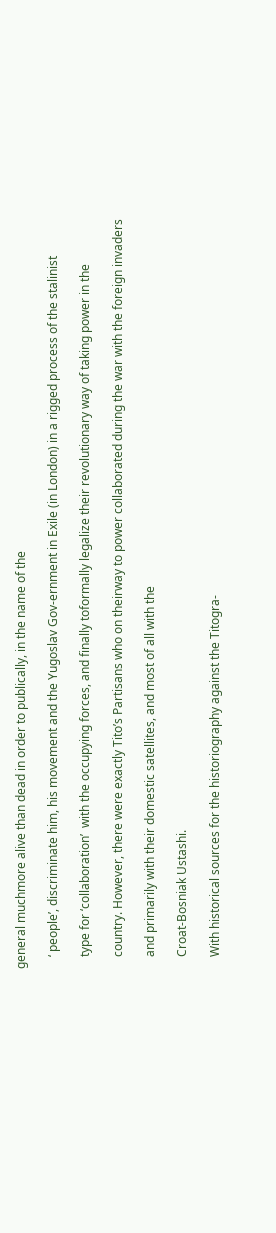general muchmore alive than dead in order to publically, in the name of the

    ‘ people’, discriminate him, his movement and the Yugoslav Gov-ernment in Exile (in London) in a rigged process of the stalinist

    type for ‘collaboration’  with the occupying forces, and finally toformally legalize their revolutionary way of taking power in the

    country. However, there were exactly Tito’s Partisans who on theirway to power collaborated during the war with the foreign invaders

    and primarily with their domestic satellites, and most of all with the

    Croat-Bosniak Ustashi.

    With historical sources for the historiography against the Titogra-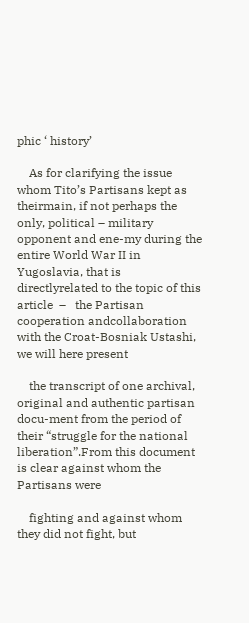phic ‘ history’

    As for clarifying the issue whom Tito’s Partisans kept as theirmain, if not perhaps the only, political – military opponent and ene-my during the entire World War II in Yugoslavia, that is directlyrelated to the topic of this article  –   the Partisan cooperation andcollaboration with the Croat-Bosniak Ustashi, we will here present

    the transcript of one archival, original and authentic partisan docu-ment from the period of their “struggle for the national liberation”.From this document is clear against whom the Partisans were

    fighting and against whom they did not fight, but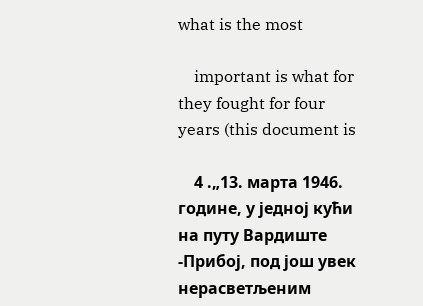what is the most

    important is what for they fought for four years (this document is

    4 .„13. марта 1946. године, у једној кући на путу Вардиште -Прибој, под још увек нерасветљеним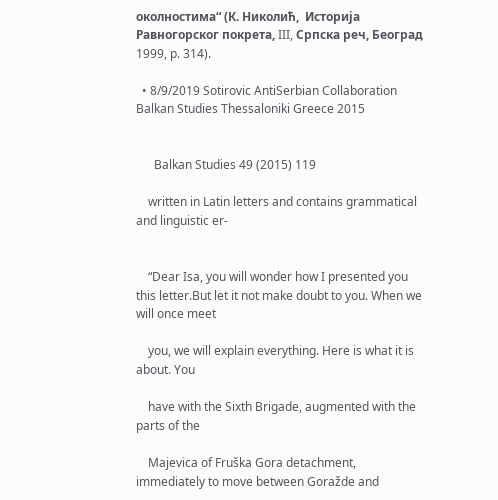околностима“ (К. Николић,  Историја Равногорског покрета, III, Српска реч, Београд 1999, p. 314).

  • 8/9/2019 Sotirovic AntiSerbian Collaboration Balkan Studies Thessaloniki Greece 2015


      Balkan Studies 49 (2015) 119

    written in Latin letters and contains grammatical and linguistic er-


    “Dear Isa, you will wonder how I presented you this letter.But let it not make doubt to you. When we will once meet

    you, we will explain everything. Here is what it is about. You

    have with the Sixth Brigade, augmented with the parts of the

    Majevica of Fruška Gora detachment, immediately to move between Goražde and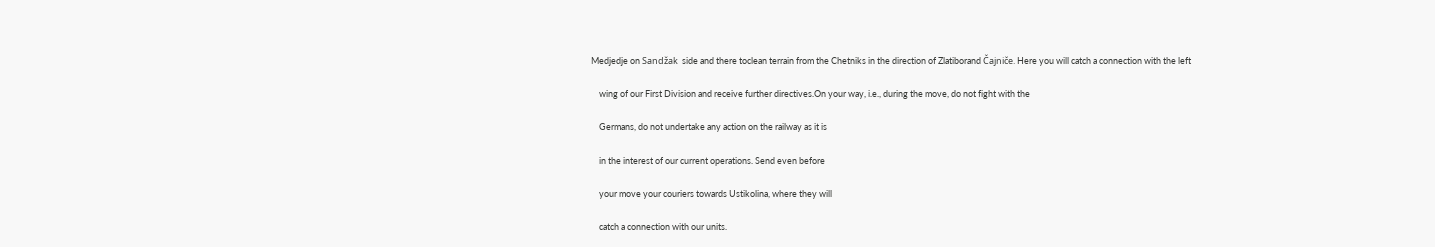Medjedje on Sandžak  side and there toclean terrain from the Chetniks in the direction of Zlatiborand Čajniče. Here you will catch a connection with the left

    wing of our First Division and receive further directives.On your way, i.e., during the move, do not fight with the

    Germans, do not undertake any action on the railway as it is

    in the interest of our current operations. Send even before

    your move your couriers towards Ustikolina, where they will

    catch a connection with our units.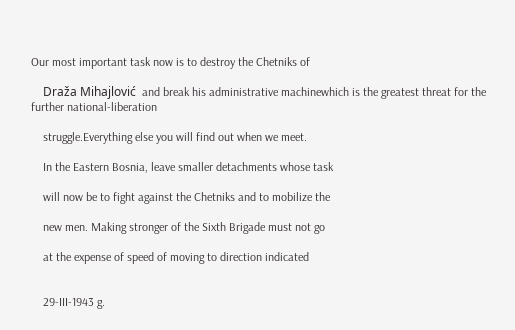Our most important task now is to destroy the Chetniks of

    Draža Mihajlović  and break his administrative machinewhich is the greatest threat for the further national-liberation

    struggle.Everything else you will find out when we meet.

    In the Eastern Bosnia, leave smaller detachments whose task

    will now be to fight against the Chetniks and to mobilize the

    new men. Making stronger of the Sixth Brigade must not go

    at the expense of speed of moving to direction indicated


    29-III-1943 g.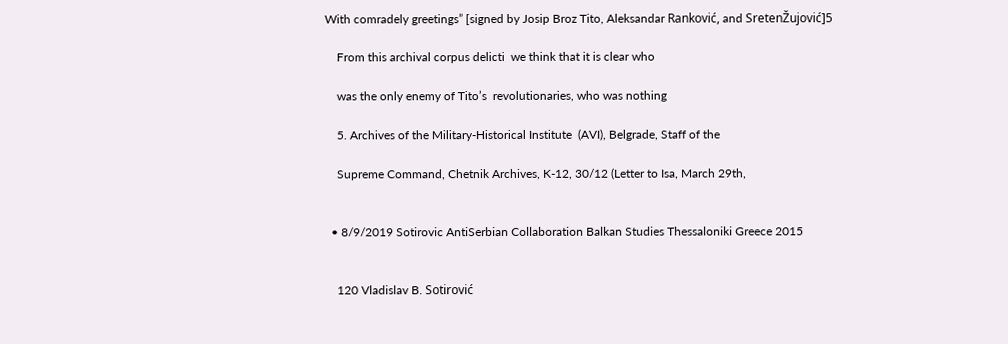With comradely greetings” [signed by Josip Broz Tito, Aleksandar Ranković, and SretenŽujović]5

    From this archival corpus delicti  we think that it is clear who

    was the only enemy of Tito’s  revolutionaries, who was nothing

    5. Archives of the Military-Historical Institute  (AVI), Belgrade, Staff of the

    Supreme Command, Chetnik Archives, K-12, 30/12 (Letter to Isa, March 29th,


  • 8/9/2019 Sotirovic AntiSerbian Collaboration Balkan Studies Thessaloniki Greece 2015


    120 Vladislav B. Sotirović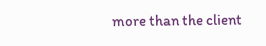more than the client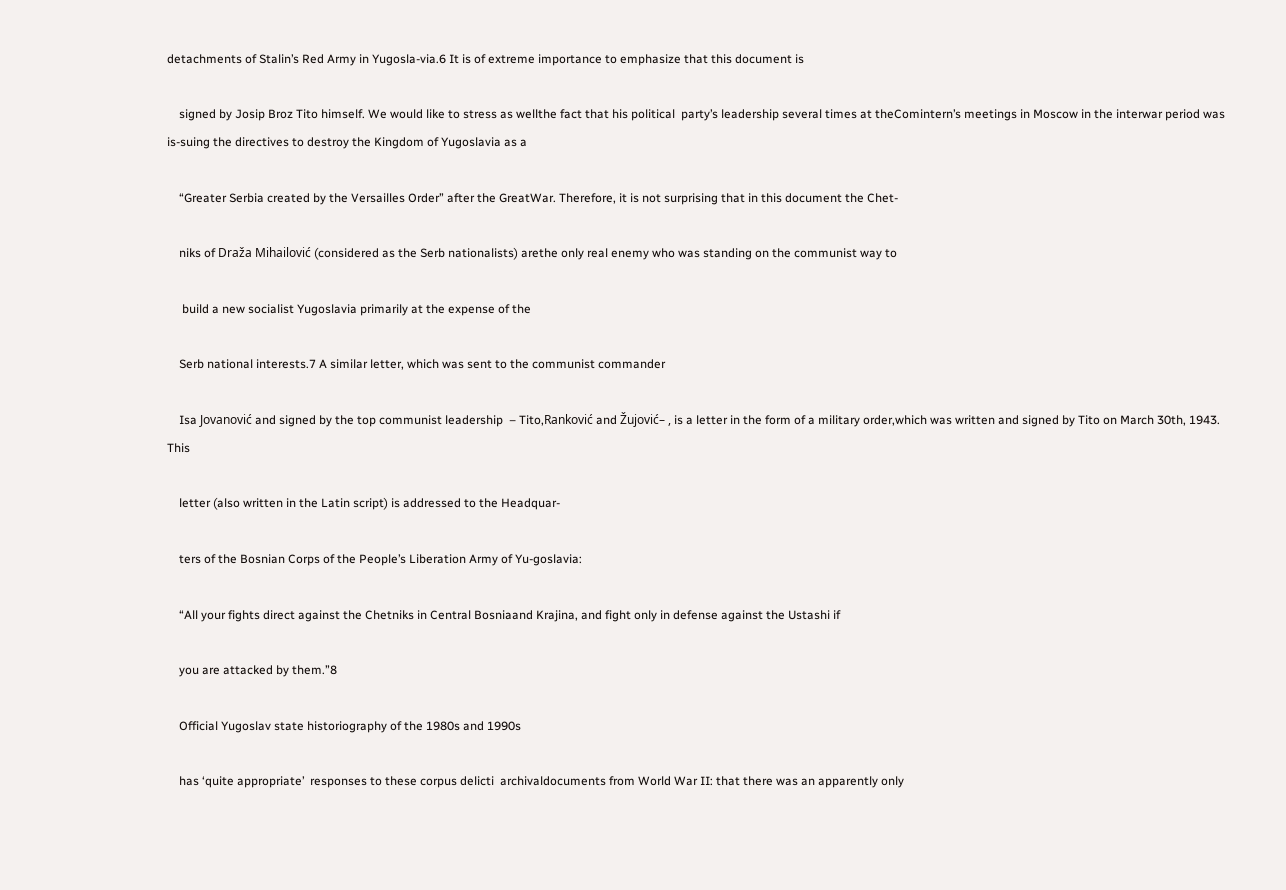detachments of Stalin’s Red Army in Yugosla-via.6 It is of extreme importance to emphasize that this document is

    signed by Josip Broz Tito himself. We would like to stress as wellthe fact that his political  party’s leadership several times at theComintern’s meetings in Moscow in the interwar period was is-suing the directives to destroy the Kingdom of Yugoslavia as a

    “Greater Serbia created by the Versailles Order” after the GreatWar. Therefore, it is not surprising that in this document the Chet-

    niks of Draža Mihailović (considered as the Serb nationalists) arethe only real enemy who was standing on the communist way to

     build a new socialist Yugoslavia primarily at the expense of the

    Serb national interests.7 A similar letter, which was sent to the communist commander

    Isa Jovanović and signed by the top communist leadership  – Tito,Ranković and Žujović– , is a letter in the form of a military order,which was written and signed by Tito on March 30th, 1943. This

    letter (also written in the Latin script) is addressed to the Headquar-

    ters of the Bosnian Corps of the People’s Liberation Army of Yu-goslavia:

    “All your fights direct against the Chetniks in Central Bosniaand Krajina, and fight only in defense against the Ustashi if

    you are attacked by them.”8

    Official Yugoslav state historiography of the 1980s and 1990s

    has ‘quite appropriate’  responses to these corpus delicti  archivaldocuments from World War II: that there was an apparently only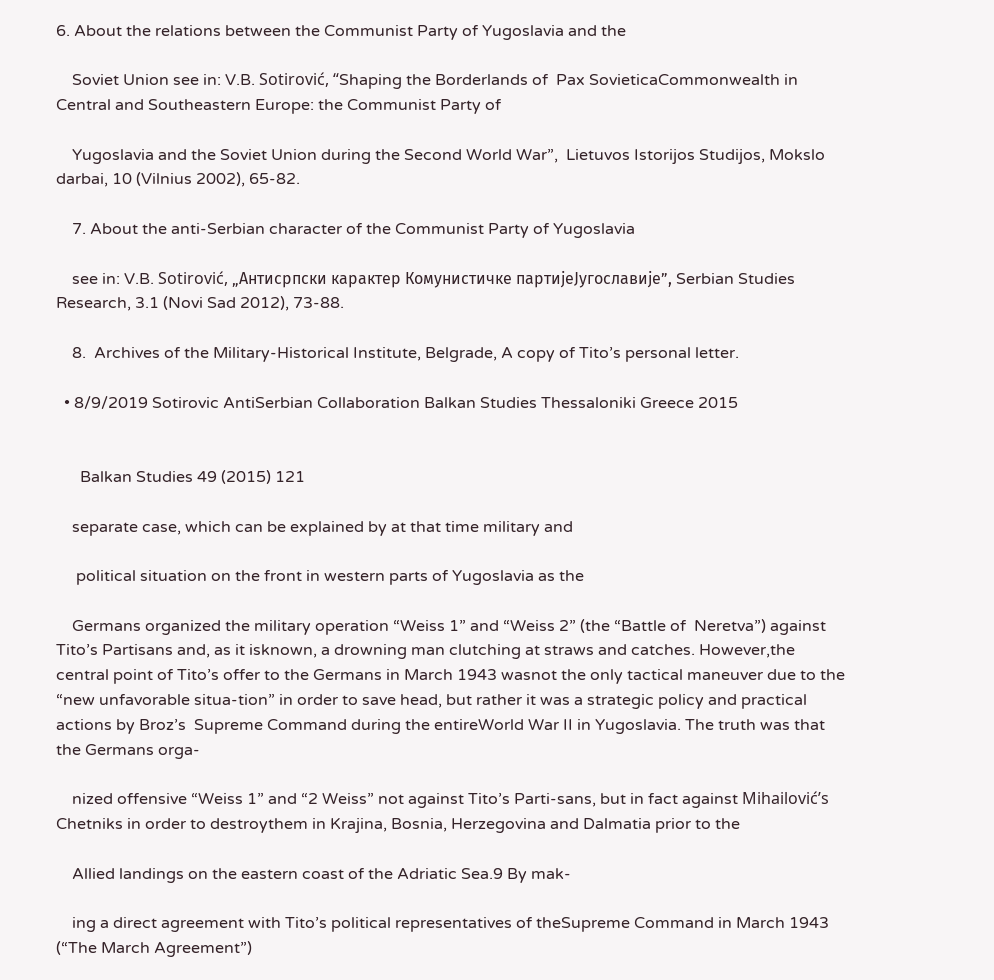6. About the relations between the Communist Party of Yugoslavia and the

    Soviet Union see in: V.B. Sotirović, “Shaping the Borderlands of  Pax SovieticaCommonwealth in Central and Southeastern Europe: the Communist Party of

    Yugoslavia and the Soviet Union during the Second World War”,  Lietuvos Istorijos Studijos, Mokslo darbai, 10 (Vilnius 2002), 65-82.

    7. About the anti-Serbian character of the Communist Party of Yugoslavia

    see in: V.B. Sotirović, „Антисрпски карактер Комунистичке партијеЈугославије”, Serbian Studies Research, 3.1 (Novi Sad 2012), 73-88.

    8.  Archives of the Military-Historical Institute, Belgrade, A copy of Tito’s personal letter.

  • 8/9/2019 Sotirovic AntiSerbian Collaboration Balkan Studies Thessaloniki Greece 2015


      Balkan Studies 49 (2015) 121

    separate case, which can be explained by at that time military and

     political situation on the front in western parts of Yugoslavia as the

    Germans organized the military operation “Weiss 1” and “Weiss 2” (the “Battle of  Neretva”) against Tito’s Partisans and, as it isknown, a drowning man clutching at straws and catches. However,the central point of Tito’s offer to the Germans in March 1943 wasnot the only tactical maneuver due to the “new unfavorable situa-tion” in order to save head, but rather it was a strategic policy and practical actions by Broz’s  Supreme Command during the entireWorld War II in Yugoslavia. The truth was that the Germans orga-

    nized offensive “Weiss 1” and “2 Weiss” not against Tito’s Parti-sans, but in fact against Mihailović’s Chetniks in order to destroythem in Krajina, Bosnia, Herzegovina and Dalmatia prior to the

    Allied landings on the eastern coast of the Adriatic Sea.9 By mak-

    ing a direct agreement with Tito’s political representatives of theSupreme Command in March 1943 (“The March Agreement”)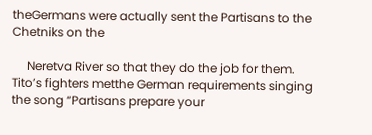theGermans were actually sent the Partisans to the Chetniks on the

     Neretva River so that they do the job for them. Tito’s fighters metthe German requirements singing the song “Partisans prepare your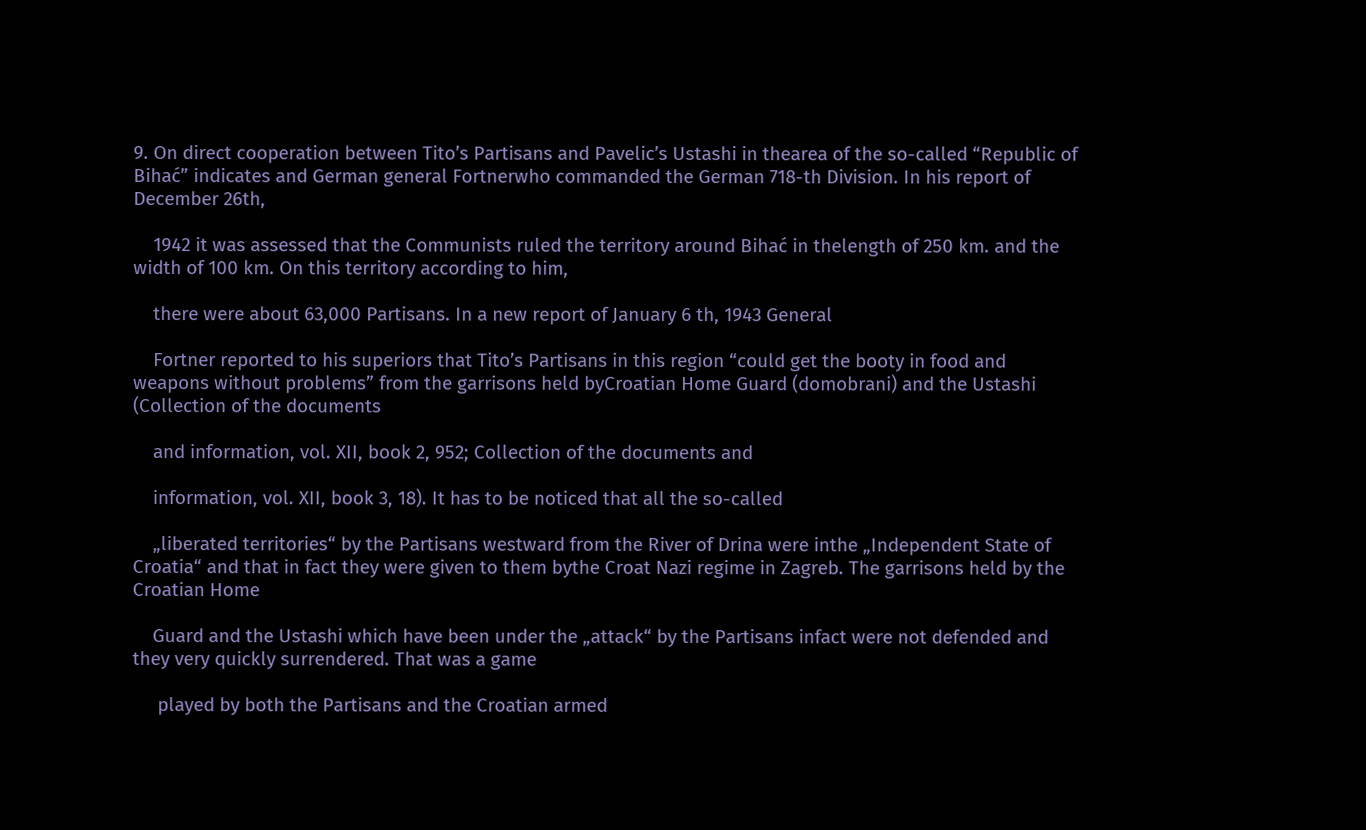9. On direct cooperation between Tito’s Partisans and Pavelic’s Ustashi in thearea of the so-called “Republic of Bihać” indicates and German general Fortnerwho commanded the German 718-th Division. In his report of December 26th,

    1942 it was assessed that the Communists ruled the territory around Bihać in thelength of 250 km. and the width of 100 km. On this territory according to him,

    there were about 63,000 Partisans. In a new report of January 6 th, 1943 General

    Fortner reported to his superiors that Tito’s Partisans in this region “could get the booty in food and weapons without problems” from the garrisons held byCroatian Home Guard (domobrani) and the Ustashi (Collection of the documents

    and information, vol. XII, book 2, 952; Collection of the documents and

    information, vol. XII, book 3, 18). It has to be noticed that all the so-called

    „liberated territories“ by the Partisans westward from the River of Drina were inthe „Independent State of Croatia“ and that in fact they were given to them bythe Croat Nazi regime in Zagreb. The garrisons held by the Croatian Home

    Guard and the Ustashi which have been under the „attack“ by the Partisans infact were not defended and they very quickly surrendered. That was a game

     played by both the Partisans and the Croatian armed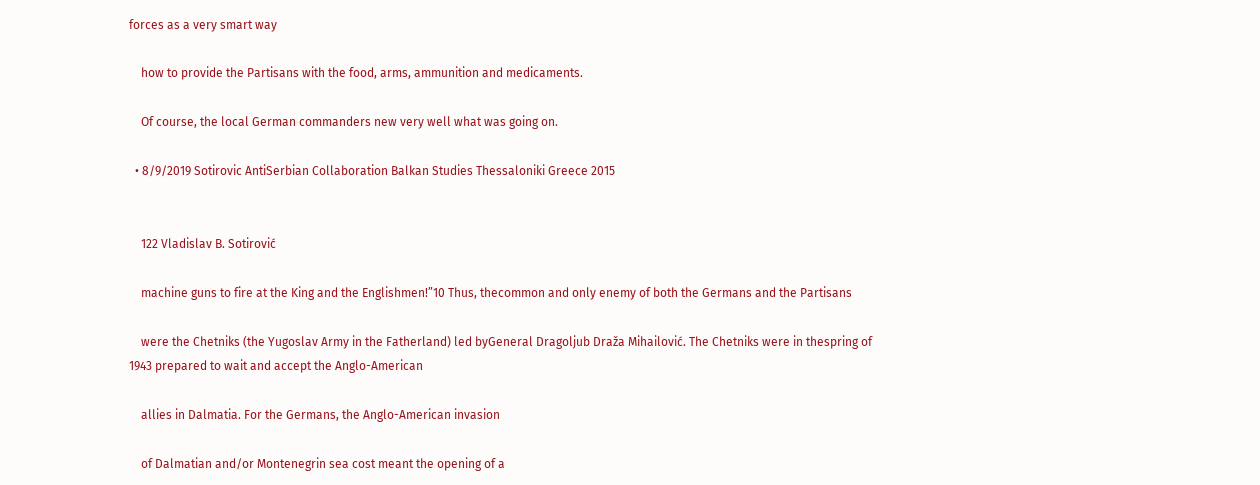forces as a very smart way

    how to provide the Partisans with the food, arms, ammunition and medicaments.

    Of course, the local German commanders new very well what was going on.

  • 8/9/2019 Sotirovic AntiSerbian Collaboration Balkan Studies Thessaloniki Greece 2015


    122 Vladislav B. Sotirović

    machine guns to fire at the King and the Englishmen!”10 Thus, thecommon and only enemy of both the Germans and the Partisans

    were the Chetniks (the Yugoslav Army in the Fatherland) led byGeneral Dragoljub Draža Mihailović. The Chetniks were in thespring of 1943 prepared to wait and accept the Anglo-American

    allies in Dalmatia. For the Germans, the Anglo-American invasion

    of Dalmatian and/or Montenegrin sea cost meant the opening of a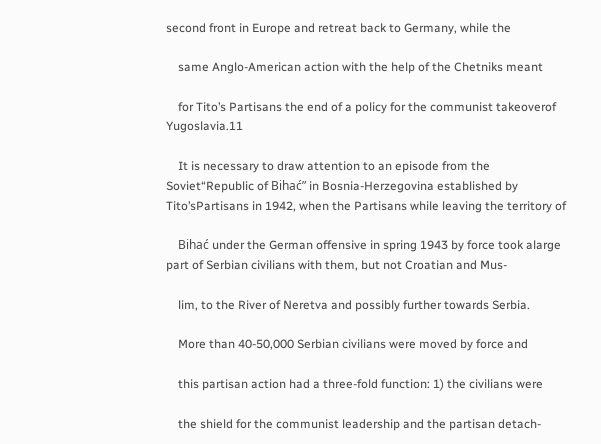second front in Europe and retreat back to Germany, while the

    same Anglo-American action with the help of the Chetniks meant

    for Tito’s Partisans the end of a policy for the communist takeoverof Yugoslavia.11

    It is necessary to draw attention to an episode from the Soviet“Republic of Bihać” in Bosnia-Herzegovina established by Tito’sPartisans in 1942, when the Partisans while leaving the territory of

    Bihać under the German offensive in spring 1943 by force took alarge part of Serbian civilians with them, but not Croatian and Mus-

    lim, to the River of Neretva and possibly further towards Serbia.

    More than 40-50,000 Serbian civilians were moved by force and

    this partisan action had a three-fold function: 1) the civilians were

    the shield for the communist leadership and the partisan detach-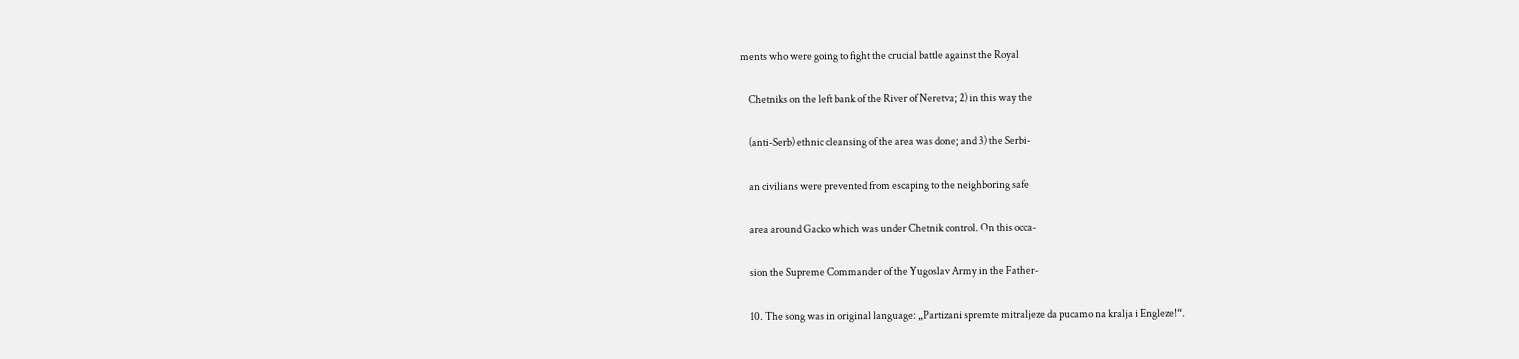ments who were going to fight the crucial battle against the Royal

    Chetniks on the left bank of the River of Neretva; 2) in this way the

    (anti-Serb) ethnic cleansing of the area was done; and 3) the Serbi-

    an civilians were prevented from escaping to the neighboring safe

    area around Gacko which was under Chetnik control. On this occa-

    sion the Supreme Commander of the Yugoslav Army in the Father-

    10. The song was in original language: „Partizani spremte mitraljeze da pucamo na kralja i Engleze!“.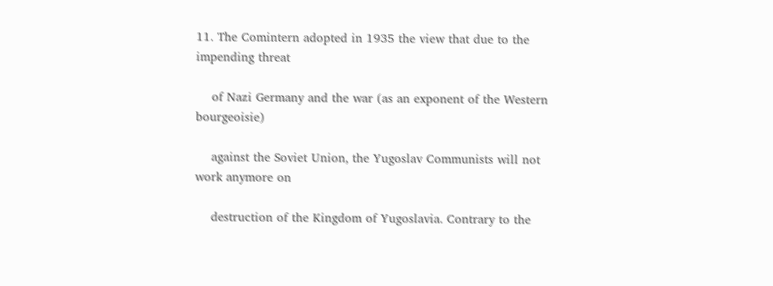11. The Comintern adopted in 1935 the view that due to the impending threat

    of Nazi Germany and the war (as an exponent of the Western bourgeoisie)

    against the Soviet Union, the Yugoslav Communists will not work anymore on

    destruction of the Kingdom of Yugoslavia. Contrary to the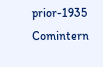prior-1935 Comintern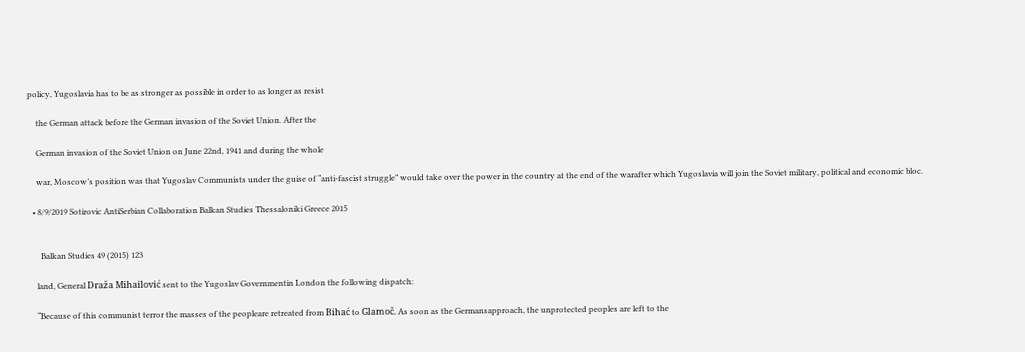policy, Yugoslavia has to be as stronger as possible in order to as longer as resist

    the German attack before the German invasion of the Soviet Union. After the

    German invasion of the Soviet Union on June 22nd, 1941 and during the whole

    war, Moscow’s position was that Yugoslav Communists under the guise of “anti-fascist struggle” would take over the power in the country at the end of the warafter which Yugoslavia will join the Soviet military, political and economic bloc.

  • 8/9/2019 Sotirovic AntiSerbian Collaboration Balkan Studies Thessaloniki Greece 2015


      Balkan Studies 49 (2015) 123

    land, General Draža Mihailović sent to the Yugoslav Governmentin London the following dispatch:

    “Because of this communist terror the masses of the peopleare retreated from Bihać to Glamoč. As soon as the Germansapproach, the unprotected peoples are left to the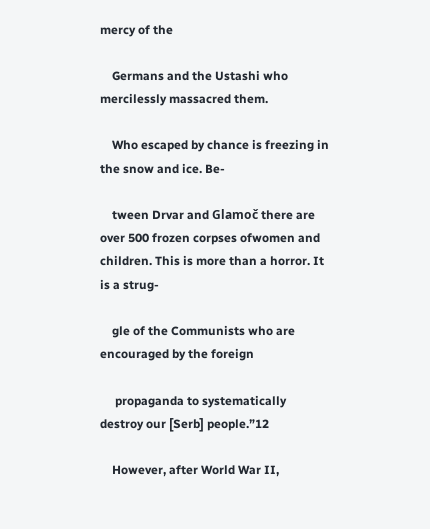mercy of the

    Germans and the Ustashi who mercilessly massacred them.

    Who escaped by chance is freezing in the snow and ice. Be-

    tween Drvar and Glamoč there are over 500 frozen corpses ofwomen and children. This is more than a horror. It is a strug-

    gle of the Communists who are encouraged by the foreign

     propaganda to systematically destroy our [Serb] people.”12

    However, after World War II,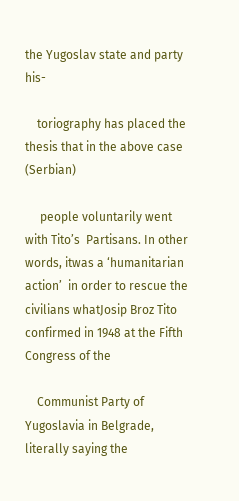the Yugoslav state and party his-

    toriography has placed the thesis that in the above case (Serbian)

     people voluntarily went with Tito’s  Partisans. In other words, itwas a ‘humanitarian action’  in order to rescue the civilians whatJosip Broz Tito confirmed in 1948 at the Fifth Congress of the

    Communist Party of Yugoslavia in Belgrade, literally saying the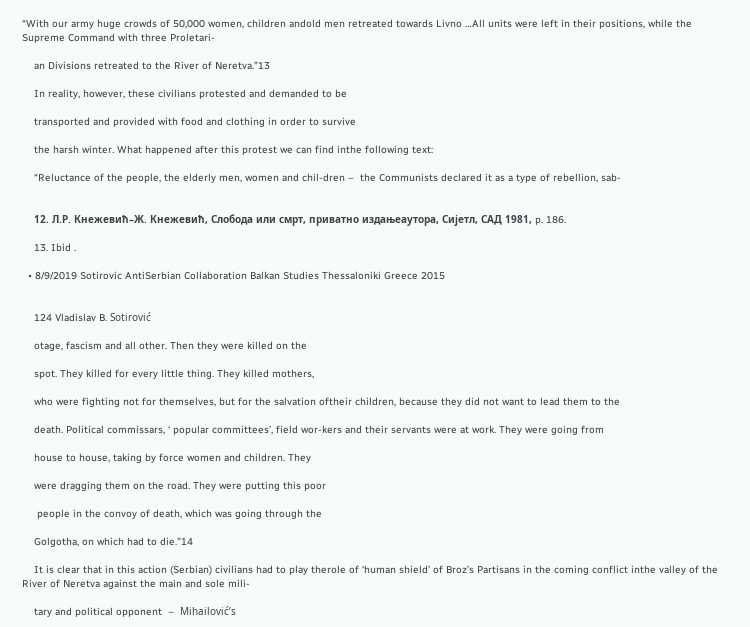“With our army huge crowds of 50,000 women, children andold men retreated towards Livno …All units were left in their positions, while the Supreme Command with three Proletari-

    an Divisions retreated to the River of Neretva.”13

    In reality, however, these civilians protested and demanded to be

    transported and provided with food and clothing in order to survive

    the harsh winter. What happened after this protest we can find inthe following text:

    “Reluctance of the people, the elderly men, women and chil-dren –  the Communists declared it as a type of rebellion, sab-


    12. Л.Р. Кнежевић–Ж. Кнежевић, Слобода или смрт, приватно издањеаутора, Сијeтл, САД 1981, p. 186.

    13. Ibid .

  • 8/9/2019 Sotirovic AntiSerbian Collaboration Balkan Studies Thessaloniki Greece 2015


    124 Vladislav B. Sotirović

    otage, fascism and all other. Then they were killed on the

    spot. They killed for every little thing. They killed mothers,

    who were fighting not for themselves, but for the salvation oftheir children, because they did not want to lead them to the

    death. Political commissars, ‘ popular committees’, field wor-kers and their servants were at work. They were going from

    house to house, taking by force women and children. They

    were dragging them on the road. They were putting this poor

     people in the convoy of death, which was going through the

    Golgotha, on which had to die.”14

    It is clear that in this action (Serbian) civilians had to play therole of ‘human shield’ of Broz’s Partisans in the coming conflict inthe valley of the River of Neretva against the main and sole mili-

    tary and political opponent  –  Mihailović’s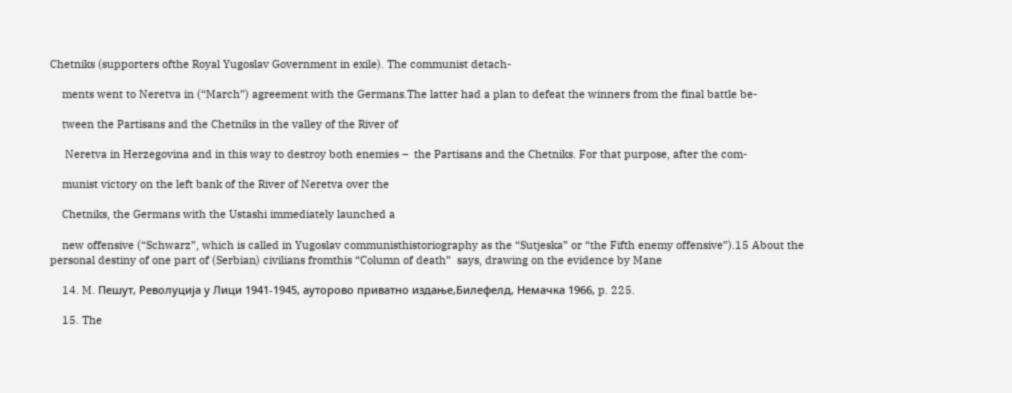Chetniks (supporters ofthe Royal Yugoslav Government in exile). The communist detach-

    ments went to Neretva in (“March”) agreement with the Germans.The latter had a plan to defeat the winners from the final battle be-

    tween the Partisans and the Chetniks in the valley of the River of

     Neretva in Herzegovina and in this way to destroy both enemies –  the Partisans and the Chetniks. For that purpose, after the com-

    munist victory on the left bank of the River of Neretva over the

    Chetniks, the Germans with the Ustashi immediately launched a

    new offensive (“Schwarz”, which is called in Yugoslav communisthistoriography as the “Sutjeska” or “the Fifth enemy offensive”).15 About the personal destiny of one part of (Serbian) civilians fromthis “Column of death”  says, drawing on the evidence by Mane

    14. M. Пешут, Револуција у Лици 1941-1945, ауторово приватно издање,Билефелд, Немачка 1966, p. 225.

    15. The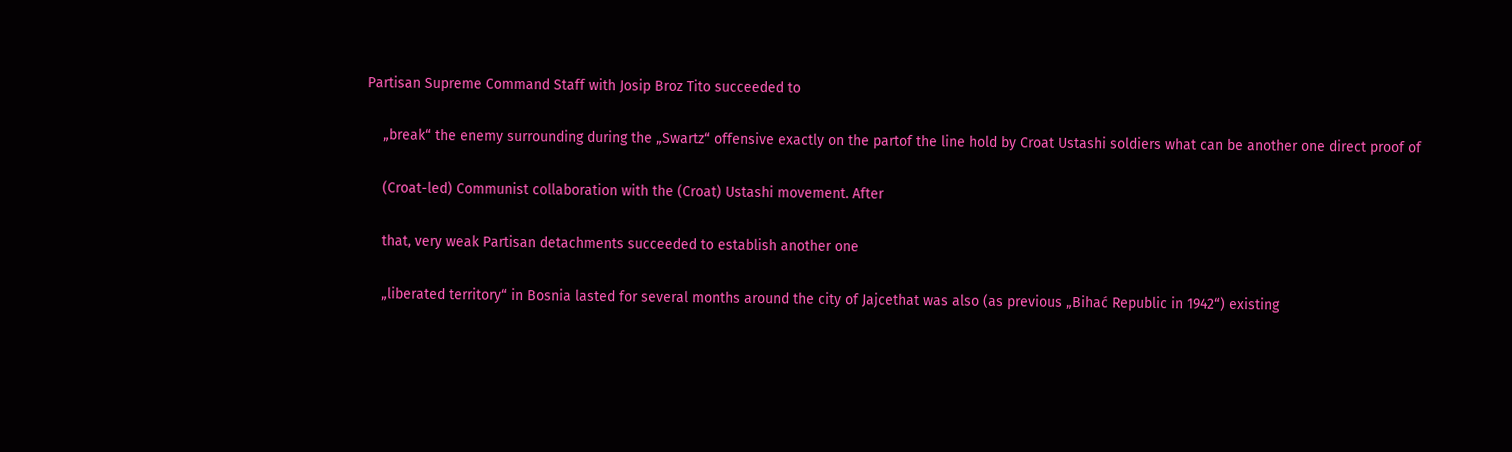Partisan Supreme Command Staff with Josip Broz Tito succeeded to

    „break“ the enemy surrounding during the „Swartz“ offensive exactly on the partof the line hold by Croat Ustashi soldiers what can be another one direct proof of

    (Croat-led) Communist collaboration with the (Croat) Ustashi movement. After

    that, very weak Partisan detachments succeeded to establish another one

    „liberated territory“ in Bosnia lasted for several months around the city of Jajcethat was also (as previous „Bihać Republic in 1942“) existing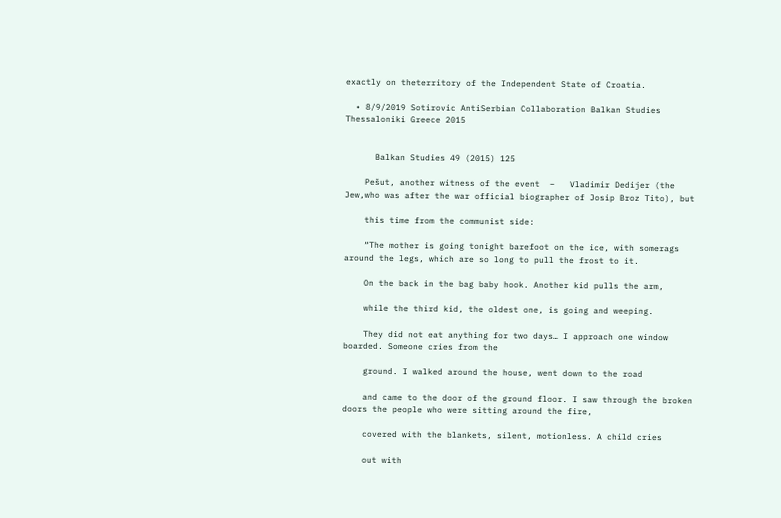exactly on theterritory of the Independent State of Croatia.

  • 8/9/2019 Sotirovic AntiSerbian Collaboration Balkan Studies Thessaloniki Greece 2015


      Balkan Studies 49 (2015) 125

    Pešut, another witness of the event  –   Vladimir Dedijer (the Jew,who was after the war official biographer of Josip Broz Tito), but

    this time from the communist side:

    “The mother is going tonight barefoot on the ice, with somerags around the legs, which are so long to pull the frost to it.

    On the back in the bag baby hook. Another kid pulls the arm,

    while the third kid, the oldest one, is going and weeping.

    They did not eat anything for two days… I approach one window boarded. Someone cries from the

    ground. I walked around the house, went down to the road

    and came to the door of the ground floor. I saw through the broken doors the people who were sitting around the fire,

    covered with the blankets, silent, motionless. A child cries

    out with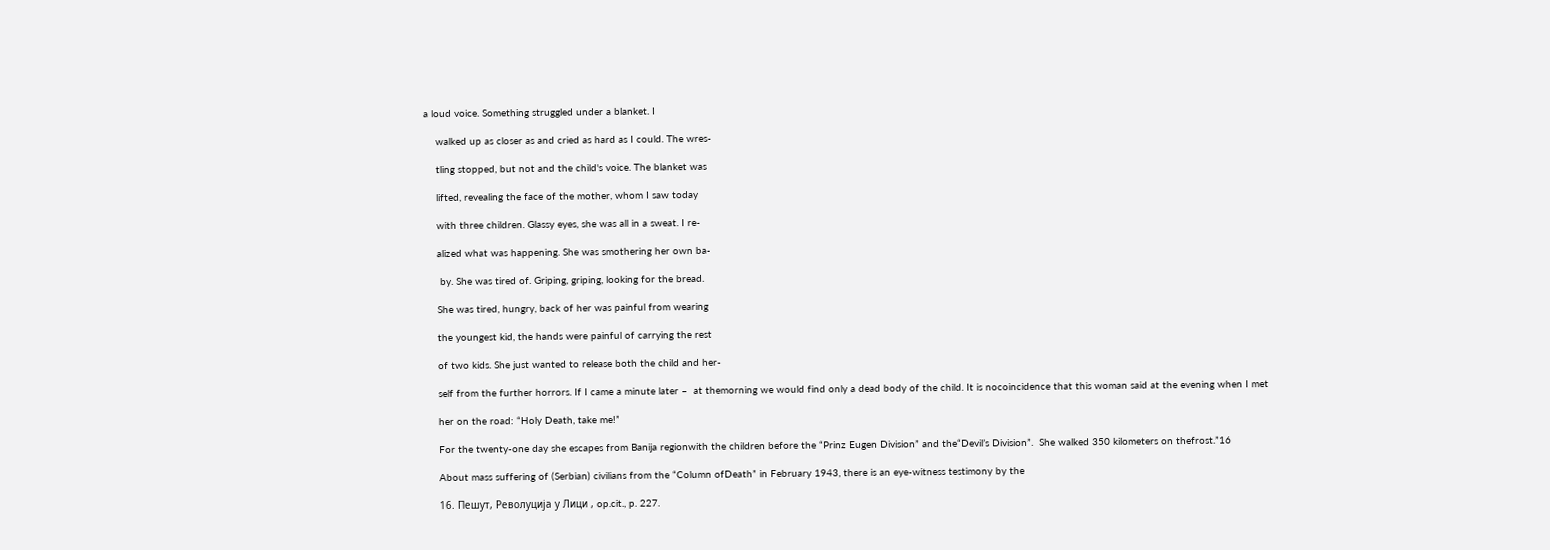a loud voice. Something struggled under a blanket. I

    walked up as closer as and cried as hard as I could. The wres-

    tling stopped, but not and the child's voice. The blanket was

    lifted, revealing the face of the mother, whom I saw today

    with three children. Glassy eyes, she was all in a sweat. I re-

    alized what was happening. She was smothering her own ba-

     by. She was tired of. Griping, griping, looking for the bread.

    She was tired, hungry, back of her was painful from wearing

    the youngest kid, the hands were painful of carrying the rest

    of two kids. She just wanted to release both the child and her-

    self from the further horrors. If I came a minute later –  at themorning we would find only a dead body of the child. It is nocoincidence that this woman said at the evening when I met

    her on the road: “Holy Death, take me!”

    For the twenty-one day she escapes from Banija regionwith the children before the “Prinz Eugen Division” and the“Devil’s Division”.  She walked 350 kilometers on thefrost.”16

    About mass suffering of (Serbian) civilians from the “Column ofDeath” in February 1943, there is an eye-witness testimony by the

    16. Пешут, Револуција у Лици , op.cit., p. 227.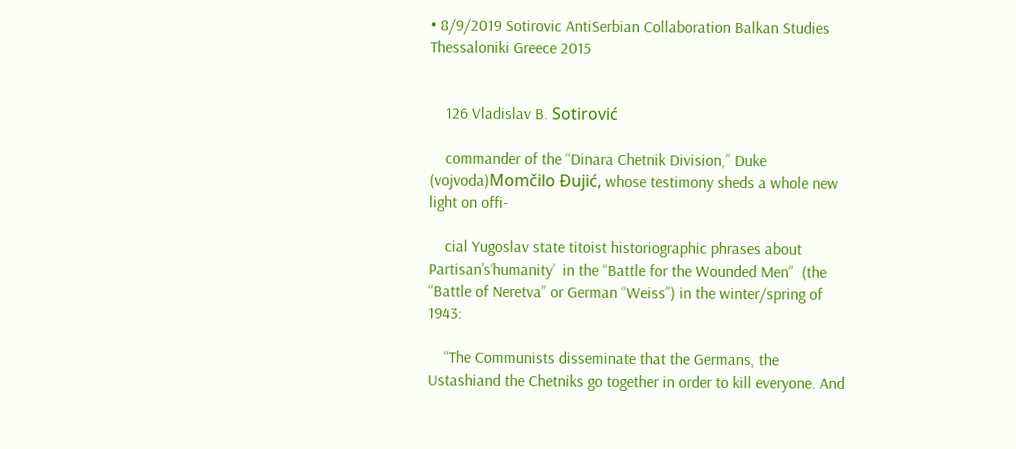• 8/9/2019 Sotirovic AntiSerbian Collaboration Balkan Studies Thessaloniki Greece 2015


    126 Vladislav B. Sotirović

    commander of the “Dinara Chetnik Division,” Duke (vojvoda)Momčilo Đujić, whose testimony sheds a whole new light on offi-

    cial Yugoslav state titoist historiographic phrases about Partisan’s‘humanity’  in the “Battle for the Wounded Men”  (the “Battle of Neretva” or German “Weiss”) in the winter/spring of 1943:

    “The Communists disseminate that the Germans, the Ustashiand the Chetniks go together in order to kill everyone. And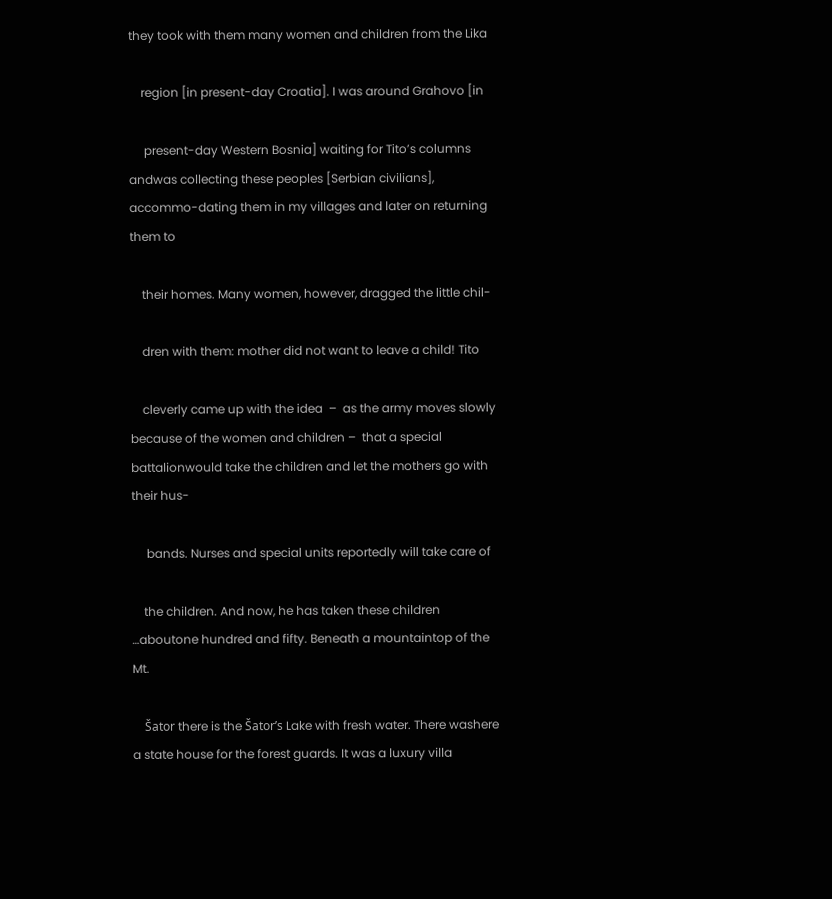they took with them many women and children from the Lika

    region [in present-day Croatia]. I was around Grahovo [in

     present-day Western Bosnia] waiting for Tito’s columns andwas collecting these peoples [Serbian civilians], accommo-dating them in my villages and later on returning them to

    their homes. Many women, however, dragged the little chil-

    dren with them: mother did not want to leave a child! Tito

    cleverly came up with the idea  –  as the army moves slowly because of the women and children –  that a special battalionwould take the children and let the mothers go with their hus-

     bands. Nurses and special units reportedly will take care of

    the children. And now, he has taken these children …aboutone hundred and fifty. Beneath a mountaintop of the Mt.

    Šator there is the Šator’s Lake with fresh water. There washere a state house for the forest guards. It was a luxury villa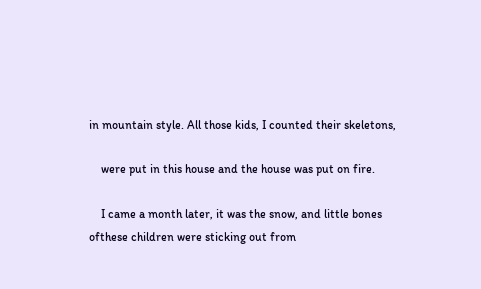in mountain style. All those kids, I counted their skeletons,

    were put in this house and the house was put on fire.

    I came a month later, it was the snow, and little bones ofthese children were sticking out from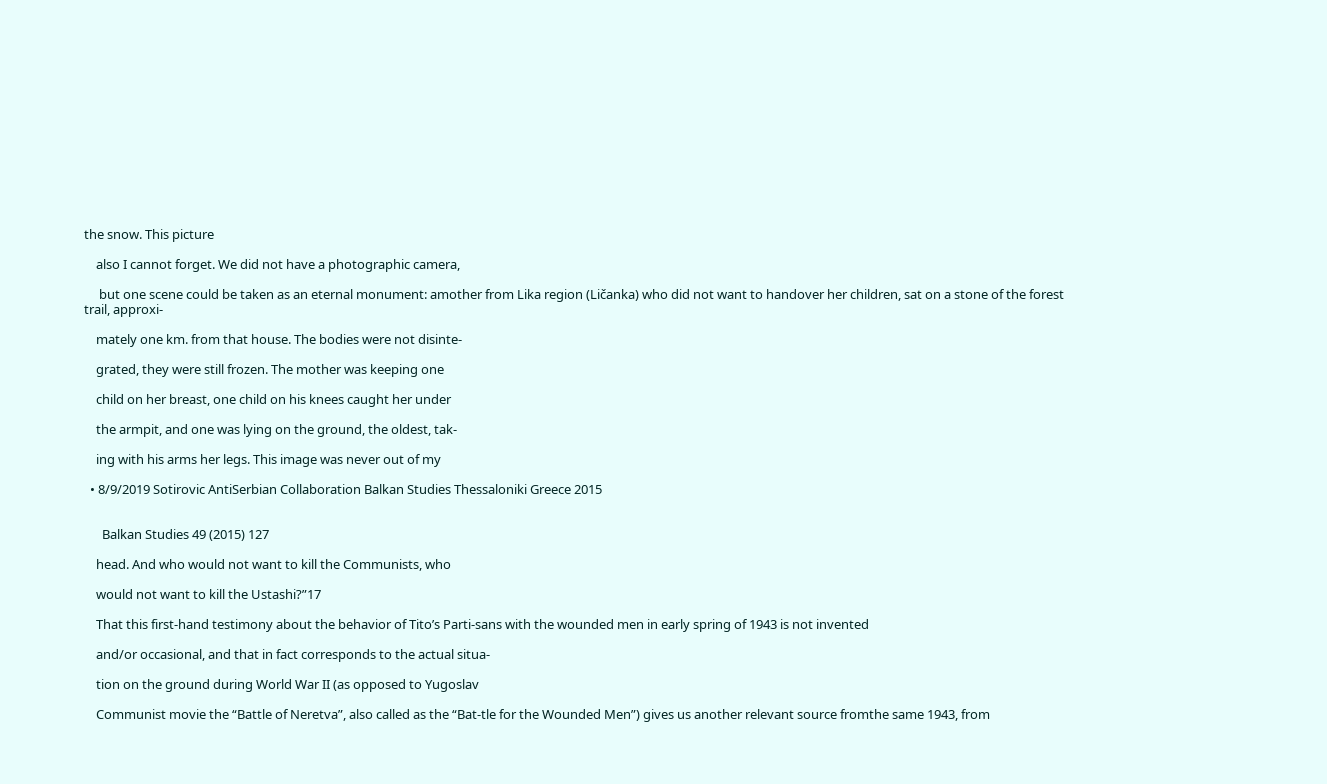the snow. This picture

    also I cannot forget. We did not have a photographic camera,

     but one scene could be taken as an eternal monument: amother from Lika region (Ličanka) who did not want to handover her children, sat on a stone of the forest trail, approxi-

    mately one km. from that house. The bodies were not disinte-

    grated, they were still frozen. The mother was keeping one

    child on her breast, one child on his knees caught her under

    the armpit, and one was lying on the ground, the oldest, tak-

    ing with his arms her legs. This image was never out of my

  • 8/9/2019 Sotirovic AntiSerbian Collaboration Balkan Studies Thessaloniki Greece 2015


      Balkan Studies 49 (2015) 127

    head. And who would not want to kill the Communists, who

    would not want to kill the Ustashi?”17

    That this first-hand testimony about the behavior of Tito’s Parti-sans with the wounded men in early spring of 1943 is not invented

    and/or occasional, and that in fact corresponds to the actual situa-

    tion on the ground during World War II (as opposed to Yugoslav

    Communist movie the “Battle of Neretva”, also called as the “Bat-tle for the Wounded Men”) gives us another relevant source fromthe same 1943, from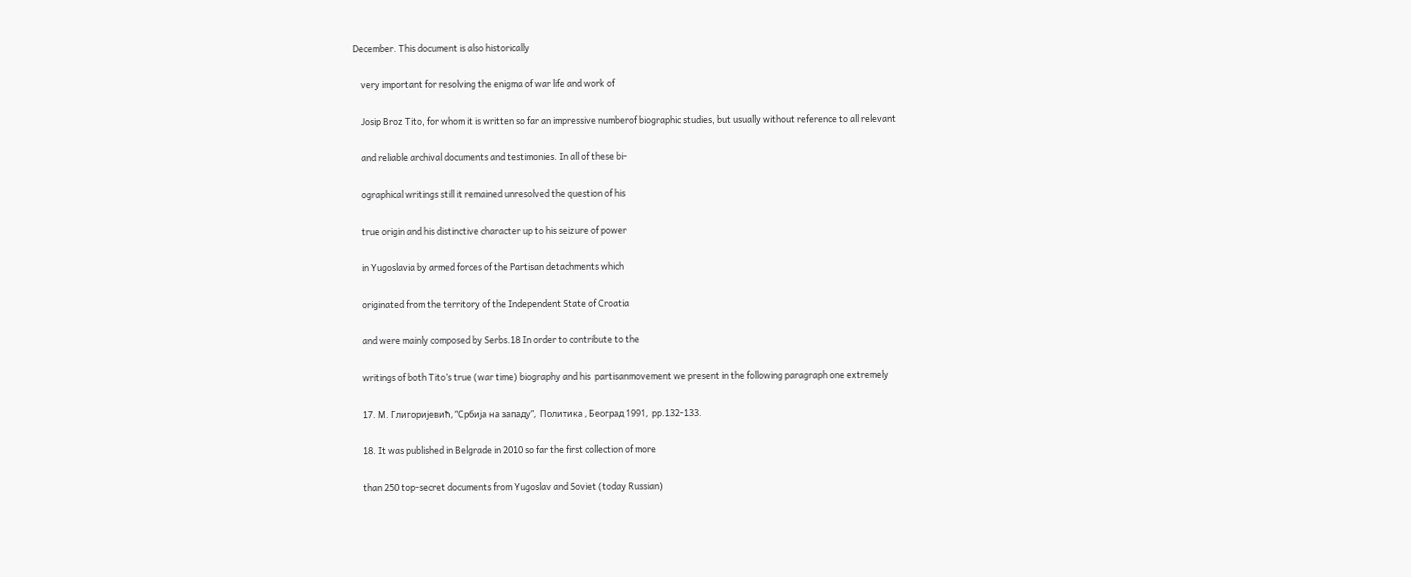December. This document is also historically

    very important for resolving the enigma of war life and work of

    Josip Broz Tito, for whom it is written so far an impressive numberof biographic studies, but usually without reference to all relevant

    and reliable archival documents and testimonies. In all of these bi-

    ographical writings still it remained unresolved the question of his

    true origin and his distinctive character up to his seizure of power

    in Yugoslavia by armed forces of the Partisan detachments which

    originated from the territory of the Independent State of Croatia

    and were mainly composed by Serbs.18 In order to contribute to the

    writings of both Tito’s true (war time) biography and his  partisanmovement we present in the following paragraph one extremely

    17. M. Глигоријевић, “Србија на западу”,  Политика , Београд 1991,  pp.132-133.

    18. It was published in Belgrade in 2010 so far the first collection of more

    than 250 top-secret documents from Yugoslav and Soviet (today Russian)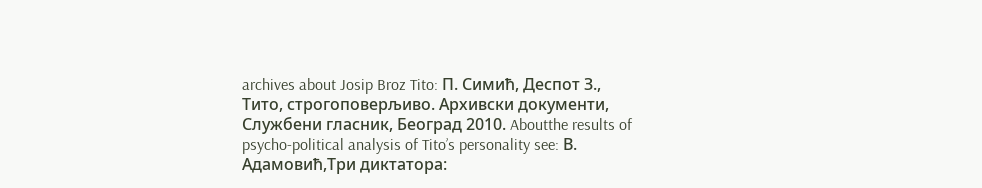archives about Josip Broz Tito: П. Симић, Деспот З., Тито, строгоповерљиво. Архивски документи, Службени гласник, Београд 2010. Aboutthe results of psycho-political analysis of Tito’s personality see: В. Адамовић,Три диктатора: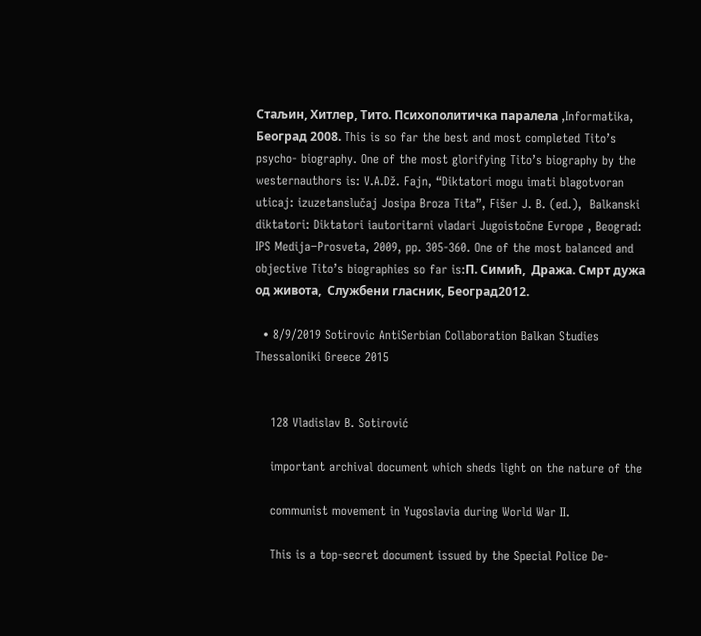Стаљин, Хитлер, Тито. Психополитичка паралела ,Informatika, Београд 2008. This is so far the best and most completed Tito’s psycho- biography. One of the most glorifying Tito’s biography by the westernauthors is: V.A.Dž. Fajn, “Diktatori mogu imati blagotvoran uticaj: izuzetanslučaj Josipa Broza Tita”, Fišer J. B. (ed.),  Balkanski diktatori: Diktatori iautoritarni vladari Jugoistočne Evrope , Beograd: IPS Medija−Prosveta, 2009, pp. 305-360. One of the most balanced and objective Tito’s biographies so far is:П. Симић,  Дража. Смрт дужа од живота,  Службени гласник, Београд2012.

  • 8/9/2019 Sotirovic AntiSerbian Collaboration Balkan Studies Thessaloniki Greece 2015


    128 Vladislav B. Sotirović

    important archival document which sheds light on the nature of the

    communist movement in Yugoslavia during World War II.

    This is a top-secret document issued by the Special Police De-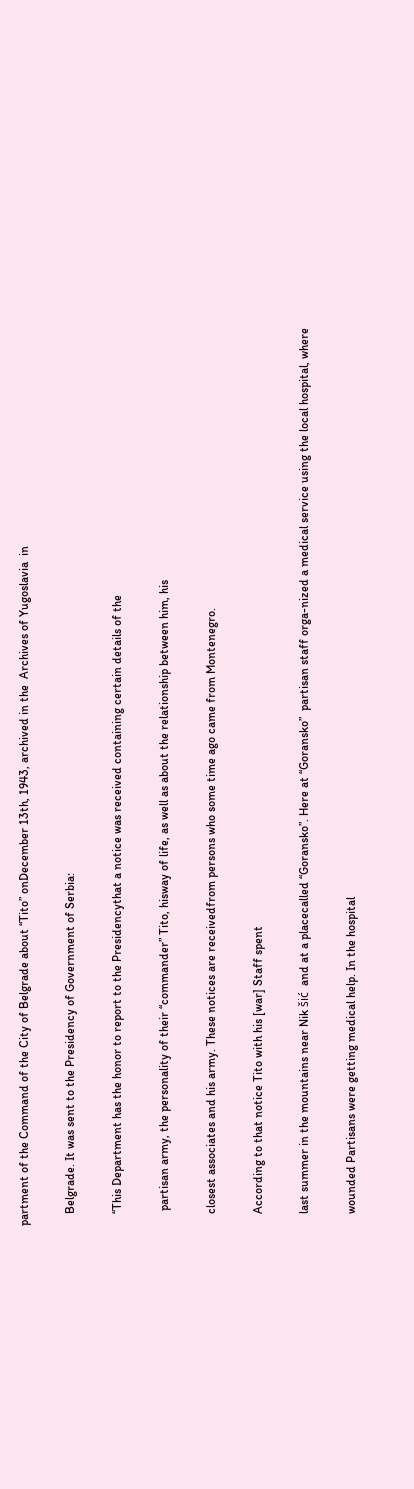partment of the Command of the City of Belgrade about “Tito” onDecember 13th, 1943, archived in the  Archives of Yugoslavia  in

    Belgrade. It was sent to the Presidency of Government of Serbia:

    “This Department has the honor to report to the Presidencythat a notice was received containing certain details of the

     partisan army, the personality of their “commander” Tito, hisway of life, as well as about the relationship between him, his

    closest associates and his army. These notices are receivedfrom persons who some time ago came from Montenegro.

    According to that notice Tito with his [war] Staff spent

    last summer in the mountains near Nik šić  and at a placecalled “Goransko”. Here at “Goransko”  partisan staff orga-nized a medical service using the local hospital, where

    wounded Partisans were getting medical help. In the hospital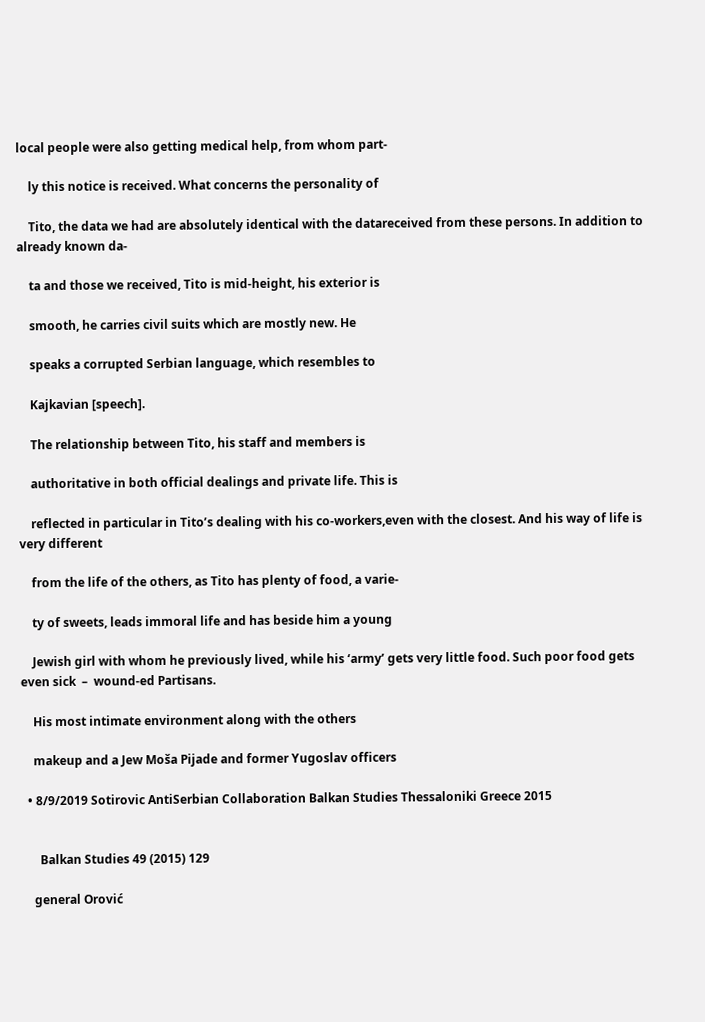local people were also getting medical help, from whom part-

    ly this notice is received. What concerns the personality of

    Tito, the data we had are absolutely identical with the datareceived from these persons. In addition to already known da-

    ta and those we received, Tito is mid-height, his exterior is

    smooth, he carries civil suits which are mostly new. He

    speaks a corrupted Serbian language, which resembles to

    Kajkavian [speech].

    The relationship between Tito, his staff and members is

    authoritative in both official dealings and private life. This is

    reflected in particular in Tito’s dealing with his co-workers,even with the closest. And his way of life is very different

    from the life of the others, as Tito has plenty of food, a varie-

    ty of sweets, leads immoral life and has beside him a young

    Jewish girl with whom he previously lived, while his ‘army’ gets very little food. Such poor food gets even sick  –  wound-ed Partisans.

    His most intimate environment along with the others

    makeup and a Jew Moša Pijade and former Yugoslav officers

  • 8/9/2019 Sotirovic AntiSerbian Collaboration Balkan Studies Thessaloniki Greece 2015


      Balkan Studies 49 (2015) 129

    general Orović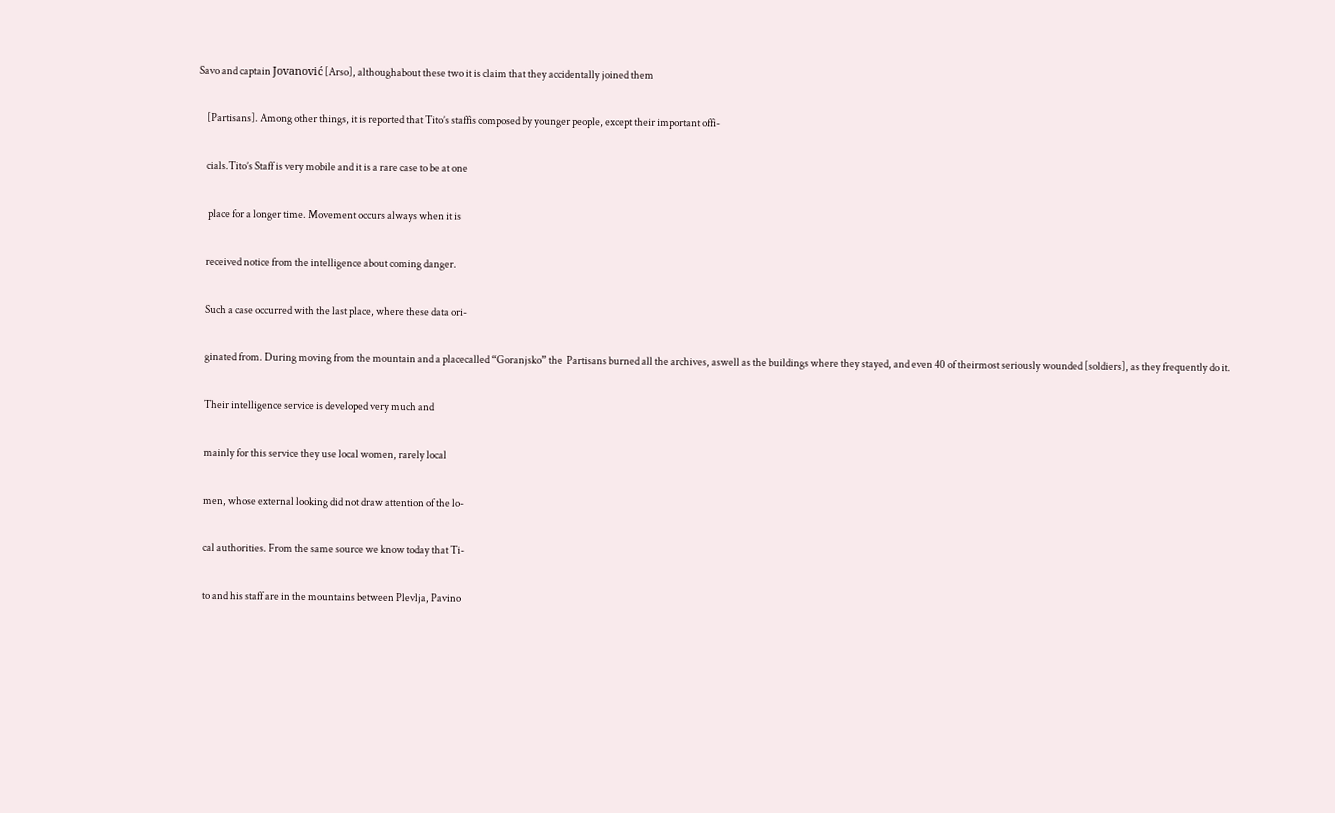Savo and captain Jovanović [Arso], althoughabout these two it is claim that they accidentally joined them

    [Partisans]. Among other things, it is reported that Tito’s staffis composed by younger people, except their important offi-

    cials.Tito’s Staff is very mobile and it is a rare case to be at one

     place for a longer time. Movement occurs always when it is

    received notice from the intelligence about coming danger.

    Such a case occurred with the last place, where these data ori-

    ginated from. During moving from the mountain and a placecalled “Goranjsko” the  Partisans burned all the archives, aswell as the buildings where they stayed, and even 40 of theirmost seriously wounded [soldiers], as they frequently do it.

    Their intelligence service is developed very much and

    mainly for this service they use local women, rarely local

    men, whose external looking did not draw attention of the lo-

    cal authorities. From the same source we know today that Ti-

    to and his staff are in the mountains between Plevlja, Pavino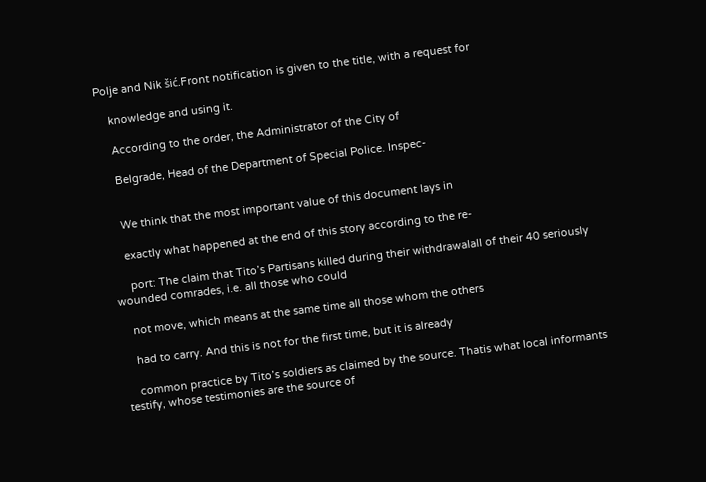Polje and Nik šić.Front notification is given to the title, with a request for

    knowledge and using it.

    According to the order, the Administrator of the City of

    Belgrade, Head of the Department of Special Police. Inspec-


    We think that the most important value of this document lays in

    exactly what happened at the end of this story according to the re-

     port: The claim that Tito’s Partisans killed during their withdrawalall of their 40 seriously wounded comrades, i.e. all those who could

    not move, which means at the same time all those whom the others

    had to carry. And this is not for the first time, but it is already

    common practice by Tito’s soldiers as claimed by the source. Thatis what local informants testify, whose testimonies are the source of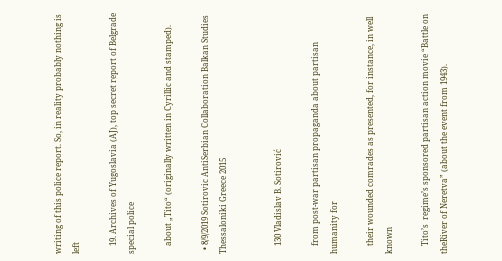writing of this police report. So, in reality probably nothing is left

    19. Archives of Yugoslavia (AJ), top secret report of Belgrade special police

    about „Tito“ (originally written in Cyrillic and stamped).

  • 8/9/2019 Sotirovic AntiSerbian Collaboration Balkan Studies Thessaloniki Greece 2015


    130 Vladislav B. Sotirović

    from post-war partisan propaganda about partisan humanity for

    their wounded comrades as presented, for instance, in well known

    Tito’s  regime’s sponsored partisan action movie “Battle on theRiver of Neretva” (about the event from 1943).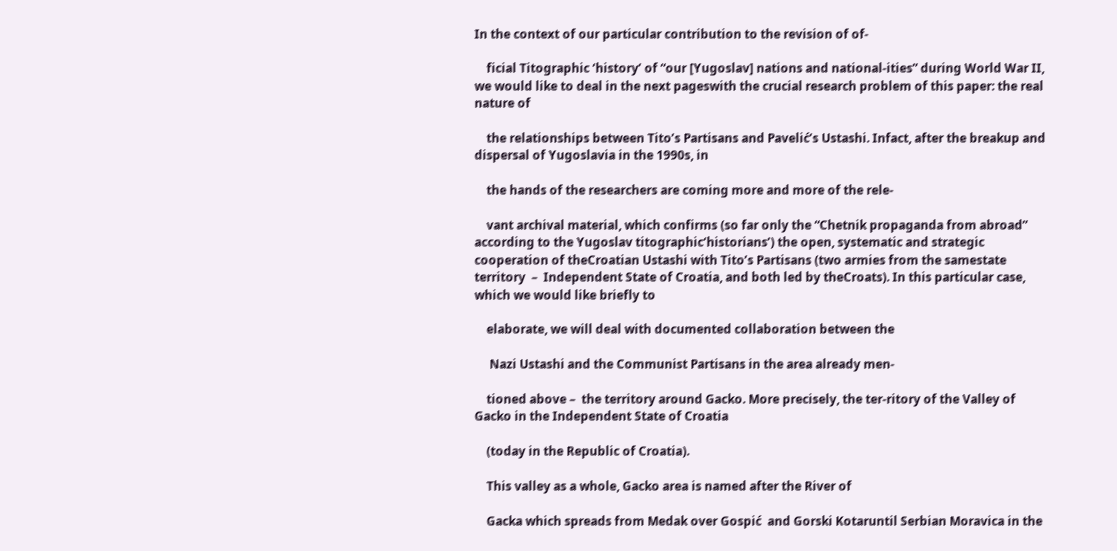In the context of our particular contribution to the revision of of-

    ficial Titographic ‘history’ of “our [Yugoslav] nations and national-ities” during World War II, we would like to deal in the next pageswith the crucial research problem of this paper: the real nature of

    the relationships between Tito’s Partisans and Pavelić’s Ustashi. Infact, after the breakup and dispersal of Yugoslavia in the 1990s, in

    the hands of the researchers are coming more and more of the rele-

    vant archival material, which confirms (so far only the “Chetnik propaganda from abroad” according to the Yugoslav titographic‘historians’) the open, systematic and strategic cooperation of theCroatian Ustashi with Tito’s Partisans (two armies from the samestate territory  –  Independent State of Croatia, and both led by theCroats). In this particular case, which we would like briefly to

    elaborate, we will deal with documented collaboration between the

     Nazi Ustashi and the Communist Partisans in the area already men-

    tioned above –  the territory around Gacko. More precisely, the ter-ritory of the Valley of Gacko in the Independent State of Croatia

    (today in the Republic of Croatia).

    This valley as a whole, Gacko area is named after the River of

    Gacka which spreads from Medak over Gospić  and Gorski Kotaruntil Serbian Moravica in the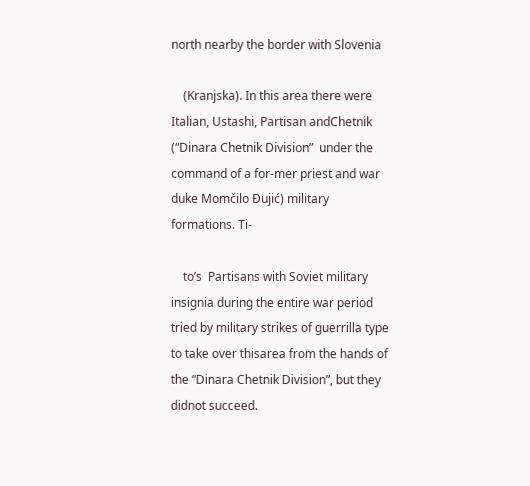north nearby the border with Slovenia

    (Kranjska). In this area there were Italian, Ustashi, Partisan andChetnik (“Dinara Chetnik Division”  under the command of a for-mer priest and war duke Momčilo Đujić) military formations. Ti-

    to’s  Partisans with Soviet military insignia during the entire war period tried by military strikes of guerrilla type to take over thisarea from the hands of the “Dinara Chetnik Division”, but they didnot succeed.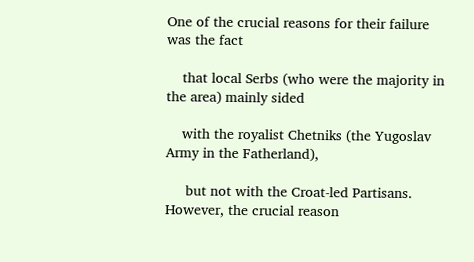One of the crucial reasons for their failure was the fact

    that local Serbs (who were the majority in the area) mainly sided

    with the royalist Chetniks (the Yugoslav Army in the Fatherland),

     but not with the Croat-led Partisans. However, the crucial reason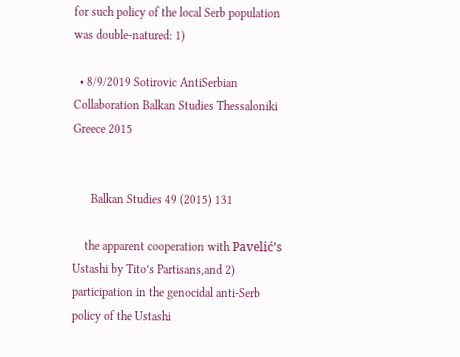for such policy of the local Serb population was double-natured: 1)

  • 8/9/2019 Sotirovic AntiSerbian Collaboration Balkan Studies Thessaloniki Greece 2015


      Balkan Studies 49 (2015) 131

    the apparent cooperation with Pavelić’s Ustashi by Tito’s Partisans,and 2) participation in the genocidal anti-Serb policy of the Ustashi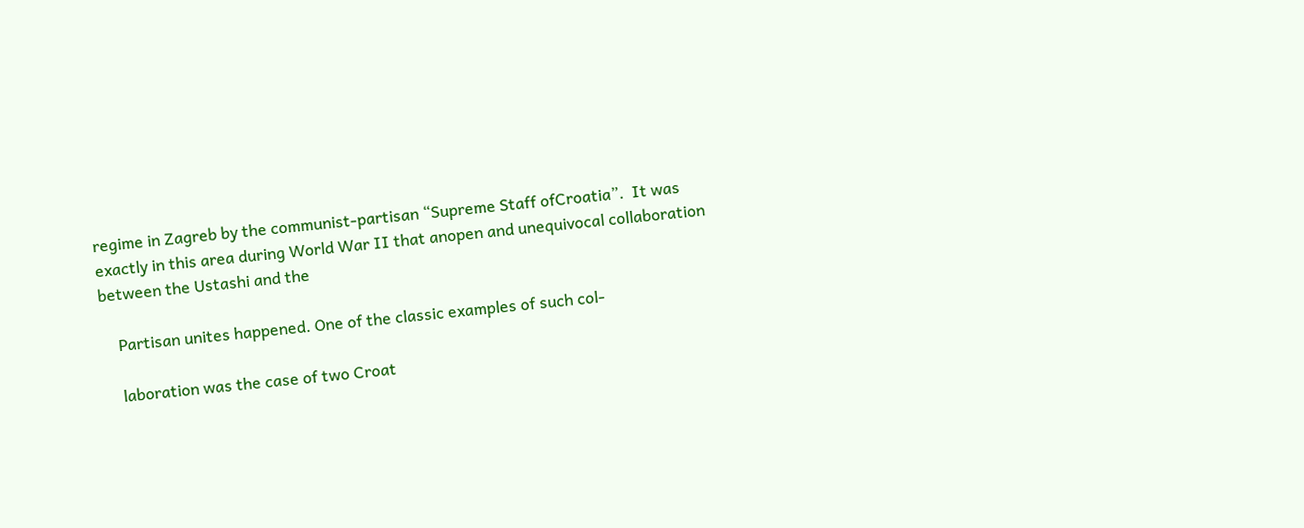regime in Zagreb by the communist-partisan “Supreme Staff ofCroatia”.  It was exactly in this area during World War II that anopen and unequivocal collaboration between the Ustashi and the

    Partisan unites happened. One of the classic examples of such col-

    laboration was the case of two Croat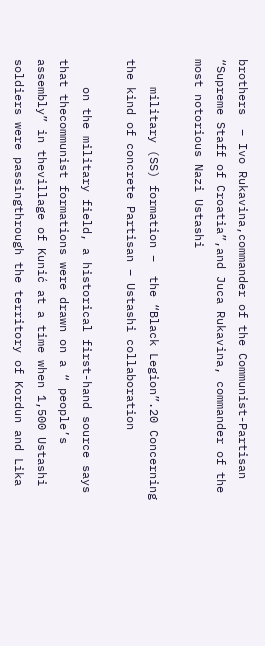brothers  – Ivo Rukavina,commander of the Communist-Partisan “Supreme Staff of Croatia”,and Juca Rukavina, commander of the most notorious Nazi Ustashi

    military (SS) formation –  the “Black Legion”.20 Concerning the kind of concrete Partisan – Ustashi collaboration

    on the military field, a historical first-hand source says that thecommunist formations were drawn on a “ people’s assembly” in thevillage of Kunić at a time when 1,500 Ustashi soldiers were passingthrough the territory of Kordun and Lika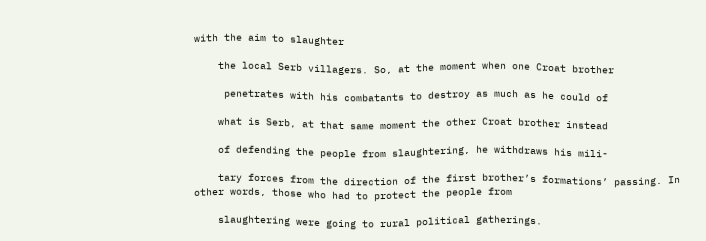with the aim to slaughter

    the local Serb villagers. So, at the moment when one Croat brother

     penetrates with his combatants to destroy as much as he could of

    what is Serb, at that same moment the other Croat brother instead

    of defending the people from slaughtering, he withdraws his mili-

    tary forces from the direction of the first brother’s formations’ passing. In other words, those who had to protect the people from

    slaughtering were going to rural political gatherings.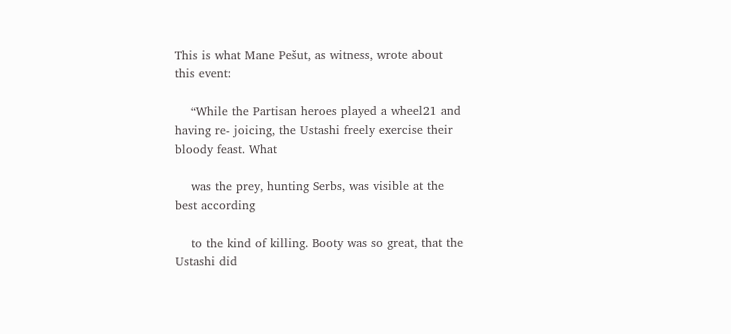This is what Mane Pešut, as witness, wrote about this event:

    “While the Partisan heroes played a wheel21 and having re- joicing, the Ustashi freely exercise their bloody feast. What

    was the prey, hunting Serbs, was visible at the best according

    to the kind of killing. Booty was so great, that the Ustashi did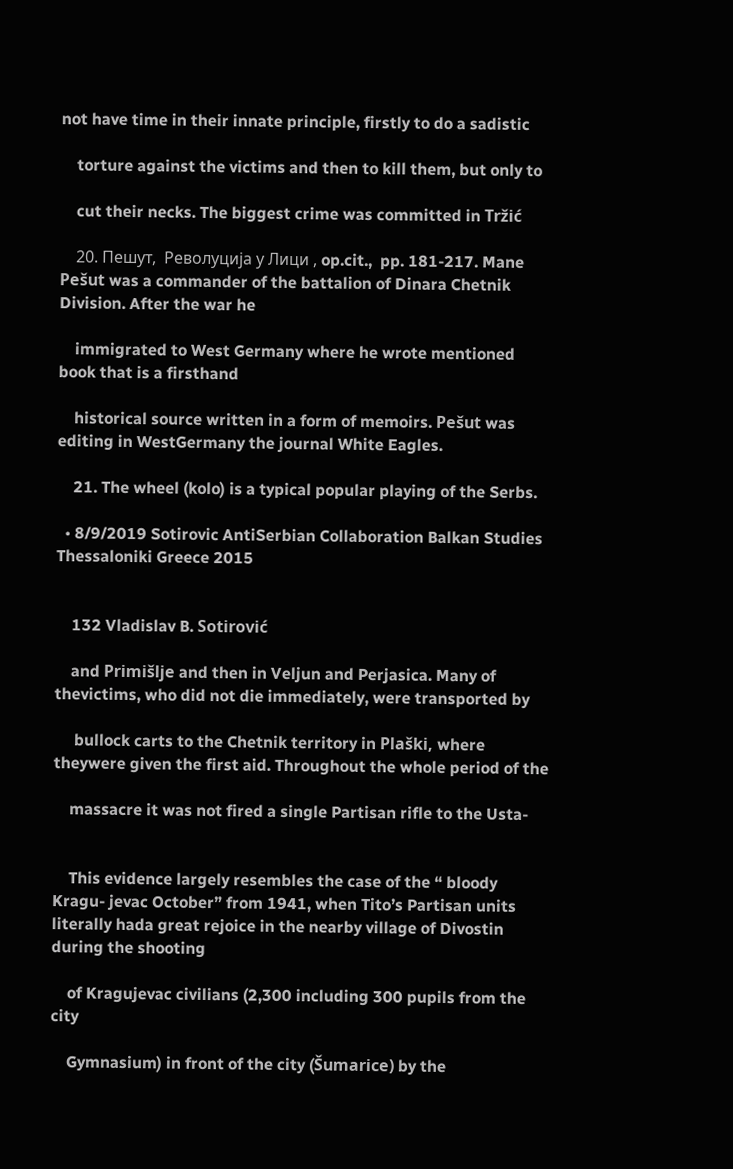not have time in their innate principle, firstly to do a sadistic

    torture against the victims and then to kill them, but only to

    cut their necks. The biggest crime was committed in Tržić

    20. Пешут,  Револуција у Лици , op.cit.,  pp. 181-217. Mane Pešut was a commander of the battalion of Dinara Chetnik Division. After the war he

    immigrated to West Germany where he wrote mentioned book that is a firsthand

    historical source written in a form of memoirs. Pešut was editing in WestGermany the journal White Eagles.

    21. The wheel (kolo) is a typical popular playing of the Serbs.

  • 8/9/2019 Sotirovic AntiSerbian Collaboration Balkan Studies Thessaloniki Greece 2015


    132 Vladislav B. Sotirović

    and Primišlje and then in Veljun and Perjasica. Many of thevictims, who did not die immediately, were transported by

     bullock carts to the Chetnik territory in Plaški, where theywere given the first aid. Throughout the whole period of the

    massacre it was not fired a single Partisan rifle to the Usta-


    This evidence largely resembles the case of the “ bloody Kragu- jevac October” from 1941, when Tito’s Partisan units literally hada great rejoice in the nearby village of Divostin during the shooting

    of Kragujevac civilians (2,300 including 300 pupils from the city

    Gymnasium) in front of the city (Šumarice) by the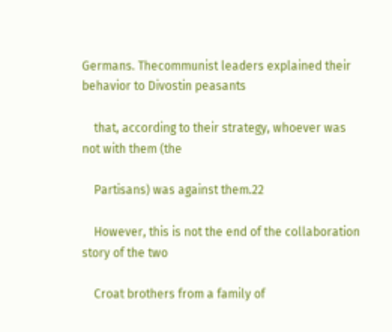Germans. Thecommunist leaders explained their behavior to Divostin peasants

    that, according to their strategy, whoever was not with them (the

    Partisans) was against them.22

    However, this is not the end of the collaboration story of the two

    Croat brothers from a family of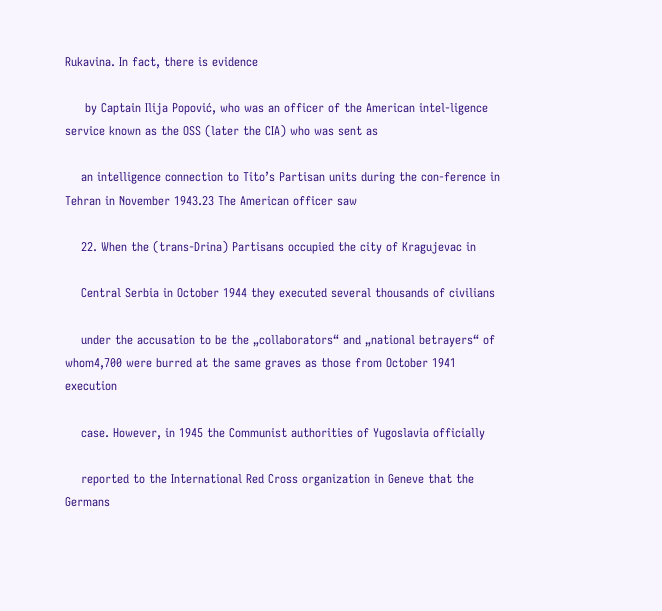Rukavina. In fact, there is evidence

     by Captain Ilija Popović, who was an officer of the American intel-ligence service known as the OSS (later the CIA) who was sent as

    an intelligence connection to Tito’s Partisan units during the con-ference in Tehran in November 1943.23 The American officer saw

    22. When the (trans-Drina) Partisans occupied the city of Kragujevac in

    Central Serbia in October 1944 they executed several thousands of civilians

    under the accusation to be the „collaborators“ and „national betrayers“ of whom4,700 were burred at the same graves as those from October 1941 execution

    case. However, in 1945 the Communist authorities of Yugoslavia officially

    reported to the International Red Cross organization in Geneve that the Germans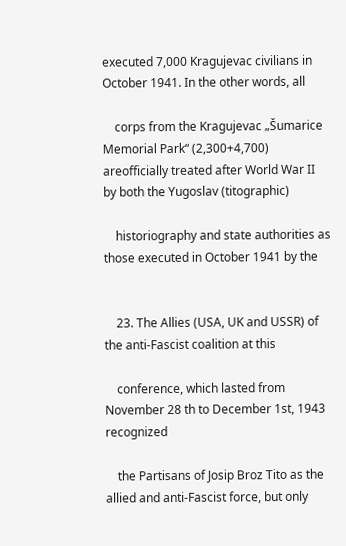executed 7,000 Kragujevac civilians in October 1941. In the other words, all

    corps from the Kragujevac „Šumarice Memorial Park“ (2,300+4,700) areofficially treated after World War II by both the Yugoslav (titographic)

    historiography and state authorities as those executed in October 1941 by the


    23. The Allies (USA, UK and USSR) of the anti-Fascist coalition at this

    conference, which lasted from November 28 th to December 1st, 1943 recognized

    the Partisans of Josip Broz Tito as the allied and anti-Fascist force, but only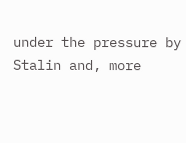under the pressure by Stalin and, more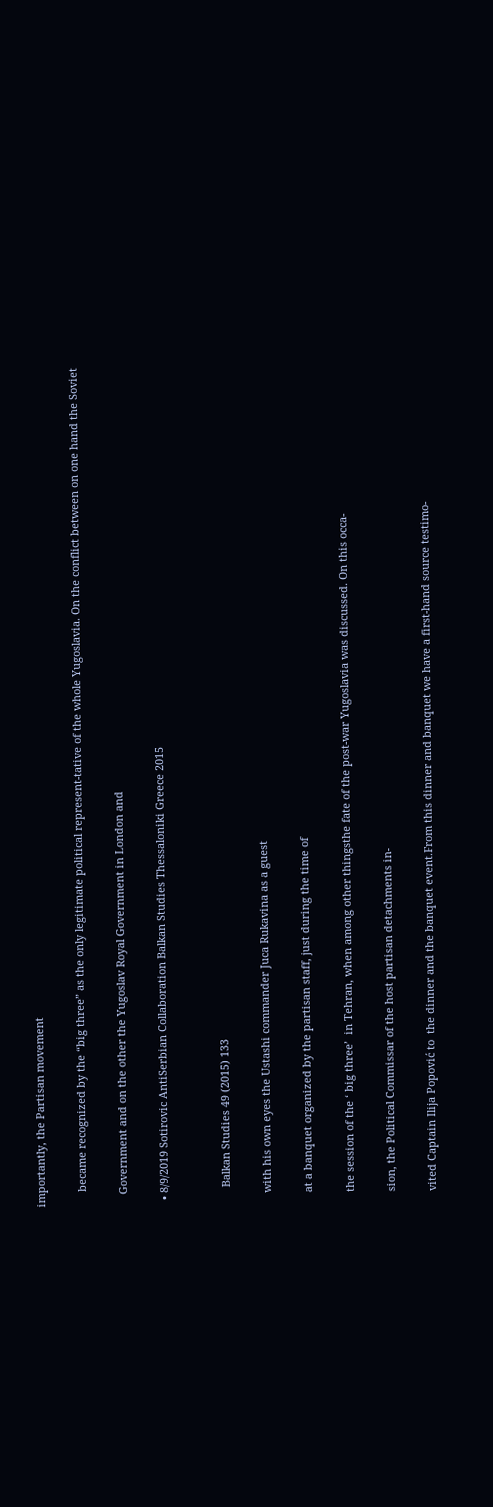importantly, the Partisan movement

     became recognized by the “big three” as the only legitimate political represent-tative of the whole Yugoslavia. On the conflict between on one hand the Soviet

    Government and on the other the Yugoslav Royal Government in London and

  • 8/9/2019 Sotirovic AntiSerbian Collaboration Balkan Studies Thessaloniki Greece 2015


      Balkan Studies 49 (2015) 133

    with his own eyes the Ustashi commander Juca Rukavina as a guest

    at a banquet organized by the partisan staff, just during the time of

    the session of the ‘ big three’  in Tehran, when among other thingsthe fate of the post-war Yugoslavia was discussed. On this occa-

    sion, the Political Commissar of the host partisan detachments in-

    vited Captain Ilija Popović to  the dinner and the banquet event.From this dinner and banquet we have a first-hand source testimo-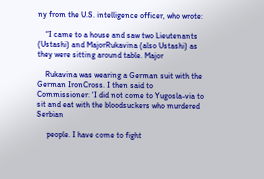ny from the U.S. intelligence officer, who wrote:

    “I came to a house and saw two Lieutenants (Ustashi) and MajorRukavina (also Ustashi) as they were sitting around table. Major

    Rukavina was wearing a German suit with the German IronCross. I then said to Commissioner: ‘I did not come to Yugosla-via to sit and eat with the bloodsuckers who murdered Serbian

     people. I have come to fight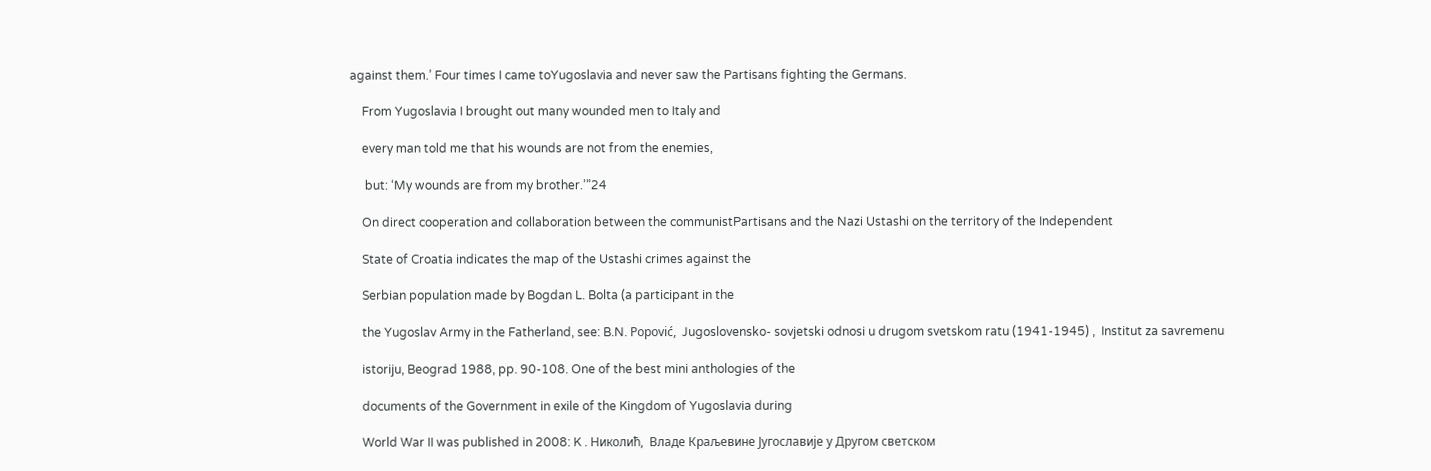against them.’ Four times I came toYugoslavia and never saw the Partisans fighting the Germans.

    From Yugoslavia I brought out many wounded men to Italy and

    every man told me that his wounds are not from the enemies,

     but: ‘My wounds are from my brother.’”24

    On direct cooperation and collaboration between the communistPartisans and the Nazi Ustashi on the territory of the Independent

    State of Croatia indicates the map of the Ustashi crimes against the

    Serbian population made by Bogdan L. Bolta (a participant in the

    the Yugoslav Army in the Fatherland, see: B.N. Popović,  Jugoslovensko- sovjetski odnosi u drugom svetskom ratu (1941-1945) ,  Institut za savremenu

    istoriju, Beograd 1988, pp. 90-108. One of the best mini anthologies of the

    documents of the Government in exile of the Kingdom of Yugoslavia during

    World War II was published in 2008: K . Николић,  Владе Краљевине Југославије у Другом светском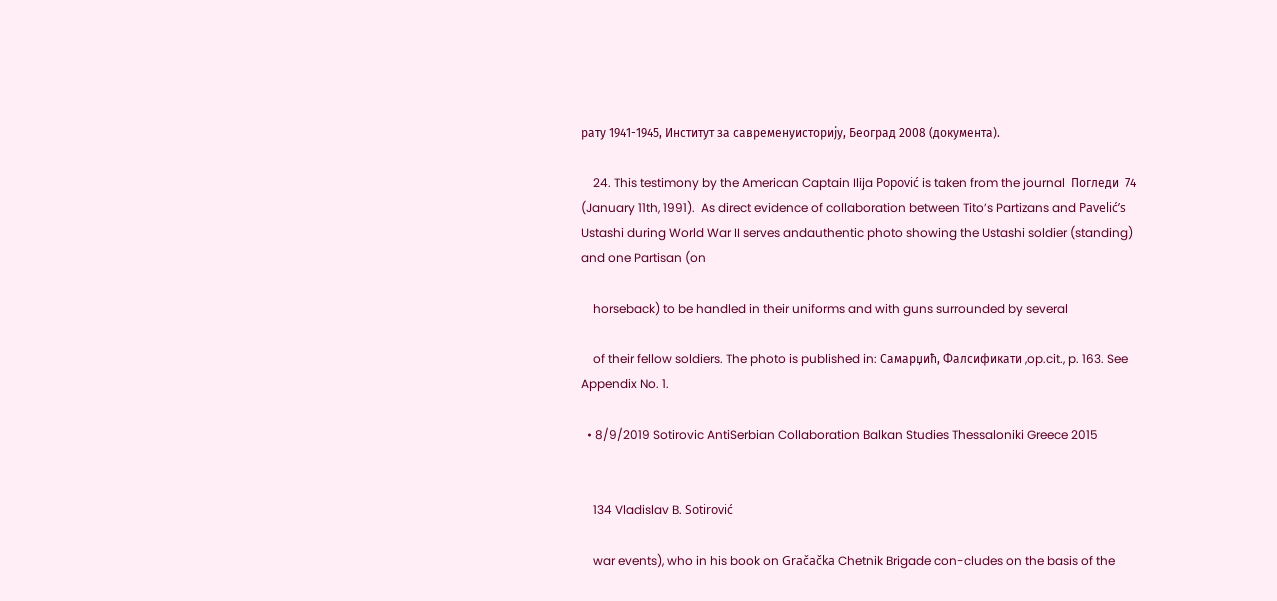рату 1941-1945, Институт за савременуисторију, Београд 2008 (документа).

    24. This testimony by the American Captain Ilija Popović is taken from the journal  Погледи  74 (January 11th, 1991).  As direct evidence of collaboration between Tito’s Partizans and Pavelić’s Ustashi during World War II serves andauthentic photo showing the Ustashi soldier (standing) and one Partisan (on

    horseback) to be handled in their uniforms and with guns surrounded by several

    of their fellow soldiers. The photo is published in: Самарџић, Фалсификати ,op.cit., p. 163. See Appendix No. 1.

  • 8/9/2019 Sotirovic AntiSerbian Collaboration Balkan Studies Thessaloniki Greece 2015


    134 Vladislav B. Sotirović

    war events), who in his book on Gračačka Chetnik Brigade con-cludes on the basis of the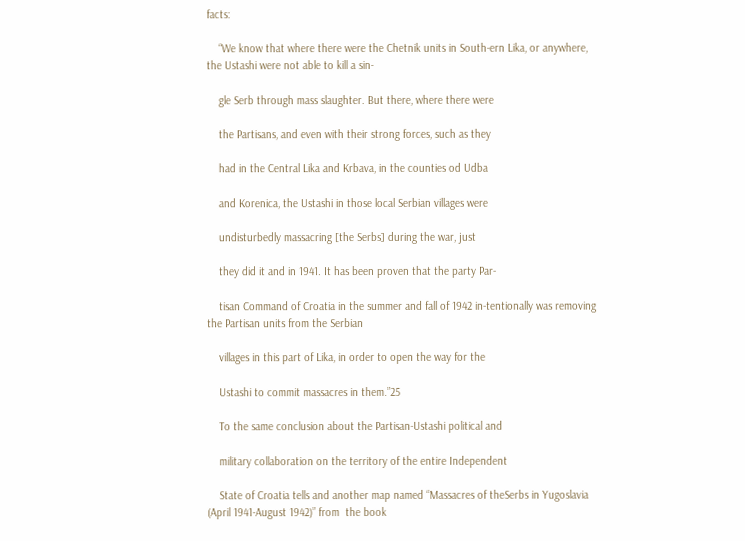facts:

    “We know that where there were the Chetnik units in South-ern Lika, or anywhere, the Ustashi were not able to kill a sin-

    gle Serb through mass slaughter. But there, where there were

    the Partisans, and even with their strong forces, such as they

    had in the Central Lika and Krbava, in the counties od Udba

    and Korenica, the Ustashi in those local Serbian villages were

    undisturbedly massacring [the Serbs] during the war, just

    they did it and in 1941. It has been proven that the party Par-

    tisan Command of Croatia in the summer and fall of 1942 in-tentionally was removing the Partisan units from the Serbian

    villages in this part of Lika, in order to open the way for the

    Ustashi to commit massacres in them.”25

    To the same conclusion about the Partisan-Ustashi political and

    military collaboration on the territory of the entire Independent

    State of Croatia tells and another map named “Massacres of theSerbs in Yugoslavia (April 1941-August 1942)” from  the book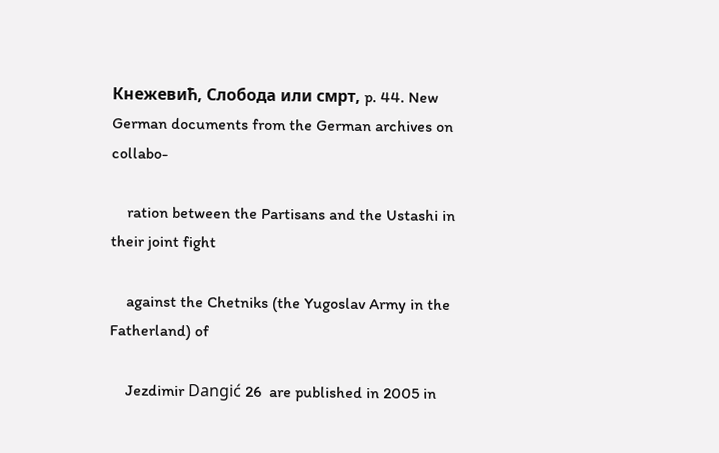Кнежевић, Слобода или смрт, p. 44. New German documents from the German archives on collabo-

    ration between the Partisans and the Ustashi in their joint fight

    against the Chetniks (the Yugoslav Army in the Fatherland) of

    Jezdimir Dangić 26  are published in 2005 in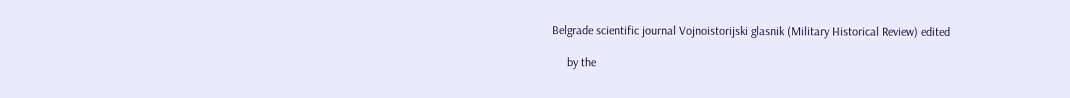Belgrade scientific journal Vojnoistorijski glasnik (Military Historical Review) edited

     by the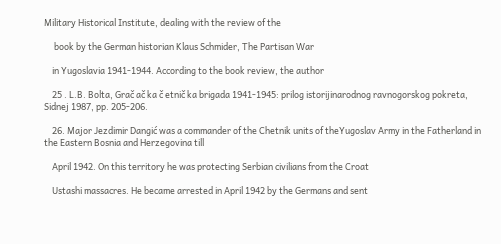Military Historical Institute, dealing with the review of the

     book by the German historian Klaus Schmider, The Partisan War

    in Yugoslavia 1941-1944. According to the book review, the author

    25 . L.B. Bolta, Grač ač ka č etnič ka brigada 1941-1945: prilog istorijinarodnog ravnogorskog pokreta, Sidnej 1987, pp. 205-206.

    26. Major Jezdimir Dangić was a commander of the Chetnik units of theYugoslav Army in the Fatherland in the Eastern Bosnia and Herzegovina till

    April 1942. On this territory he was protecting Serbian civilians from the Croat

    Ustashi massacres. He became arrested in April 1942 by the Germans and sent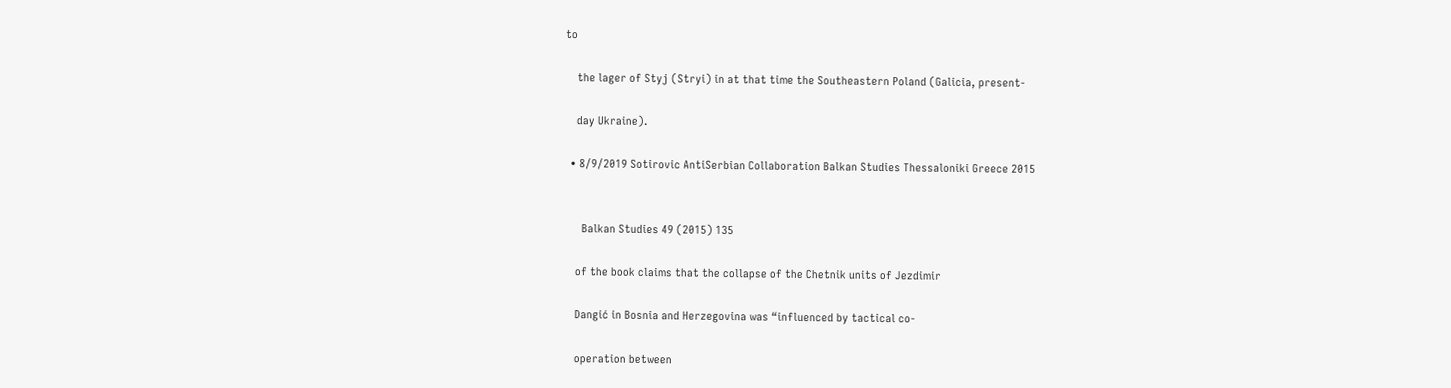to

    the lager of Styj (Stryi) in at that time the Southeastern Poland (Galicia, present-

    day Ukraine).

  • 8/9/2019 Sotirovic AntiSerbian Collaboration Balkan Studies Thessaloniki Greece 2015


      Balkan Studies 49 (2015) 135

    of the book claims that the collapse of the Chetnik units of Jezdimir

    Dangić in Bosnia and Herzegovina was “influenced by tactical co-

    operation between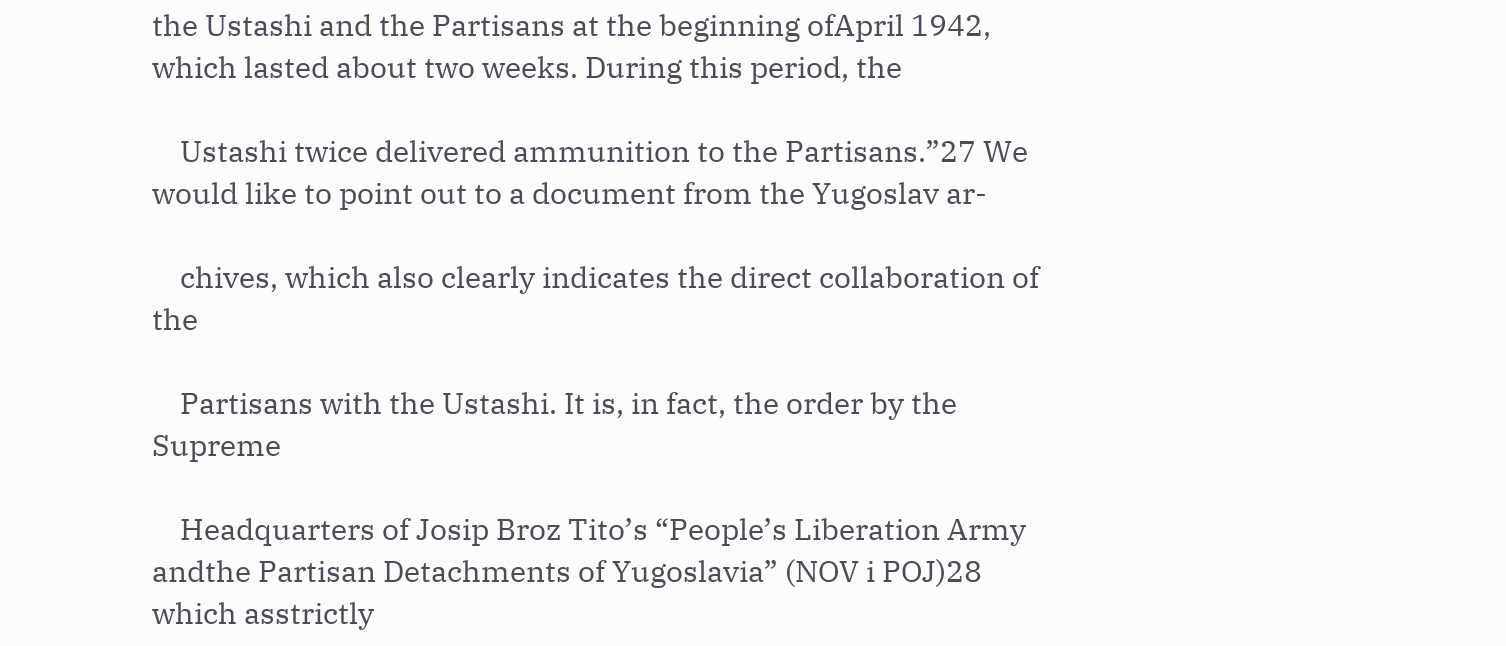the Ustashi and the Partisans at the beginning ofApril 1942, which lasted about two weeks. During this period, the

    Ustashi twice delivered ammunition to the Partisans.”27 We would like to point out to a document from the Yugoslav ar-

    chives, which also clearly indicates the direct collaboration of the

    Partisans with the Ustashi. It is, in fact, the order by the Supreme

    Headquarters of Josip Broz Tito’s “People’s Liberation Army andthe Partisan Detachments of Yugoslavia” (NOV i POJ)28 which asstrictly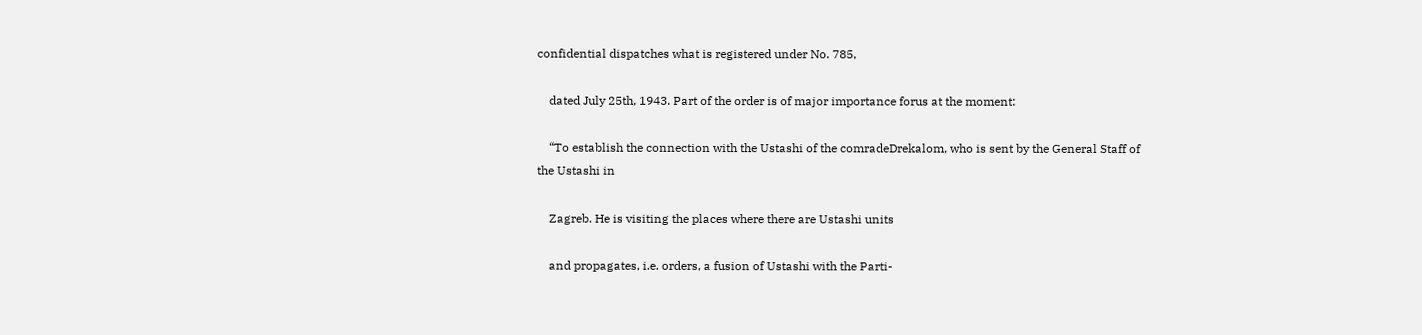confidential dispatches what is registered under No. 785,

    dated July 25th, 1943. Part of the order is of major importance forus at the moment:

    “To establish the connection with the Ustashi of the comradeDrekalom, who is sent by the General Staff of the Ustashi in

    Zagreb. He is visiting the places where there are Ustashi units

    and propagates, i.e. orders, a fusion of Ustashi with the Parti-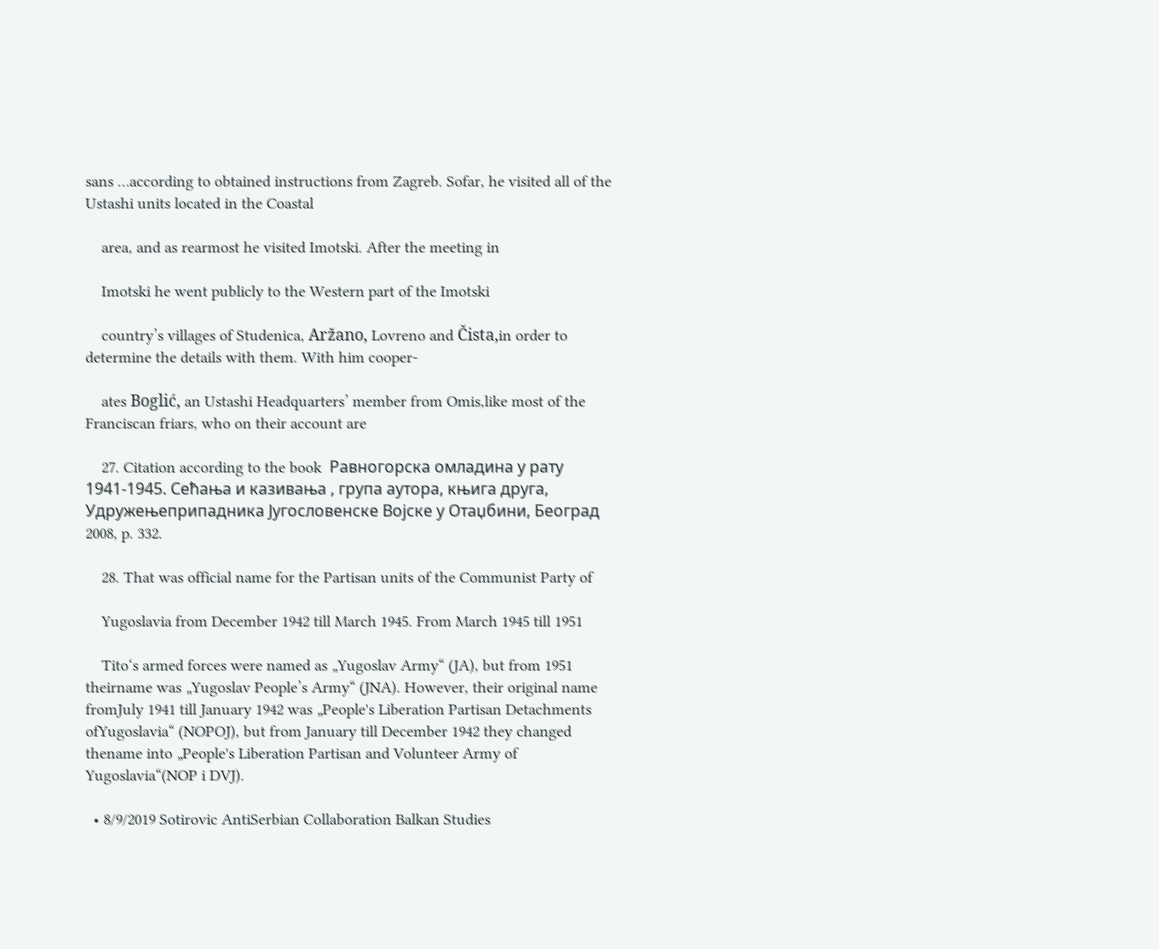sans …according to obtained instructions from Zagreb. Sofar, he visited all of the Ustashi units located in the Coastal

    area, and as rearmost he visited Imotski. After the meeting in

    Imotski he went publicly to the Western part of the Imotski

    country’s villages of Studenica, Aržano, Lovreno and Čista,in order to determine the details with them. With him cooper-

    ates Boglić, an Ustashi Headquarters’ member from Omis,like most of the Franciscan friars, who on their account are

    27. Citation according to the book  Равногорска омладина у рату 1941-1945. Сећања и казивања , група аутора, књига друга, Удружењеприпадника Југословенске Војске у Отаџбини, Београд 2008, p. 332.

    28. That was official name for the Partisan units of the Communist Party of

    Yugoslavia from December 1942 till March 1945. From March 1945 till 1951

    Tito‘s armed forces were named as „Yugoslav Army“ (JA), but from 1951 theirname was „Yugoslav People’s Army“ (JNA). However, their original name fromJuly 1941 till January 1942 was „People's Liberation Partisan Detachments ofYugoslavia“ (NOPOJ), but from January till December 1942 they changed thename into „People's Liberation Partisan and Volunteer Army of Yugoslavia“(NOP i DVJ).

  • 8/9/2019 Sotirovic AntiSerbian Collaboration Balkan Studies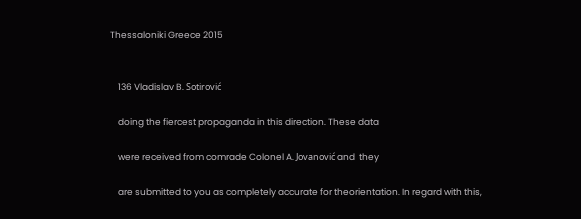Thessaloniki Greece 2015


    136 Vladislav B. Sotirović

    doing the fiercest propaganda in this direction. These data

    were received from comrade Colonel A. Jovanović and  they

    are submitted to you as completely accurate for theorientation. In regard with this,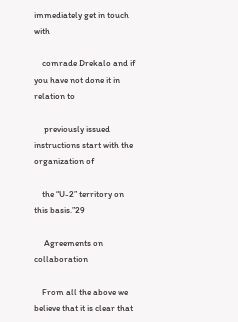immediately get in touch with

    comrade Drekalo and if you have not done it in relation to

     previously issued instructions start with the organization of

    the “U-2” territory on this basis.”29

     Agreements on collaboration

    From all the above we believe that it is clear that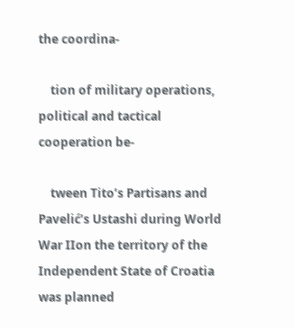the coordina-

    tion of military operations, political and tactical cooperation be-

    tween Tito’s Partisans and Pavelić’s Ustashi during World War IIon the territory of the Independent State of Croatia was planned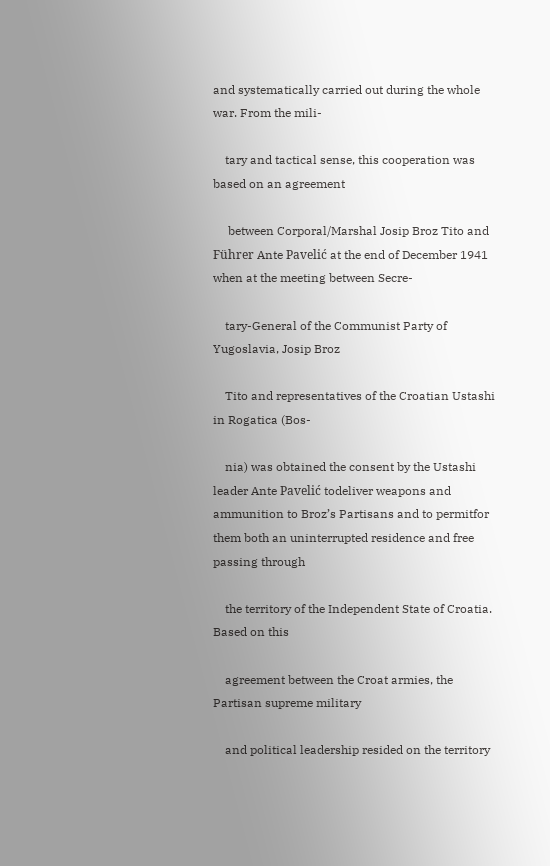and systematically carried out during the whole war. From the mili-

    tary and tactical sense, this cooperation was based on an agreement

     between Corporal/Marshal Josip Broz Tito and Führer Ante Pavelić at the end of December 1941 when at the meeting between Secre-

    tary-General of the Communist Party of Yugoslavia, Josip Broz

    Tito and representatives of the Croatian Ustashi in Rogatica (Bos-

    nia) was obtained the consent by the Ustashi leader Ante Pavelić todeliver weapons and ammunition to Broz’s Partisans and to permitfor them both an uninterrupted residence and free passing through

    the territory of the Independent State of Croatia. Based on this

    agreement between the Croat armies, the Partisan supreme military

    and political leadership resided on the territory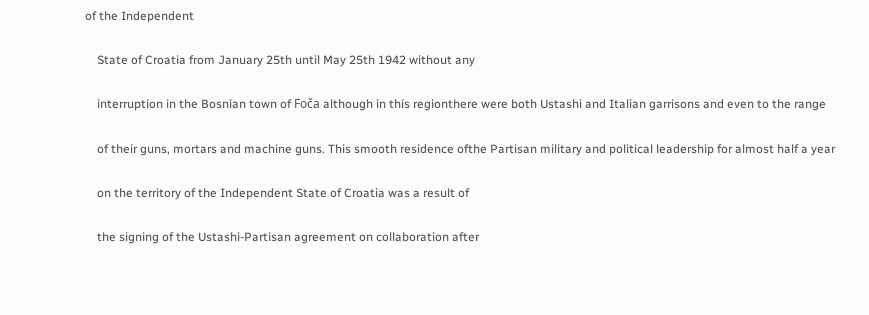of the Independent

    State of Croatia from January 25th until May 25th 1942 without any

    interruption in the Bosnian town of Foča although in this regionthere were both Ustashi and Italian garrisons and even to the range

    of their guns, mortars and machine guns. This smooth residence ofthe Partisan military and political leadership for almost half a year

    on the territory of the Independent State of Croatia was a result of

    the signing of the Ustashi-Partisan agreement on collaboration after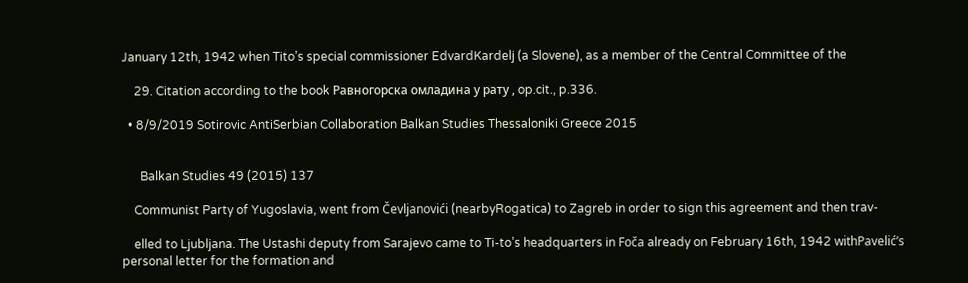January 12th, 1942 when Tito’s special commissioner EdvardKardelj (a Slovene), as a member of the Central Committee of the

    29. Citation according to the book Равногорска омладина у рату , op.cit., p.336.

  • 8/9/2019 Sotirovic AntiSerbian Collaboration Balkan Studies Thessaloniki Greece 2015


      Balkan Studies 49 (2015) 137

    Communist Party of Yugoslavia, went from Čevljanovići (nearbyRogatica) to Zagreb in order to sign this agreement and then trav-

    elled to Ljubljana. The Ustashi deputy from Sarajevo came to Ti-to’s headquarters in Foča already on February 16th, 1942 withPavelić’s personal letter for the formation and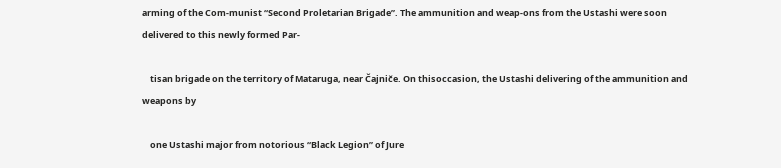arming of the Com-munist “Second Proletarian Brigade”. The ammunition and weap-ons from the Ustashi were soon delivered to this newly formed Par-

    tisan brigade on the territory of Mataruga, near Čajniče. On thisoccasion, the Ustashi delivering of the ammunition and weapons by

    one Ustashi major from notorious “Black Legion” of Jure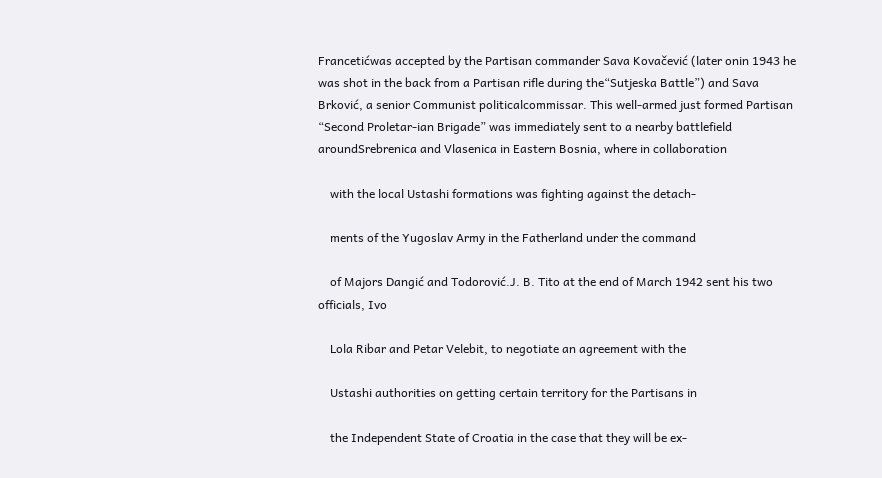Francetićwas accepted by the Partisan commander Sava Kovačević (later onin 1943 he was shot in the back from a Partisan rifle during the“Sutjeska Battle”) and Sava Brković, a senior Communist politicalcommissar. This well-armed just formed Partisan “Second Proletar-ian Brigade” was immediately sent to a nearby battlefield aroundSrebrenica and Vlasenica in Eastern Bosnia, where in collaboration

    with the local Ustashi formations was fighting against the detach-

    ments of the Yugoslav Army in the Fatherland under the command

    of Majors Dangić and Todorović.J. B. Tito at the end of March 1942 sent his two officials, Ivo

    Lola Ribar and Petar Velebit, to negotiate an agreement with the

    Ustashi authorities on getting certain territory for the Partisans in

    the Independent State of Croatia in the case that they will be ex-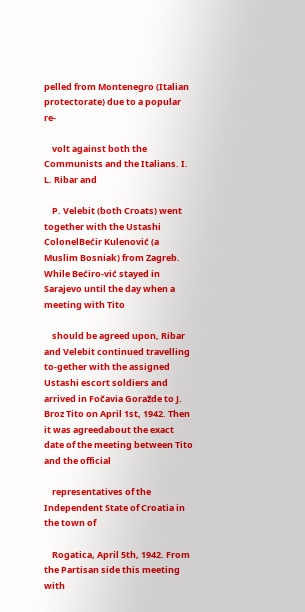pelled from Montenegro (Italian protectorate) due to a popular re-

    volt against both the Communists and the Italians. I. L. Ribar and

    P. Velebit (both Croats) went together with the Ustashi ColonelBećir Kulenović (a Muslim Bosniak) from Zagreb. While Bećiro-vić stayed in Sarajevo until the day when a meeting with Tito

    should be agreed upon, Ribar and Velebit continued travelling to-gether with the assigned Ustashi escort soldiers and arrived in Fočavia Goražde to J. Broz Tito on April 1st, 1942. Then it was agreedabout the exact date of the meeting between Tito and the official

    representatives of the Independent State of Croatia in the town of

    Rogatica, April 5th, 1942. From the Partisan side this meeting with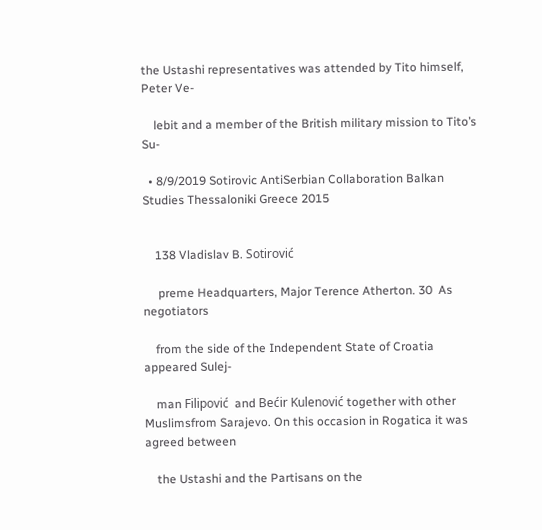the Ustashi representatives was attended by Tito himself, Peter Ve-

    lebit and a member of the British military mission to Tito’s Su-

  • 8/9/2019 Sotirovic AntiSerbian Collaboration Balkan Studies Thessaloniki Greece 2015


    138 Vladislav B. Sotirović

     preme Headquarters, Major Terence Atherton. 30  As negotiators

    from the side of the Independent State of Croatia appeared Sulej-

    man Filipović  and Bećir Kulenović together with other Muslimsfrom Sarajevo. On this occasion in Rogatica it was agreed between

    the Ustashi and the Partisans on the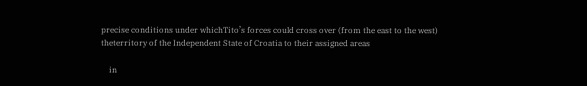precise conditions under whichTito’s forces could cross over (from the east to the west) theterritory of the Independent State of Croatia to their assigned areas

    in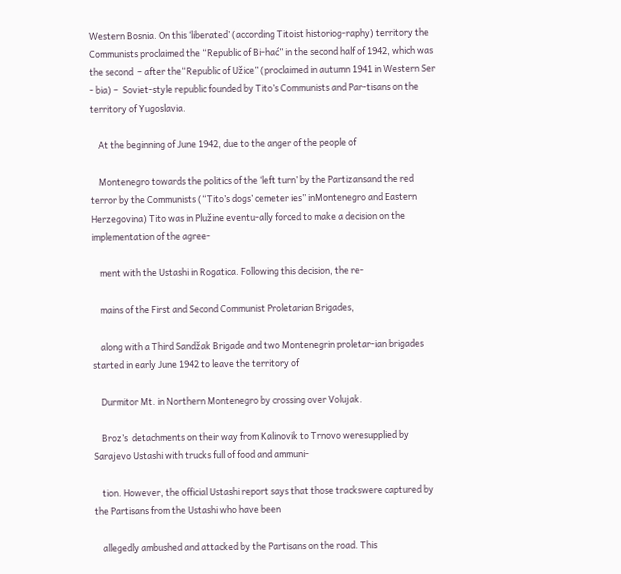Western Bosnia. On this ‘liberated’ (according Titoist historiog-raphy) territory the Communists proclaimed the “Republic of Bi-hać” in the second half of 1942, which was the second  – after the“Republic of Užice” (proclaimed in autumn 1941 in Western Ser - bia) –  Soviet-style republic founded by Tito’s Communists and Par-tisans on the territory of Yugoslavia.

    At the beginning of June 1942, due to the anger of the people of

    Montenegro towards the politics of the ‘left turn’ by the Partizansand the red terror by the Communists (“Tito’s dogs’ cemeter ies” inMontenegro and Eastern Herzegovina) Tito was in Plužine eventu-ally forced to make a decision on the implementation of the agree-

    ment with the Ustashi in Rogatica. Following this decision, the re-

    mains of the First and Second Communist Proletarian Brigades,

    along with a Third Sandžak Brigade and two Montenegrin proletar-ian brigades started in early June 1942 to leave the territory of

    Durmitor Mt. in Northern Montenegro by crossing over Volujak.

    Broz’s  detachments on their way from Kalinovik to Trnovo weresupplied by Sarajevo Ustashi with trucks full of food and ammuni-

    tion. However, the official Ustashi report says that those trackswere captured by the Partisans from the Ustashi who have been

    allegedly ambushed and attacked by the Partisans on the road. This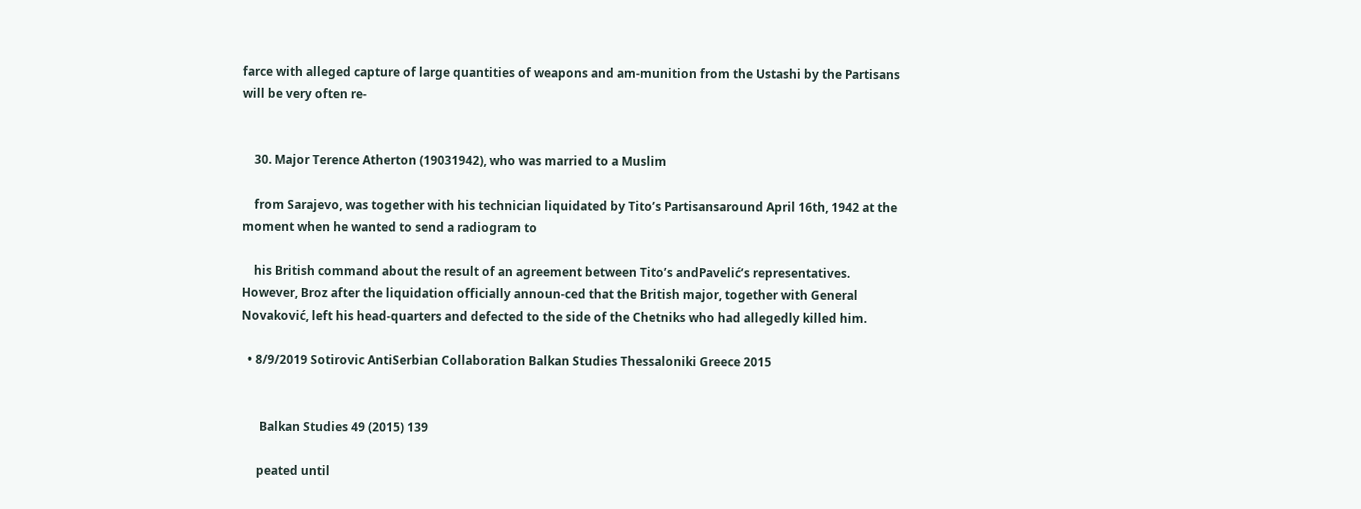farce with alleged capture of large quantities of weapons and am-munition from the Ustashi by the Partisans will be very often re-


    30. Major Terence Atherton (19031942), who was married to a Muslim

    from Sarajevo, was together with his technician liquidated by Tito’s Partisansaround April 16th, 1942 at the moment when he wanted to send a radiogram to

    his British command about the result of an agreement between Tito’s andPavelić’s representatives. However, Broz after the liquidation officially announ-ced that the British major, together with General Novaković, left his head-quarters and defected to the side of the Chetniks who had allegedly killed him.

  • 8/9/2019 Sotirovic AntiSerbian Collaboration Balkan Studies Thessaloniki Greece 2015


      Balkan Studies 49 (2015) 139

     peated until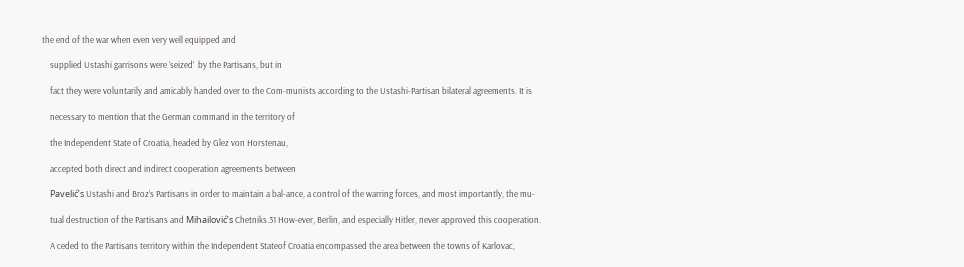the end of the war when even very well equipped and

    supplied Ustashi garrisons were ‘seized’  by the Partisans, but in

    fact they were voluntarily and amicably handed over to the Com-munists according to the Ustashi-Partisan bilateral agreements. It is

    necessary to mention that the German command in the territory of

    the Independent State of Croatia, headed by Glez von Horstenau,

    accepted both direct and indirect cooperation agreements between

    Pavelić’s Ustashi and Broz’s Partisans in order to maintain a bal-ance, a control of the warring forces, and most importantly, the mu-

    tual destruction of the Partisans and Mihailović’s Chetniks.31 How-ever, Berlin, and especially Hitler, never approved this cooperation.

    A ceded to the Partisans territory within the Independent Stateof Croatia encompassed the area between the towns of Karlovac,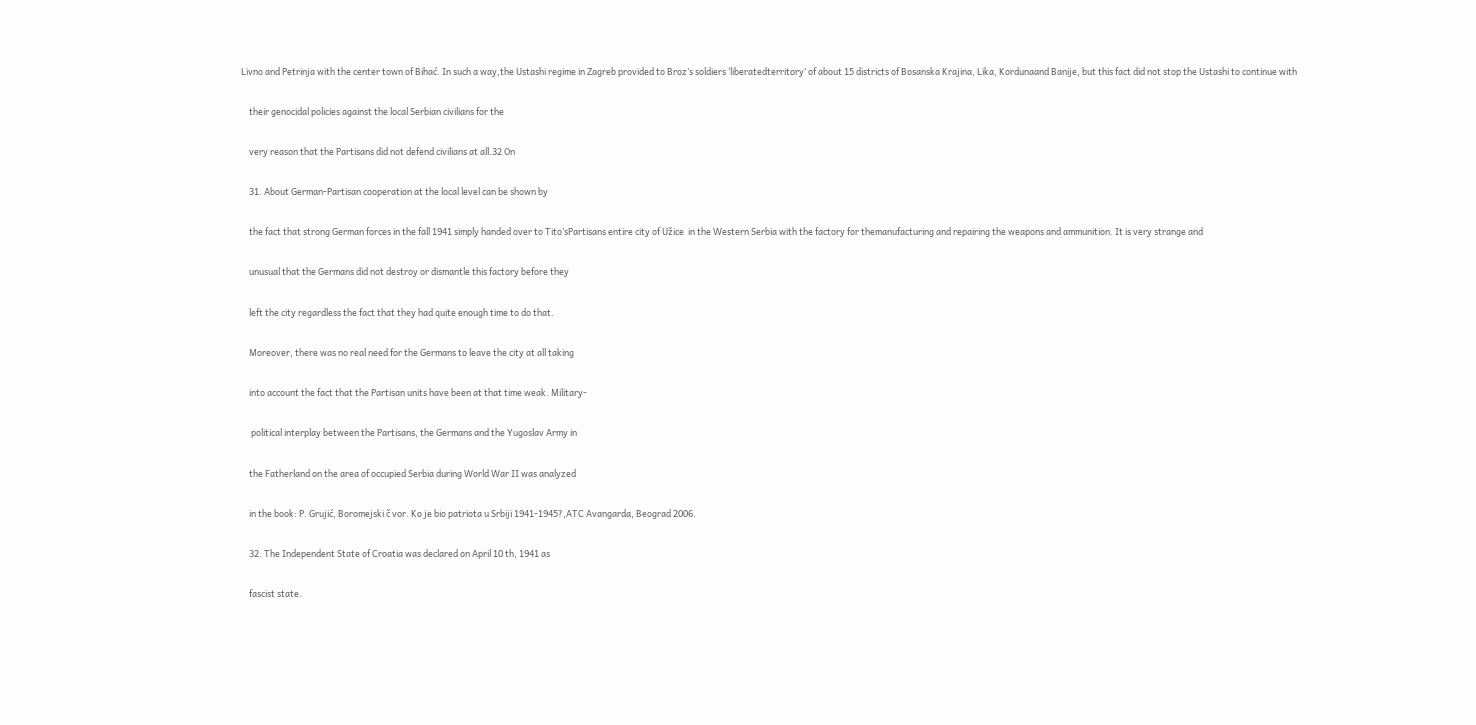Livno and Petrinja with the center town of Bihać. In such a way,the Ustashi regime in Zagreb provided to Broz’s soldiers ‘liberatedterritory’ of about 15 districts of Bosanska Krajina, Lika, Kordunaand Banije, but this fact did not stop the Ustashi to continue with

    their genocidal policies against the local Serbian civilians for the

    very reason that the Partisans did not defend civilians at all.32 On

    31. About German-Partisan cooperation at the local level can be shown by

    the fact that strong German forces in the fall 1941 simply handed over to Tito’sPartisans entire city of Užice  in the Western Serbia with the factory for themanufacturing and repairing the weapons and ammunition. It is very strange and

    unusual that the Germans did not destroy or dismantle this factory before they

    left the city regardless the fact that they had quite enough time to do that.

    Moreover, there was no real need for the Germans to leave the city at all taking

    into account the fact that the Partisan units have been at that time weak. Military-

     political interplay between the Partisans, the Germans and the Yugoslav Army in

    the Fatherland on the area of occupied Serbia during World War II was analyzed

    in the book: P. Grujić, Boromejski č vor. Ko je bio patriota u Srbiji 1941-1945?,ATC Avangarda, Beograd 2006.

    32. The Independent State of Croatia was declared on April 10 th, 1941 as

    fascist state.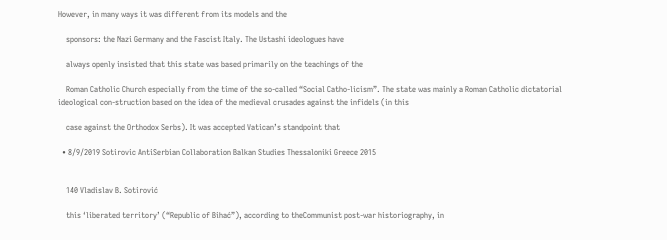However, in many ways it was different from its models and the

    sponsors: the Nazi Germany and the Fascist Italy. The Ustashi ideologues have

    always openly insisted that this state was based primarily on the teachings of the

    Roman Catholic Church especially from the time of the so-called “Social Catho-licism”. The state was mainly a Roman Catholic dictatorial ideological con-struction based on the idea of the medieval crusades against the infidels (in this

    case against the Orthodox Serbs). It was accepted Vatican’s standpoint that

  • 8/9/2019 Sotirovic AntiSerbian Collaboration Balkan Studies Thessaloniki Greece 2015


    140 Vladislav B. Sotirović

    this ‘liberated territory’ (“Republic of Bihać”), according to theCommunist post-war historiography, in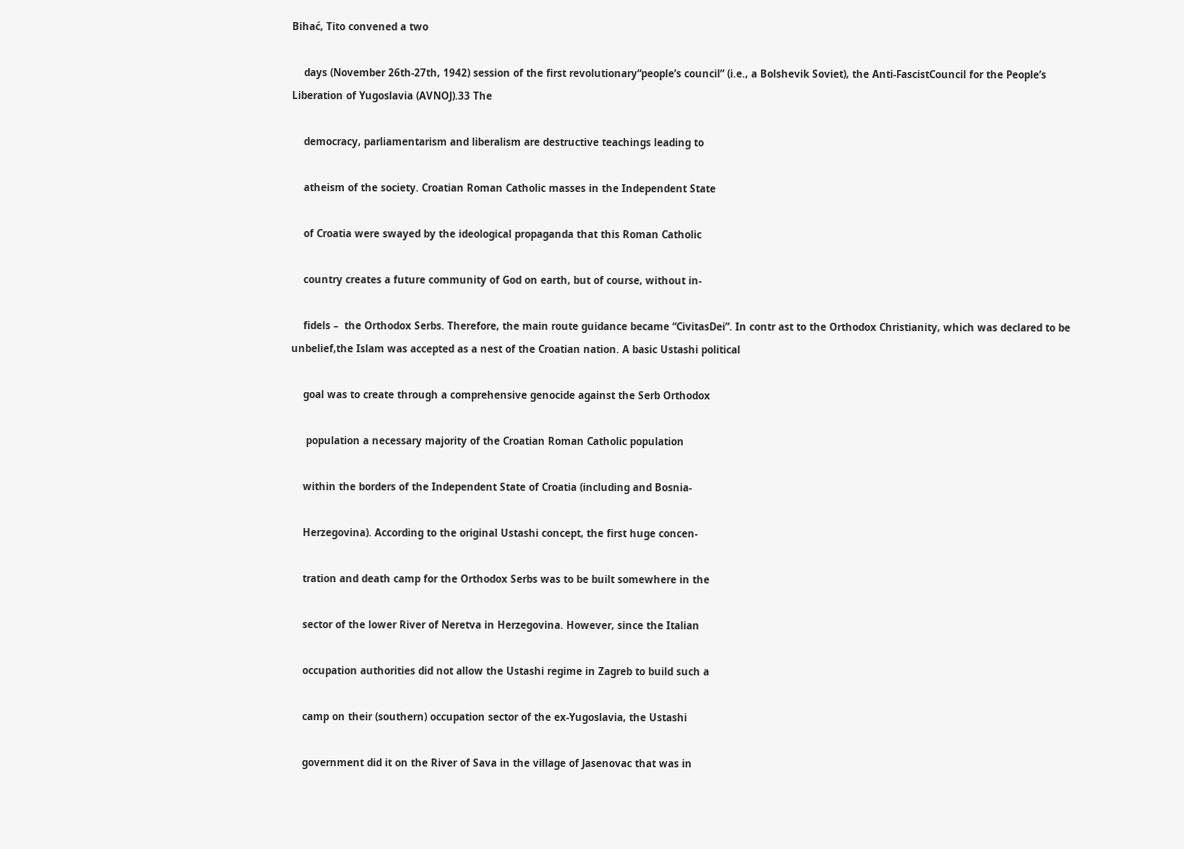Bihać, Tito convened a two

    days (November 26th-27th, 1942) session of the first revolutionary“people’s council” (i.e., a Bolshevik Soviet), the Anti-FascistCouncil for the People’s Liberation of Yugoslavia (AVNOJ).33 The

    democracy, parliamentarism and liberalism are destructive teachings leading to

    atheism of the society. Croatian Roman Catholic masses in the Independent State

    of Croatia were swayed by the ideological propaganda that this Roman Catholic

    country creates a future community of God on earth, but of course, without in-

    fidels –  the Orthodox Serbs. Therefore, the main route guidance became “CivitasDei”. In contr ast to the Orthodox Christianity, which was declared to be unbelief,the Islam was accepted as a nest of the Croatian nation. A basic Ustashi political

    goal was to create through a comprehensive genocide against the Serb Orthodox

     population a necessary majority of the Croatian Roman Catholic population

    within the borders of the Independent State of Croatia (including and Bosnia-

    Herzegovina). According to the original Ustashi concept, the first huge concen-

    tration and death camp for the Orthodox Serbs was to be built somewhere in the

    sector of the lower River of Neretva in Herzegovina. However, since the Italian

    occupation authorities did not allow the Ustashi regime in Zagreb to build such a

    camp on their (southern) occupation sector of the ex-Yugoslavia, the Ustashi

    government did it on the River of Sava in the village of Jasenovac that was in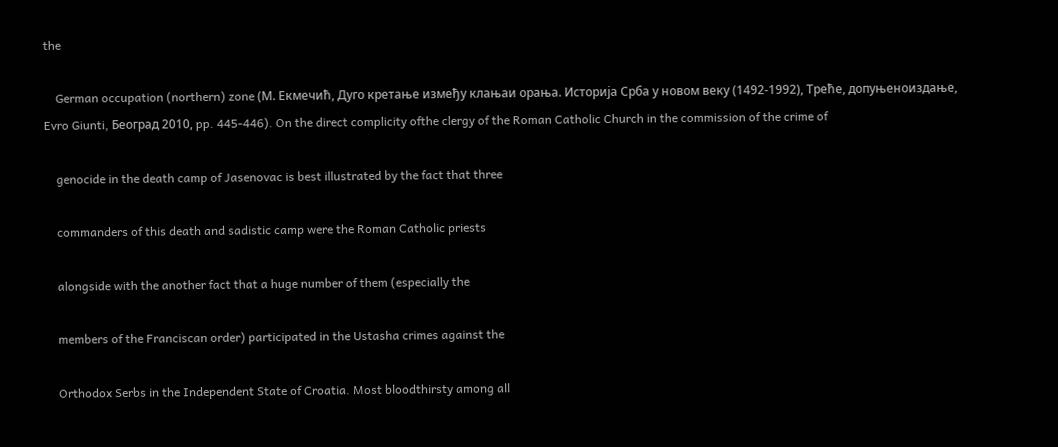the

    German occupation (northern) zone (М. Екмечић, Дуго кретање између клањаи орања. Историја Срба у новом веку (1492-1992), Треће, допуњеноиздање, Evro Giunti, Београд 2010, pp. 445-446). On the direct complicity ofthe clergy of the Roman Catholic Church in the commission of the crime of

    genocide in the death camp of Jasenovac is best illustrated by the fact that three

    commanders of this death and sadistic camp were the Roman Catholic priests

    alongside with the another fact that a huge number of them (especially the

    members of the Franciscan order) participated in the Ustasha crimes against the

    Orthodox Serbs in the Independent State of Croatia. Most bloodthirsty among all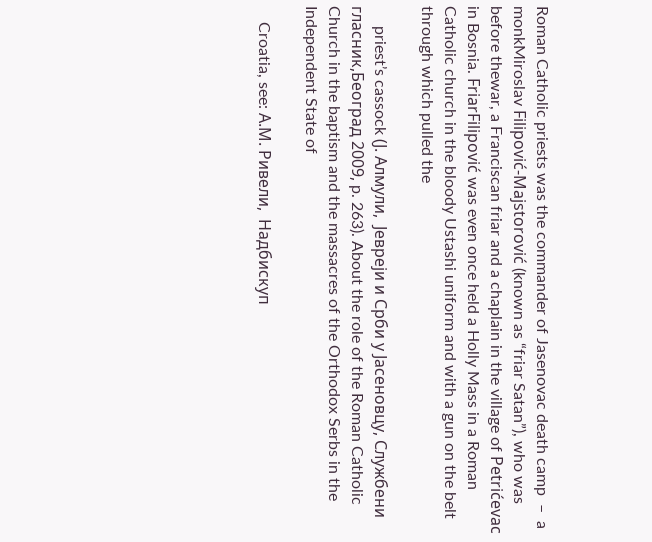Roman Catholic priests was the commander of Jasenovac death camp  –  a monkMiroslav Filipović-Majstorović (known as “friar Satan”), who was before thewar, a Franciscan friar and a chaplain in the village of Petrićevac in Bosnia. FriarFilipović was even once held a Holly Mass in a Roman Catholic church in the bloody Ustashi uniform and with a gun on the belt through which pulled the

     priest’s cassock (Ј. Алмули,  Јевреји и Срби у Јасеновцу, Службени гласник,Београд 2009, p. 263). About the role of the Roman Catholic Church in the baptism and the massacres of the Orthodox Serbs in the Independent State of

    Croatia, see: А.М. Ривели,  Надбискуп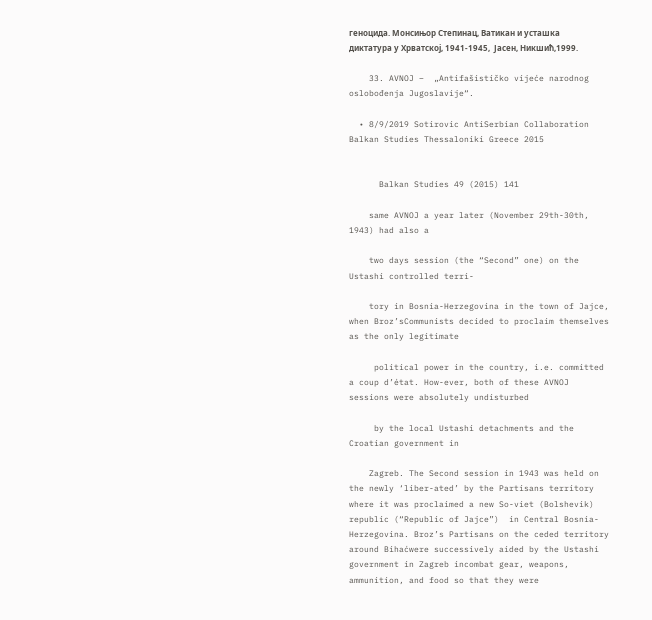геноцида. Монсињор Степинац, Ватикан и усташка диктатура у Хрватској, 1941-1945,  Јасен, Никшић,1999.

    33. AVNOJ –  „Antifašističko vijeće narodnog oslobođenja Jugoslavije“.

  • 8/9/2019 Sotirovic AntiSerbian Collaboration Balkan Studies Thessaloniki Greece 2015


      Balkan Studies 49 (2015) 141

    same AVNOJ a year later (November 29th-30th, 1943) had also a

    two days session (the “Second” one) on the Ustashi controlled terri-

    tory in Bosnia-Herzegovina in the town of Jajce, when Broz’sCommunists decided to proclaim themselves as the only legitimate

     political power in the country, i.e. committed a coup d’état. How-ever, both of these AVNOJ sessions were absolutely undisturbed

     by the local Ustashi detachments and the Croatian government in

    Zagreb. The Second session in 1943 was held on the newly ‘liber-ated’ by the Partisans territory where it was proclaimed a new So-viet (Bolshevik) republic (“Republic of Jajce”)  in Central Bosnia-Herzegovina. Broz’s Partisans on the ceded territory around Bihaćwere successively aided by the Ustashi government in Zagreb incombat gear, weapons, ammunition, and food so that they were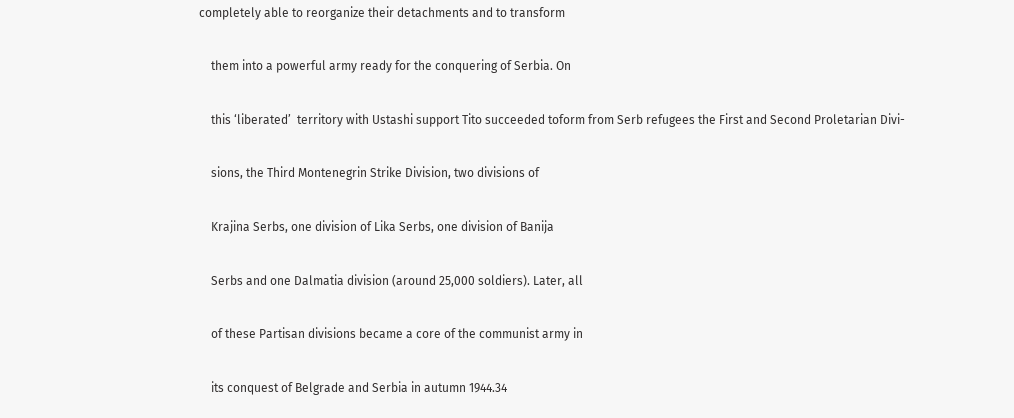completely able to reorganize their detachments and to transform

    them into a powerful army ready for the conquering of Serbia. On

    this ‘liberated’  territory with Ustashi support Tito succeeded toform from Serb refugees the First and Second Proletarian Divi-

    sions, the Third Montenegrin Strike Division, two divisions of

    Krajina Serbs, one division of Lika Serbs, one division of Banija

    Serbs and one Dalmatia division (around 25,000 soldiers). Later, all

    of these Partisan divisions became a core of the communist army in

    its conquest of Belgrade and Serbia in autumn 1944.34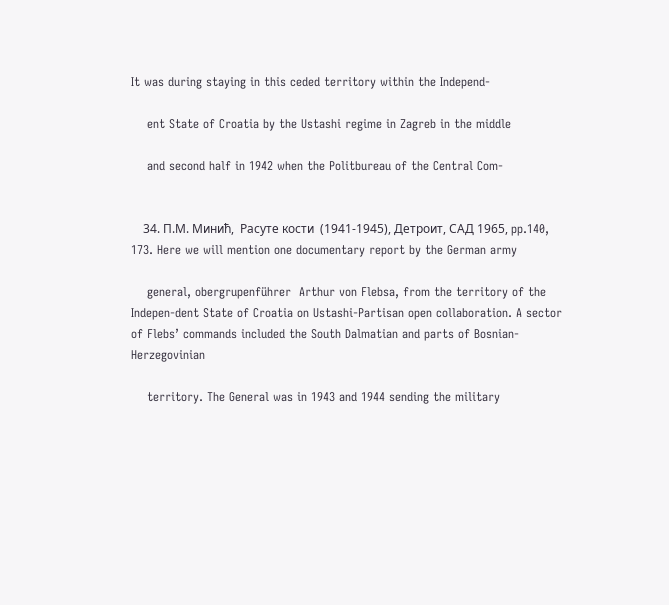It was during staying in this ceded territory within the Independ-

    ent State of Croatia by the Ustashi regime in Zagreb in the middle

    and second half in 1942 when the Politbureau of the Central Com-


    34. П.М. Минић,  Расуте кости  (1941-1945), Детроит, САД 1965, pp.140, 173. Here we will mention one documentary report by the German army

    general, obergrupenführer  Arthur von Flebsa, from the territory of the Indepen-dent State of Croatia on Ustashi-Partisan open collaboration. A sector of Flebs’ commands included the South Dalmatian and parts of Bosnian-Herzegovinian

    territory. The General was in 1943 and 1944 sending the military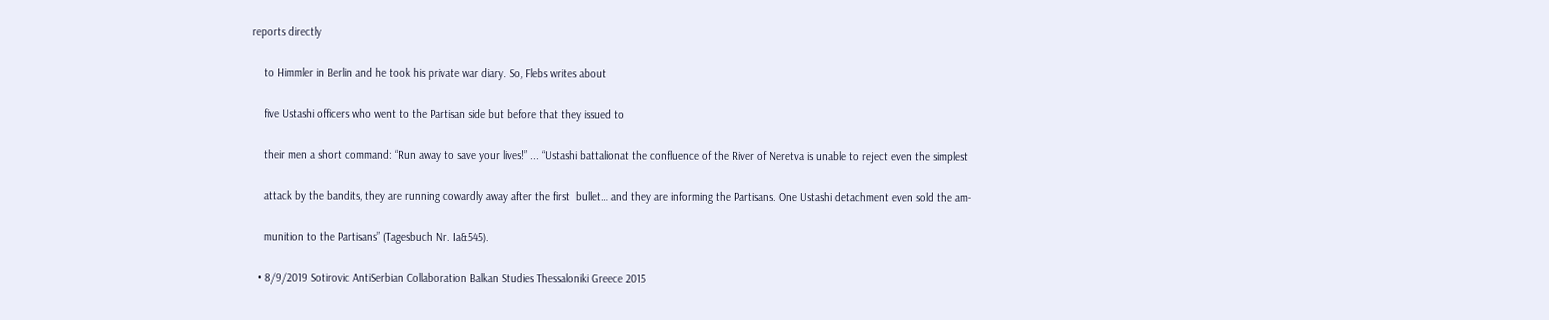reports directly

    to Himmler in Berlin and he took his private war diary. So, Flebs writes about

    five Ustashi officers who went to the Partisan side but before that they issued to

    their men a short command: “Run away to save your lives!” ... “Ustashi battalionat the confluence of the River of Neretva is unable to reject even the simplest

    attack by the bandits, they are running cowardly away after the first  bullet… and they are informing the Partisans. One Ustashi detachment even sold the am-

    munition to the Partisans” (Tagesbuch Nr. Ia&545).

  • 8/9/2019 Sotirovic AntiSerbian Collaboration Balkan Studies Thessaloniki Greece 2015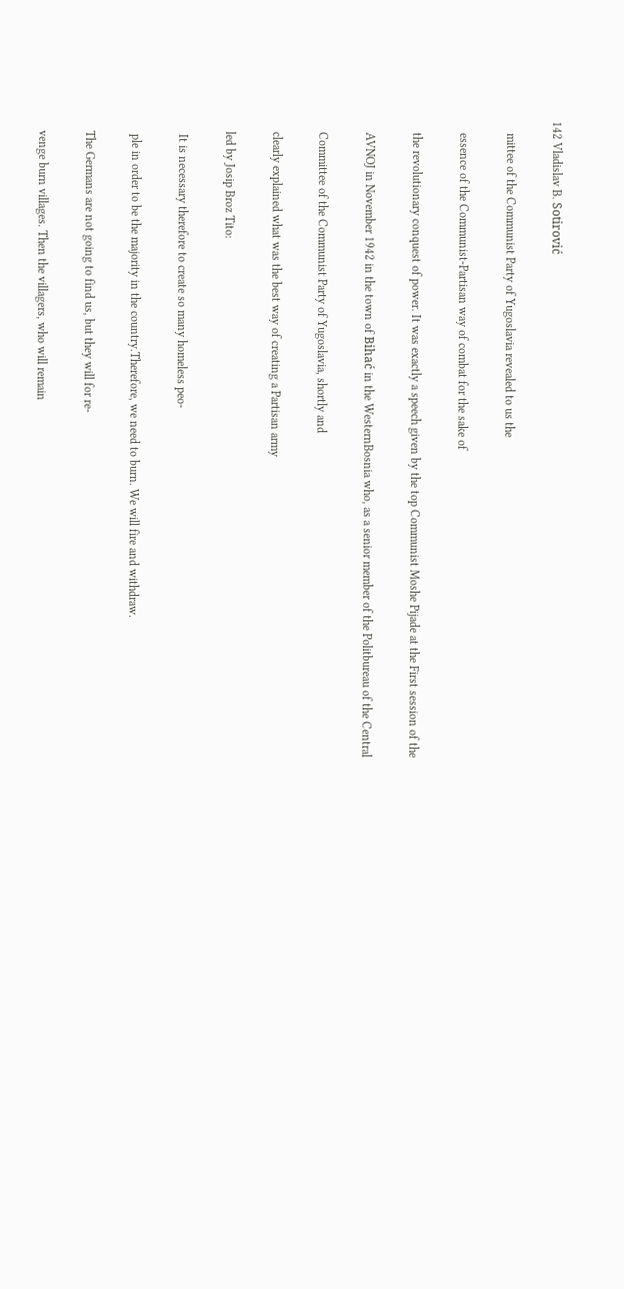142 Vladislav B. Sotirović

    mittee of the Communist Party of Yugoslavia revealed to us the

    essence of the Communist-Partisan way of combat for the sake of

    the revolutionary conquest of power. It was exactly a speech given by the top Communist Moshe Pijade at the First session of the

    AVNOJ in November 1942 in the town of Bihać in the WesternBosnia who, as a senior member of the Politbureau of the Central

    Committee of the Communist Party of Yugoslavia, shortly and

    clearly explained what was the best way of creating a Partisan army

    led by Josip Broz Tito:

     It is necessary therefore to create so many homeless peo-

     ple in order to be the majority in the country.Therefore, we need to burn. We will fire and withdraw.

    The Germans are not going to find us, but they will for re-

    venge burn villages. Then the villagers, who will remain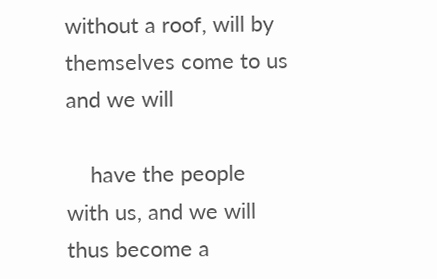without a roof, will by themselves come to us and we will

    have the people with us, and we will thus become a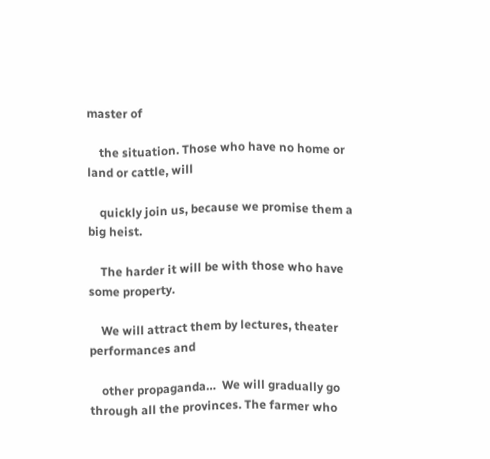master of

    the situation. Those who have no home or land or cattle, will

    quickly join us, because we promise them a big heist.

    The harder it will be with those who have some property.

    We will attract them by lectures, theater performances and

    other propaganda…  We will gradually go through all the provinces. The farmer who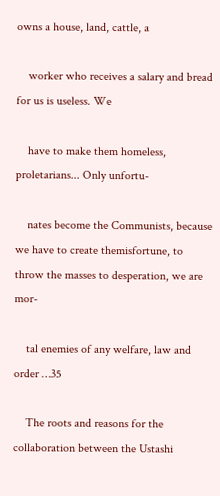owns a house, land, cattle, a

    worker who receives a salary and bread for us is useless. We

    have to make them homeless, proletarians... Only unfortu-

    nates become the Communists, because we have to create themisfortune, to throw the masses to desperation, we are mor-

    tal enemies of any welfare, law and order …35

    The roots and reasons for the collaboration between the Ustashi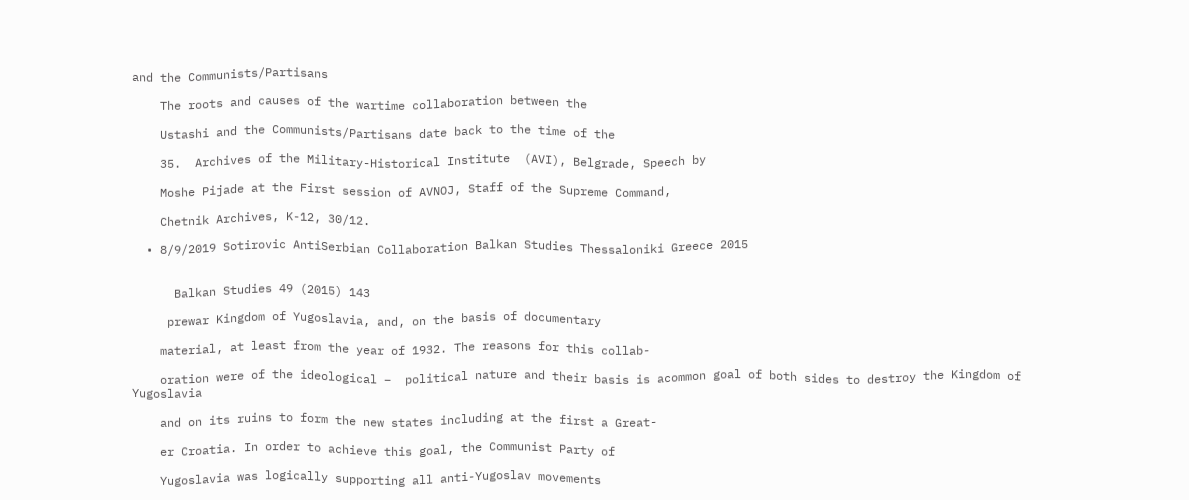and the Communists/Partisans

    The roots and causes of the wartime collaboration between the

    Ustashi and the Communists/Partisans date back to the time of the

    35.  Archives of the Military-Historical Institute  (AVI), Belgrade, Speech by

    Moshe Pijade at the First session of AVNOJ, Staff of the Supreme Command,

    Chetnik Archives, K-12, 30/12.

  • 8/9/2019 Sotirovic AntiSerbian Collaboration Balkan Studies Thessaloniki Greece 2015


      Balkan Studies 49 (2015) 143

     prewar Kingdom of Yugoslavia, and, on the basis of documentary

    material, at least from the year of 1932. The reasons for this collab-

    oration were of the ideological –  political nature and their basis is acommon goal of both sides to destroy the Kingdom of Yugoslavia

    and on its ruins to form the new states including at the first a Great-

    er Croatia. In order to achieve this goal, the Communist Party of

    Yugoslavia was logically supporting all anti-Yugoslav movements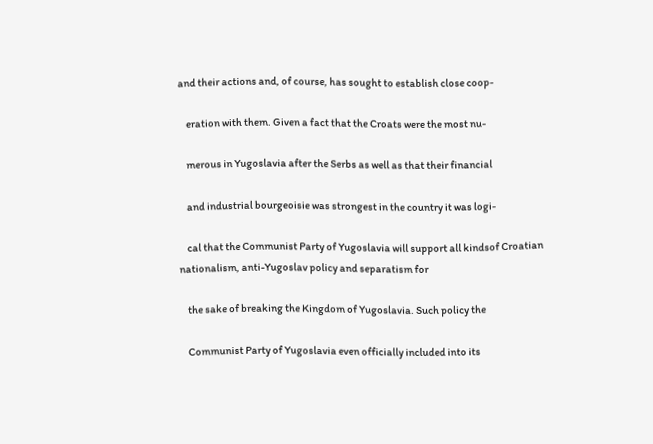and their actions and, of course, has sought to establish close coop-

    eration with them. Given a fact that the Croats were the most nu-

    merous in Yugoslavia after the Serbs as well as that their financial

    and industrial bourgeoisie was strongest in the country it was logi-

    cal that the Communist Party of Yugoslavia will support all kindsof Croatian nationalism, anti-Yugoslav policy and separatism for

    the sake of breaking the Kingdom of Yugoslavia. Such policy the

    Communist Party of Yugoslavia even officially included into its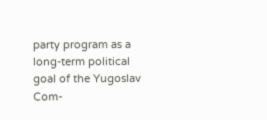party program as a long-term political goal of the Yugoslav Com-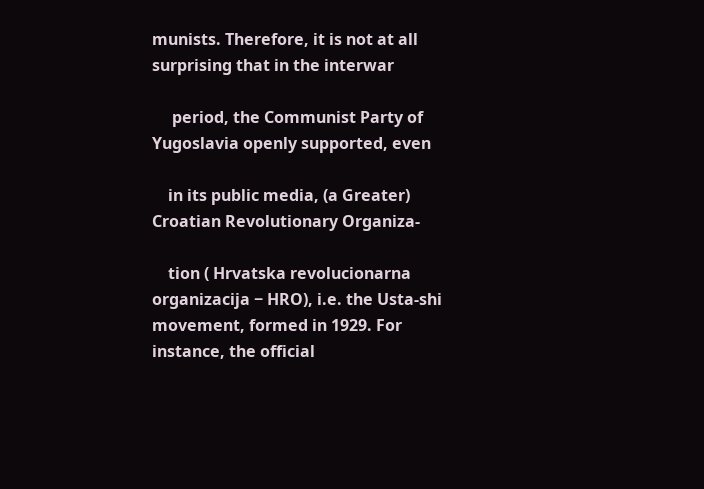munists. Therefore, it is not at all surprising that in the interwar

     period, the Communist Party of Yugoslavia openly supported, even

    in its public media, (a Greater) Croatian Revolutionary Organiza-

    tion ( Hrvatska revolucionarna organizacija − HRO), i.e. the Usta-shi movement, formed in 1929. For instance, the official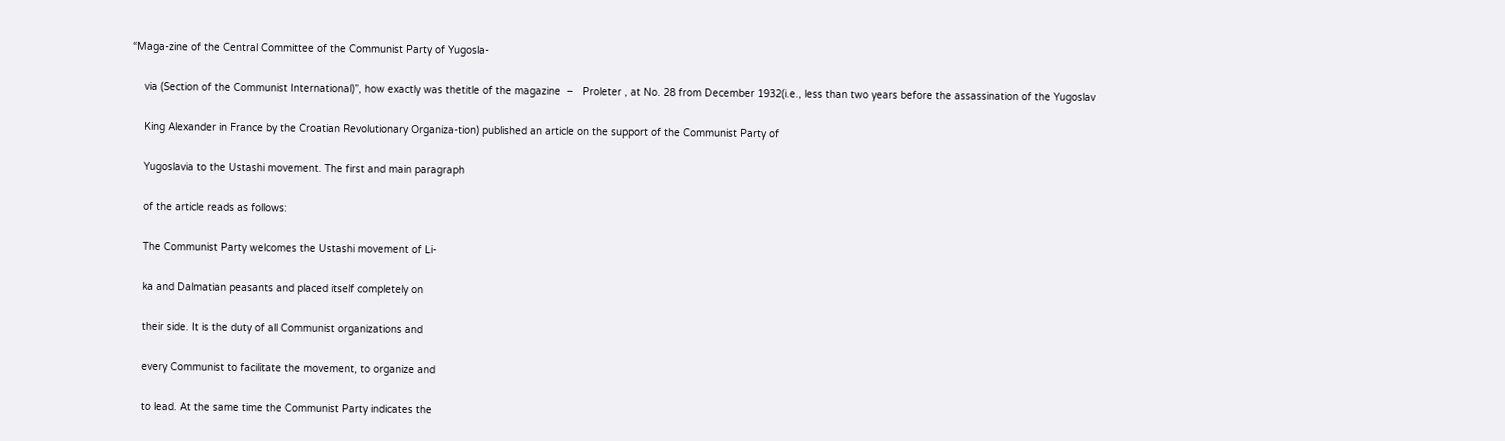“Maga-zine of the Central Committee of the Communist Party of Yugosla-

    via (Section of the Communist International)”, how exactly was thetitle of the magazine  –   Proleter , at No. 28 from December 1932(i.e., less than two years before the assassination of the Yugoslav

    King Alexander in France by the Croatian Revolutionary Organiza-tion) published an article on the support of the Communist Party of

    Yugoslavia to the Ustashi movement. The first and main paragraph

    of the article reads as follows:

    The Communist Party welcomes the Ustashi movement of Li-

    ka and Dalmatian peasants and placed itself completely on

    their side. It is the duty of all Communist organizations and

    every Communist to facilitate the movement, to organize and

    to lead. At the same time the Communist Party indicates the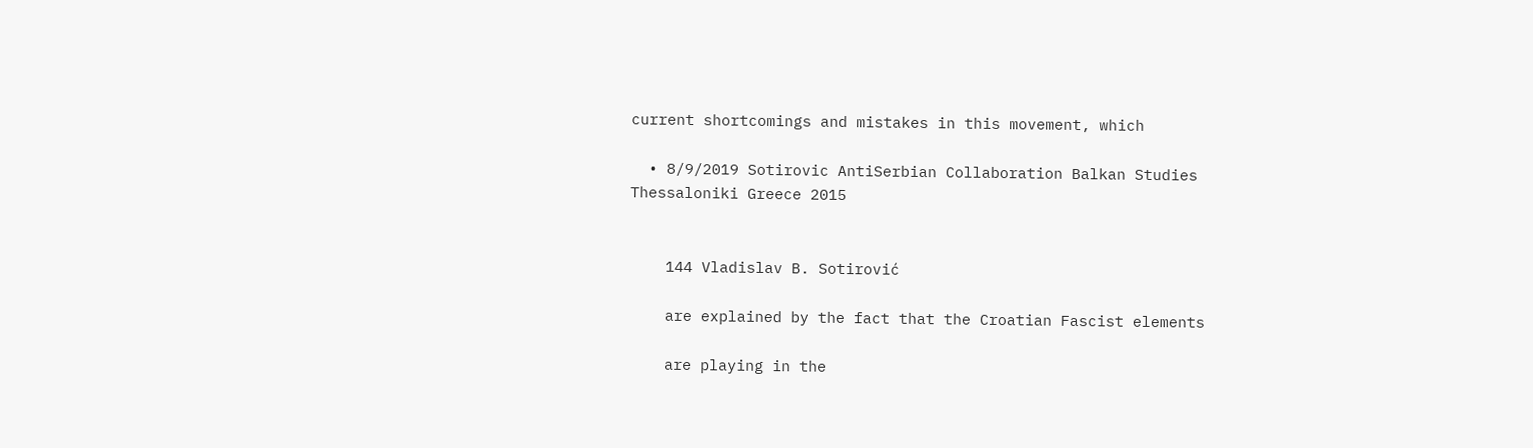current shortcomings and mistakes in this movement, which

  • 8/9/2019 Sotirovic AntiSerbian Collaboration Balkan Studies Thessaloniki Greece 2015


    144 Vladislav B. Sotirović

    are explained by the fact that the Croatian Fascist elements

    are playing in the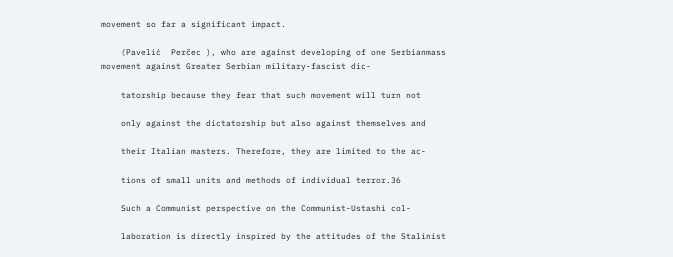movement so far a significant impact.

    (Pavelić  Perčec ), who are against developing of one Serbianmass movement against Greater Serbian military-fascist dic-

    tatorship because they fear that such movement will turn not

    only against the dictatorship but also against themselves and

    their Italian masters. Therefore, they are limited to the ac-

    tions of small units and methods of individual terror.36

    Such a Communist perspective on the Communist-Ustashi col-

    laboration is directly inspired by the attitudes of the Stalinist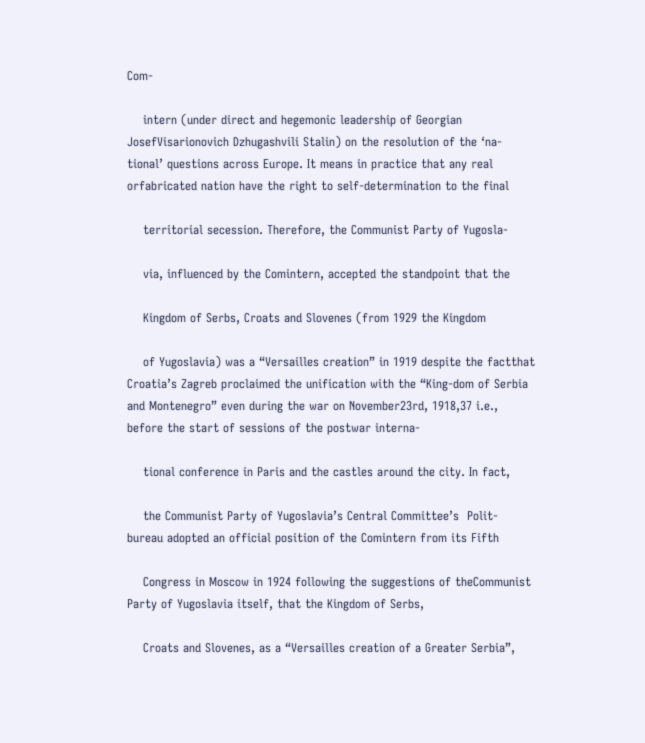Com-

    intern (under direct and hegemonic leadership of Georgian JosefVisarionovich Dzhugashvili Stalin) on the resolution of the ‘na-tional’ questions across Europe. It means in practice that any real orfabricated nation have the right to self-determination to the final

    territorial secession. Therefore, the Communist Party of Yugosla-

    via, influenced by the Comintern, accepted the standpoint that the

    Kingdom of Serbs, Croats and Slovenes (from 1929 the Kingdom

    of Yugoslavia) was a “Versailles creation” in 1919 despite the factthat Croatia’s Zagreb proclaimed the unification with the “King-dom of Serbia and Montenegro” even during the war on November23rd, 1918,37 i.e., before the start of sessions of the postwar interna-

    tional conference in Paris and the castles around the city. In fact,

    the Communist Party of Yugoslavia’s Central Committee’s  Polit- bureau adopted an official position of the Comintern from its Fifth

    Congress in Moscow in 1924 following the suggestions of theCommunist Party of Yugoslavia itself, that the Kingdom of Serbs,

    Croats and Slovenes, as a “Versailles creation of a Greater Serbia”,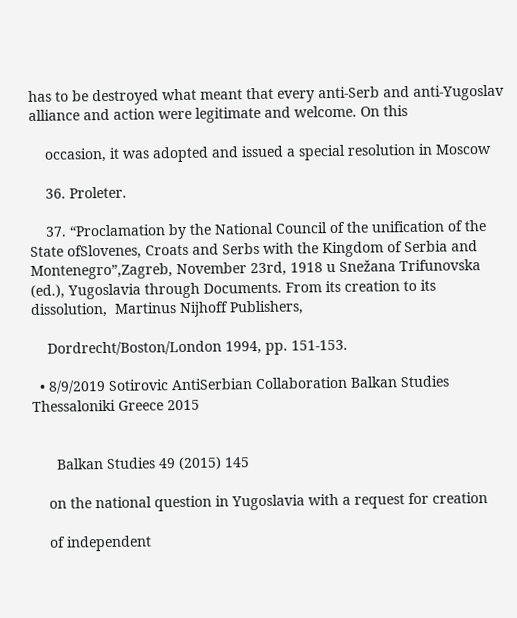has to be destroyed what meant that every anti-Serb and anti-Yugoslav alliance and action were legitimate and welcome. On this

    occasion, it was adopted and issued a special resolution in Moscow

    36. Proleter.

    37. “Proclamation by the National Council of the unification of the State ofSlovenes, Croats and Serbs with the Kingdom of Serbia and Montenegro”,Zagreb, November 23rd, 1918 u Snežana Trifunovska (ed.), Yugoslavia through Documents. From its creation to its dissolution,  Martinus Nijhoff Publishers,

    Dordrecht/Boston/London 1994, pp. 151-153.

  • 8/9/2019 Sotirovic AntiSerbian Collaboration Balkan Studies Thessaloniki Greece 2015


      Balkan Studies 49 (2015) 145

    on the national question in Yugoslavia with a request for creation

    of independent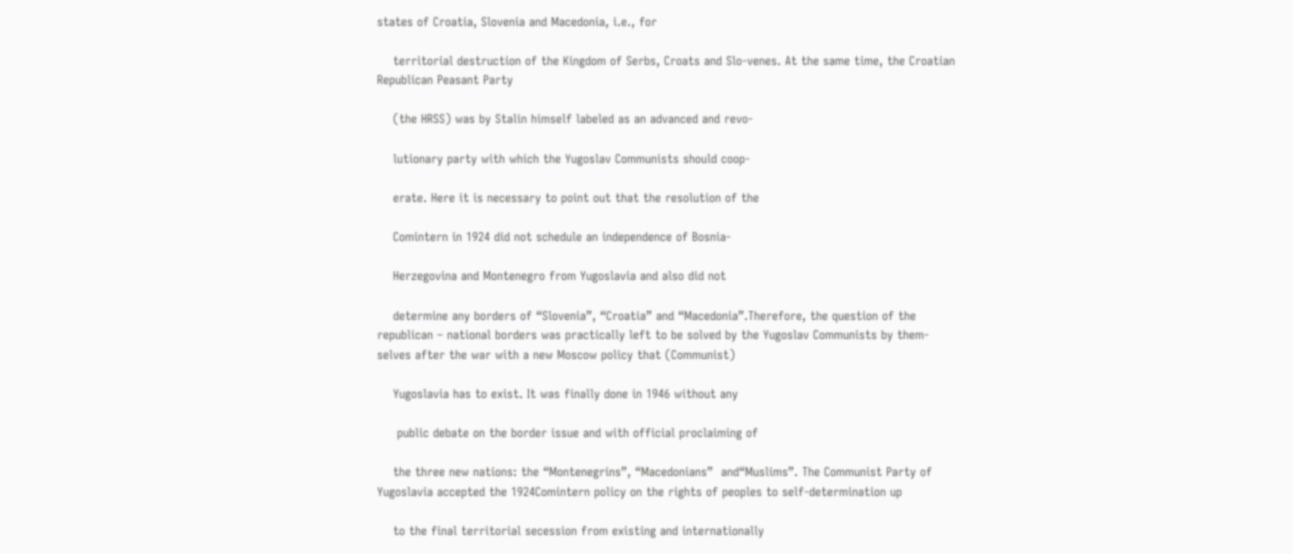states of Croatia, Slovenia and Macedonia, i.e., for

    territorial destruction of the Kingdom of Serbs, Croats and Slo-venes. At the same time, the Croatian Republican Peasant Party

    (the HRSS) was by Stalin himself labeled as an advanced and revo-

    lutionary party with which the Yugoslav Communists should coop-

    erate. Here it is necessary to point out that the resolution of the

    Comintern in 1924 did not schedule an independence of Bosnia-

    Herzegovina and Montenegro from Yugoslavia and also did not

    determine any borders of “Slovenia”, “Croatia” and “Macedonia”.Therefore, the question of the republican – national borders was practically left to be solved by the Yugoslav Communists by them-selves after the war with a new Moscow policy that (Communist)

    Yugoslavia has to exist. It was finally done in 1946 without any

     public debate on the border issue and with official proclaiming of

    the three new nations: the “Montenegrins”, “Macedonians”  and“Muslims”. The Communist Party of Yugoslavia accepted the 1924Comintern policy on the rights of peoples to self-determination up

    to the final territorial secession from existing and internationally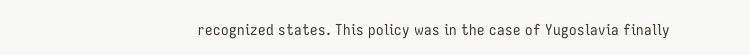recognized states. This policy was in the case of Yugoslavia finally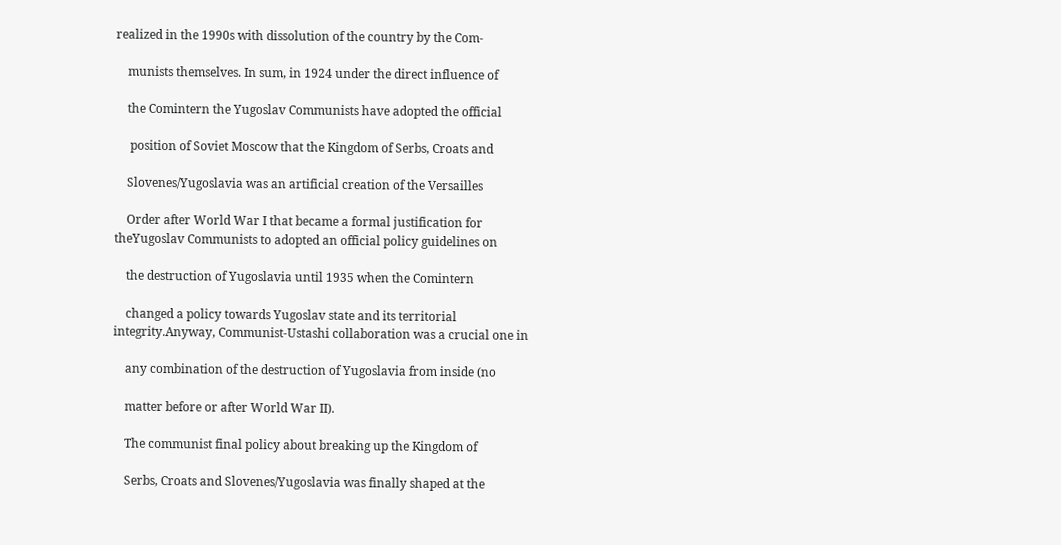realized in the 1990s with dissolution of the country by the Com-

    munists themselves. In sum, in 1924 under the direct influence of

    the Comintern the Yugoslav Communists have adopted the official

     position of Soviet Moscow that the Kingdom of Serbs, Croats and

    Slovenes/Yugoslavia was an artificial creation of the Versailles

    Order after World War I that became a formal justification for theYugoslav Communists to adopted an official policy guidelines on

    the destruction of Yugoslavia until 1935 when the Comintern

    changed a policy towards Yugoslav state and its territorial integrity.Anyway, Communist-Ustashi collaboration was a crucial one in

    any combination of the destruction of Yugoslavia from inside (no

    matter before or after World War II).

    The communist final policy about breaking up the Kingdom of

    Serbs, Croats and Slovenes/Yugoslavia was finally shaped at the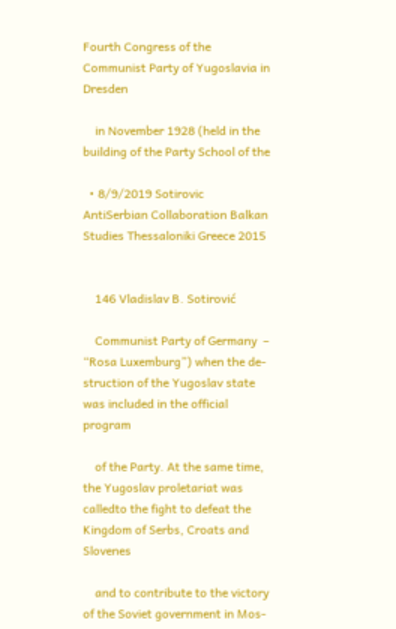Fourth Congress of the Communist Party of Yugoslavia in Dresden

    in November 1928 (held in the building of the Party School of the

  • 8/9/2019 Sotirovic AntiSerbian Collaboration Balkan Studies Thessaloniki Greece 2015


    146 Vladislav B. Sotirović

    Communist Party of Germany  –  “Rosa Luxemburg”) when the de-struction of the Yugoslav state was included in the official program

    of the Party. At the same time, the Yugoslav proletariat was calledto the fight to defeat the Kingdom of Serbs, Croats and Slovenes

    and to contribute to the victory of the Soviet government in Mos-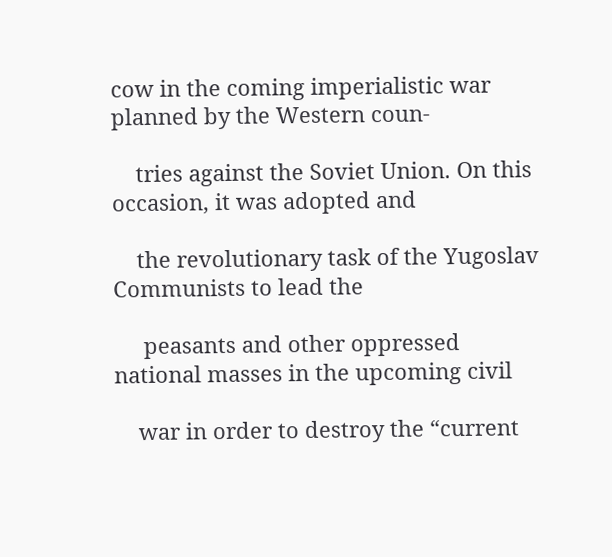cow in the coming imperialistic war planned by the Western coun-

    tries against the Soviet Union. On this occasion, it was adopted and

    the revolutionary task of the Yugoslav Communists to lead the

     peasants and other oppressed national masses in the upcoming civil

    war in order to destroy the “current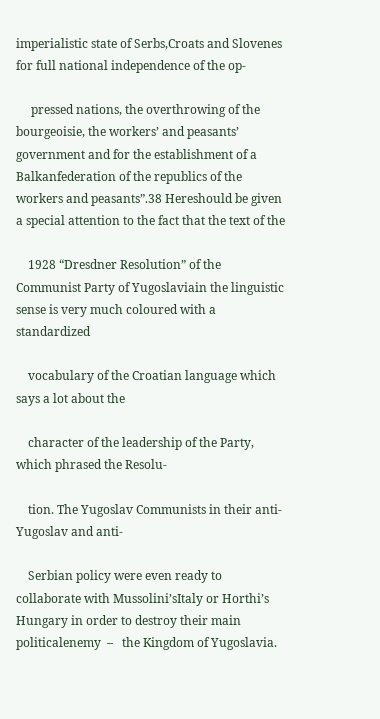imperialistic state of Serbs,Croats and Slovenes for full national independence of the op-

     pressed nations, the overthrowing of the bourgeoisie, the workers’ and peasants’  government and for the establishment of a Balkanfederation of the republics of the workers and peasants”.38 Hereshould be given a special attention to the fact that the text of the

    1928 “Dresdner Resolution” of the Communist Party of Yugoslaviain the linguistic sense is very much coloured with a standardized

    vocabulary of the Croatian language which says a lot about the

    character of the leadership of the Party, which phrased the Resolu-

    tion. The Yugoslav Communists in their anti-Yugoslav and anti-

    Serbian policy were even ready to collaborate with Mussolini’sItaly or Horthi’s Hungary in order to destroy their main politicalenemy  –   the Kingdom of Yugoslavia.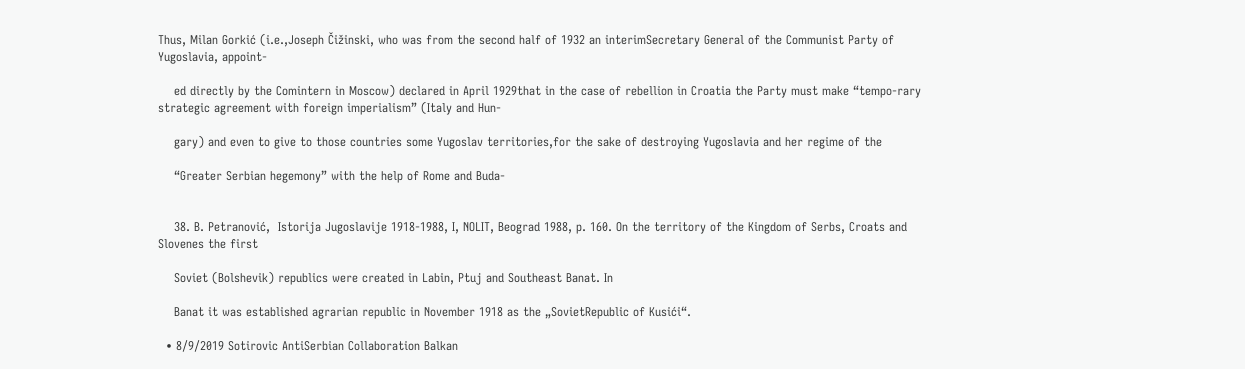Thus, Milan Gorkić (i.e.,Joseph Čižinski, who was from the second half of 1932 an interimSecretary General of the Communist Party of Yugoslavia, appoint-

    ed directly by the Comintern in Moscow) declared in April 1929that in the case of rebellion in Croatia the Party must make “tempo-rary strategic agreement with foreign imperialism” (Italy and Hun-

    gary) and even to give to those countries some Yugoslav territories,for the sake of destroying Yugoslavia and her regime of the

    “Greater Serbian hegemony” with the help of Rome and Buda-


    38. B. Petranović,  Istorija Jugoslavije 1918-1988, I, NOLIT, Beograd 1988, p. 160. On the territory of the Kingdom of Serbs, Croats and Slovenes the first

    Soviet (Bolshevik) republics were created in Labin, Ptuj and Southeast Banat. In

    Banat it was established agrarian republic in November 1918 as the „SovietRepublic of Kusići“.

  • 8/9/2019 Sotirovic AntiSerbian Collaboration Balkan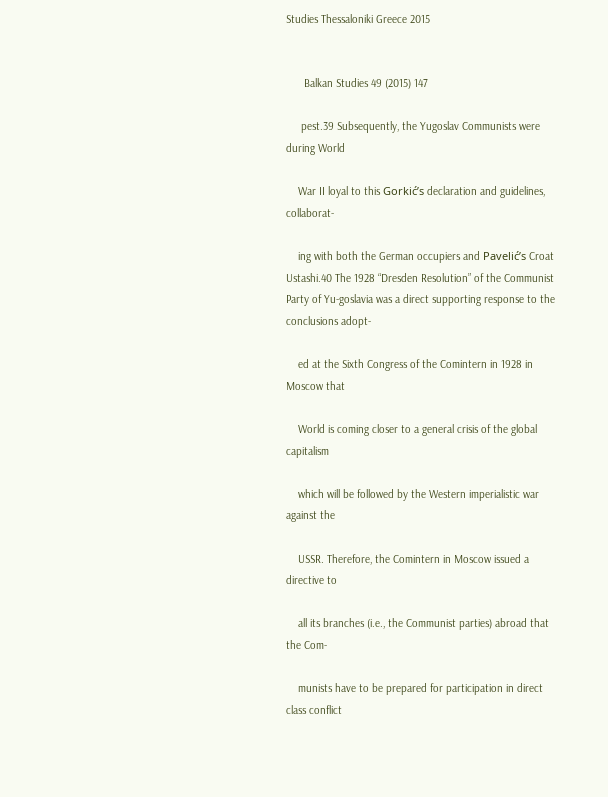Studies Thessaloniki Greece 2015


      Balkan Studies 49 (2015) 147

     pest.39 Subsequently, the Yugoslav Communists were during World

    War II loyal to this Gorkić’s declaration and guidelines, collaborat-

    ing with both the German occupiers and Pavelić’s Croat Ustashi.40 The 1928 “Dresden Resolution” of the Communist Party of Yu-goslavia was a direct supporting response to the conclusions adopt-

    ed at the Sixth Congress of the Comintern in 1928 in Moscow that

    World is coming closer to a general crisis of the global capitalism

    which will be followed by the Western imperialistic war against the

    USSR. Therefore, the Comintern in Moscow issued a directive to

    all its branches (i.e., the Communist parties) abroad that the Com-

    munists have to be prepared for participation in direct class conflict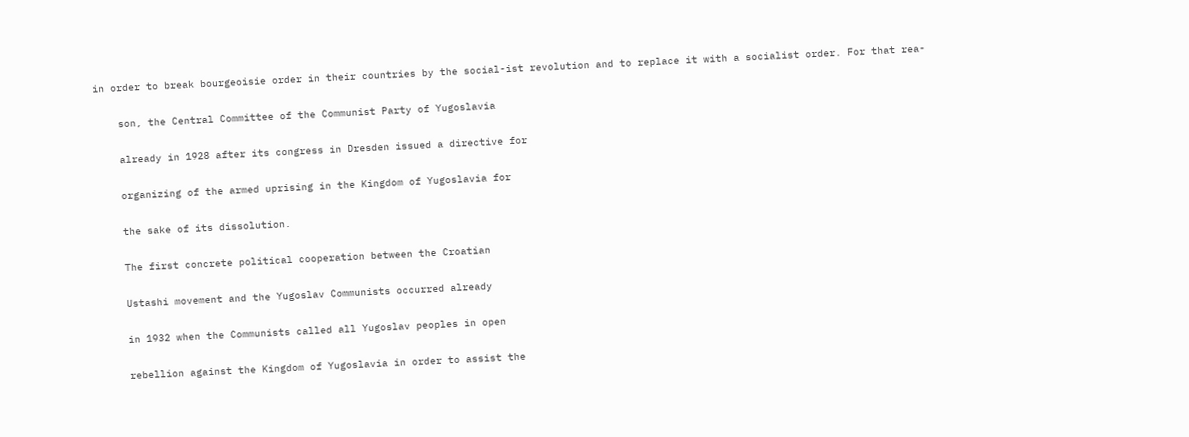in order to break bourgeoisie order in their countries by the social-ist revolution and to replace it with a socialist order. For that rea-

    son, the Central Committee of the Communist Party of Yugoslavia

    already in 1928 after its congress in Dresden issued a directive for

    organizing of the armed uprising in the Kingdom of Yugoslavia for

    the sake of its dissolution.

    The first concrete political cooperation between the Croatian

    Ustashi movement and the Yugoslav Communists occurred already

    in 1932 when the Communists called all Yugoslav peoples in open

    rebellion against the Kingdom of Yugoslavia in order to assist the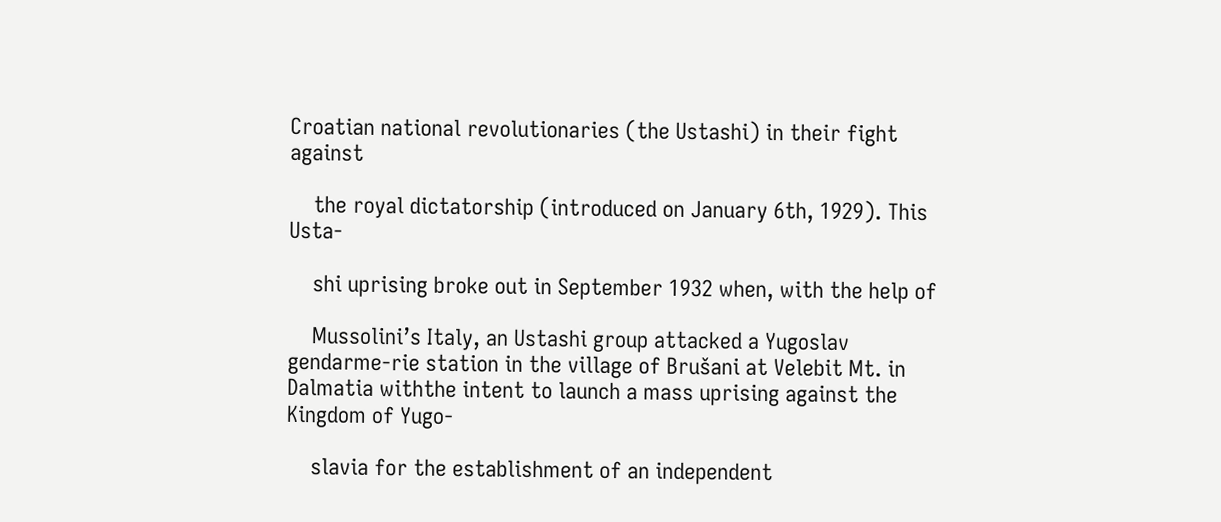Croatian national revolutionaries (the Ustashi) in their fight against

    the royal dictatorship (introduced on January 6th, 1929). This Usta-

    shi uprising broke out in September 1932 when, with the help of

    Mussolini’s Italy, an Ustashi group attacked a Yugoslav gendarme-rie station in the village of Brušani at Velebit Mt. in Dalmatia withthe intent to launch a mass uprising against the Kingdom of Yugo-

    slavia for the establishment of an independent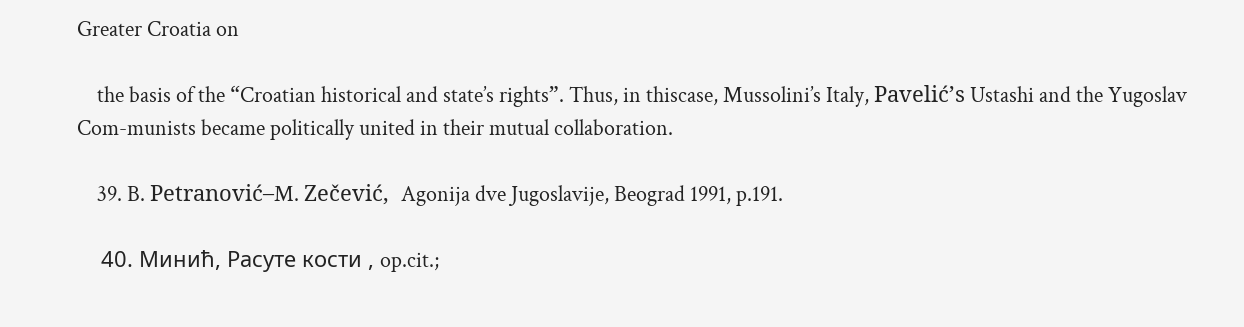Greater Croatia on

    the basis of the “Croatian historical and state’s rights”. Thus, in thiscase, Mussolini’s Italy, Pavelić’s Ustashi and the Yugoslav Com-munists became politically united in their mutual collaboration.

    39. B. Petranović–M. Zečević,  Agonija dve Jugoslavije, Beograd 1991, p.191.

    40. Минић, Расуте кости , op.cit.;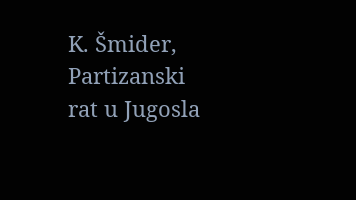K. Šmider, Partizanski rat u Jugosla